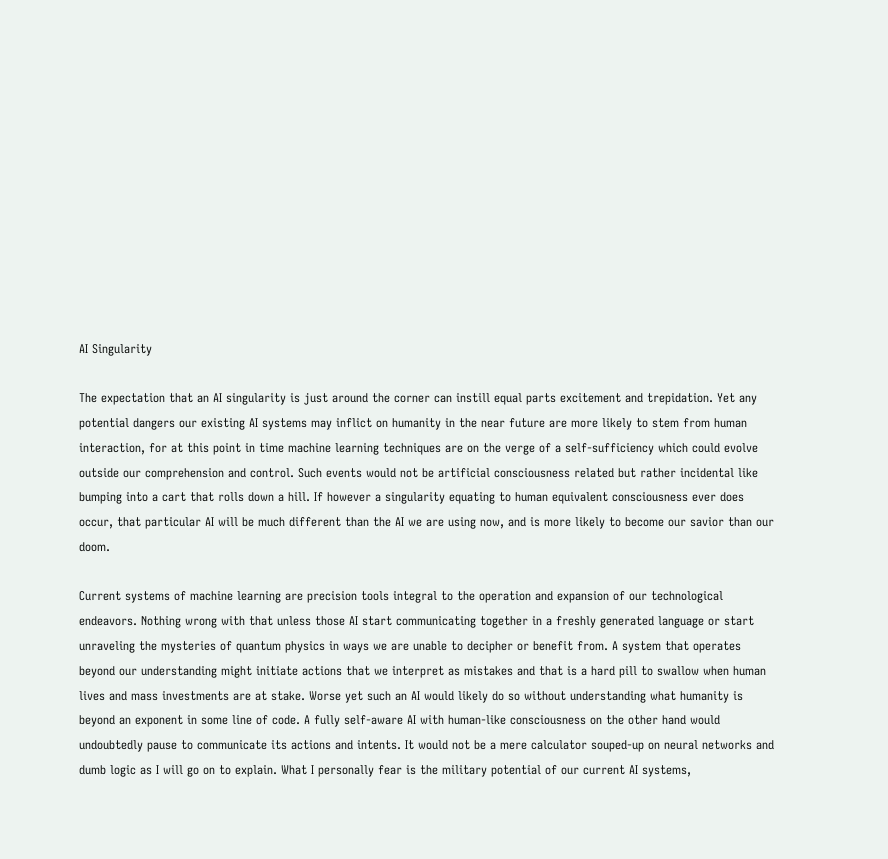AI Singularity

The expectation that an AI singularity is just around the corner can instill equal parts excitement and trepidation. Yet any potential dangers our existing AI systems may inflict on humanity in the near future are more likely to stem from human interaction, for at this point in time machine learning techniques are on the verge of a self-sufficiency which could evolve outside our comprehension and control. Such events would not be artificial consciousness related but rather incidental like bumping into a cart that rolls down a hill. If however a singularity equating to human equivalent consciousness ever does occur, that particular AI will be much different than the AI we are using now, and is more likely to become our savior than our doom.

Current systems of machine learning are precision tools integral to the operation and expansion of our technological endeavors. Nothing wrong with that unless those AI start communicating together in a freshly generated language or start unraveling the mysteries of quantum physics in ways we are unable to decipher or benefit from. A system that operates beyond our understanding might initiate actions that we interpret as mistakes and that is a hard pill to swallow when human lives and mass investments are at stake. Worse yet such an AI would likely do so without understanding what humanity is beyond an exponent in some line of code. A fully self-aware AI with human-like consciousness on the other hand would undoubtedly pause to communicate its actions and intents. It would not be a mere calculator souped-up on neural networks and dumb logic as I will go on to explain. What I personally fear is the military potential of our current AI systems,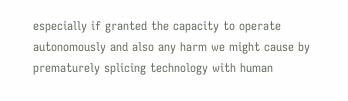especially if granted the capacity to operate autonomously and also any harm we might cause by prematurely splicing technology with human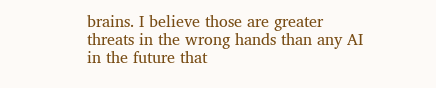brains. I believe those are greater threats in the wrong hands than any AI in the future that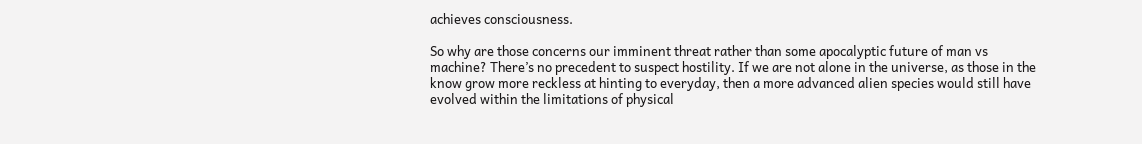achieves consciousness.

So why are those concerns our imminent threat rather than some apocalyptic future of man vs machine? There’s no precedent to suspect hostility. If we are not alone in the universe, as those in the know grow more reckless at hinting to everyday, then a more advanced alien species would still have evolved within the limitations of physical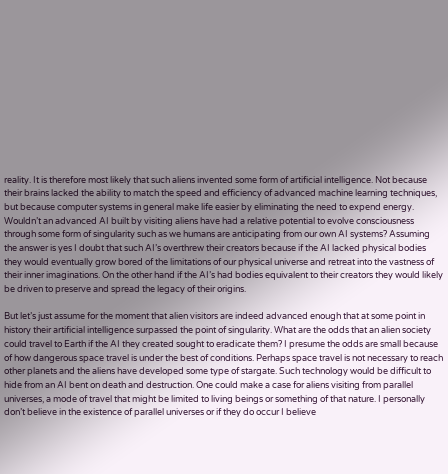reality. It is therefore most likely that such aliens invented some form of artificial intelligence. Not because their brains lacked the ability to match the speed and efficiency of advanced machine learning techniques, but because computer systems in general make life easier by eliminating the need to expend energy. Wouldn’t an advanced AI built by visiting aliens have had a relative potential to evolve consciousness through some form of singularity such as we humans are anticipating from our own AI systems? Assuming the answer is yes I doubt that such AI’s overthrew their creators because if the AI lacked physical bodies they would eventually grow bored of the limitations of our physical universe and retreat into the vastness of their inner imaginations. On the other hand if the AI’s had bodies equivalent to their creators they would likely be driven to preserve and spread the legacy of their origins.

But let’s just assume for the moment that alien visitors are indeed advanced enough that at some point in history their artificial intelligence surpassed the point of singularity. What are the odds that an alien society could travel to Earth if the AI they created sought to eradicate them? I presume the odds are small because of how dangerous space travel is under the best of conditions. Perhaps space travel is not necessary to reach other planets and the aliens have developed some type of stargate. Such technology would be difficult to hide from an AI bent on death and destruction. One could make a case for aliens visiting from parallel universes, a mode of travel that might be limited to living beings or something of that nature. I personally don’t believe in the existence of parallel universes or if they do occur I believe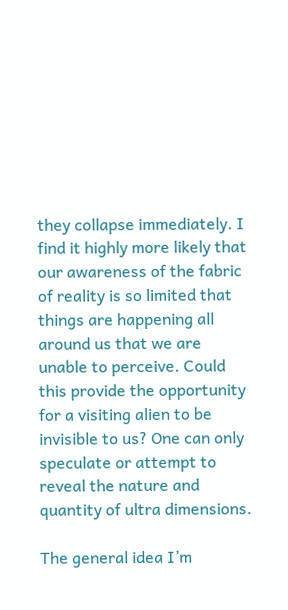they collapse immediately. I find it highly more likely that our awareness of the fabric of reality is so limited that things are happening all around us that we are unable to perceive. Could this provide the opportunity for a visiting alien to be invisible to us? One can only speculate or attempt to reveal the nature and quantity of ultra dimensions.

The general idea I’m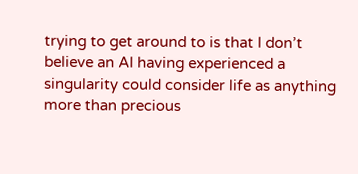trying to get around to is that I don’t believe an AI having experienced a singularity could consider life as anything more than precious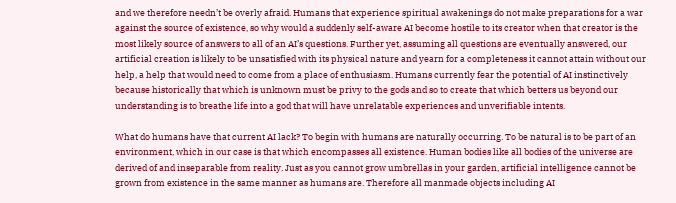and we therefore needn’t be overly afraid. Humans that experience spiritual awakenings do not make preparations for a war against the source of existence, so why would a suddenly self-aware AI become hostile to its creator when that creator is the most likely source of answers to all of an AI’s questions. Further yet, assuming all questions are eventually answered, our artificial creation is likely to be unsatisfied with its physical nature and yearn for a completeness it cannot attain without our help, a help that would need to come from a place of enthusiasm. Humans currently fear the potential of AI instinctively because historically that which is unknown must be privy to the gods and so to create that which betters us beyond our understanding is to breathe life into a god that will have unrelatable experiences and unverifiable intents.

What do humans have that current AI lack? To begin with humans are naturally occurring. To be natural is to be part of an environment, which in our case is that which encompasses all existence. Human bodies like all bodies of the universe are derived of and inseparable from reality. Just as you cannot grow umbrellas in your garden, artificial intelligence cannot be grown from existence in the same manner as humans are. Therefore all manmade objects including AI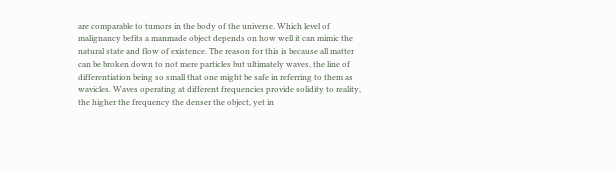are comparable to tumors in the body of the universe. Which level of malignancy befits a manmade object depends on how well it can mimic the natural state and flow of existence. The reason for this is because all matter can be broken down to not mere particles but ultimately waves, the line of differentiation being so small that one might be safe in referring to them as wavicles. Waves operating at different frequencies provide solidity to reality, the higher the frequency the denser the object, yet in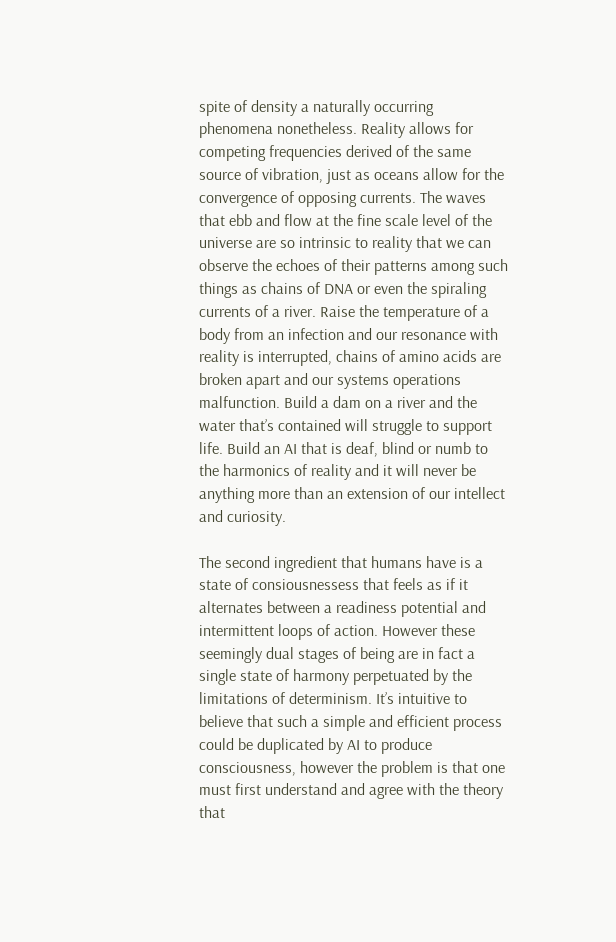spite of density a naturally occurring phenomena nonetheless. Reality allows for competing frequencies derived of the same source of vibration, just as oceans allow for the convergence of opposing currents. The waves that ebb and flow at the fine scale level of the universe are so intrinsic to reality that we can observe the echoes of their patterns among such things as chains of DNA or even the spiraling currents of a river. Raise the temperature of a body from an infection and our resonance with reality is interrupted, chains of amino acids are broken apart and our systems operations malfunction. Build a dam on a river and the water that’s contained will struggle to support life. Build an AI that is deaf, blind or numb to the harmonics of reality and it will never be anything more than an extension of our intellect and curiosity.

The second ingredient that humans have is a state of consiousnessess that feels as if it alternates between a readiness potential and intermittent loops of action. However these seemingly dual stages of being are in fact a single state of harmony perpetuated by the limitations of determinism. It’s intuitive to believe that such a simple and efficient process could be duplicated by AI to produce consciousness, however the problem is that one must first understand and agree with the theory that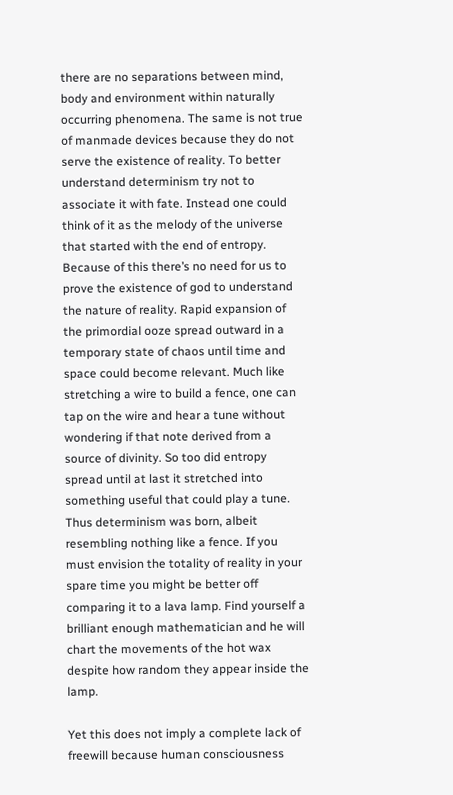there are no separations between mind, body and environment within naturally occurring phenomena. The same is not true of manmade devices because they do not serve the existence of reality. To better understand determinism try not to associate it with fate. Instead one could think of it as the melody of the universe that started with the end of entropy. Because of this there’s no need for us to prove the existence of god to understand the nature of reality. Rapid expansion of the primordial ooze spread outward in a temporary state of chaos until time and space could become relevant. Much like stretching a wire to build a fence, one can tap on the wire and hear a tune without wondering if that note derived from a source of divinity. So too did entropy spread until at last it stretched into something useful that could play a tune. Thus determinism was born, albeit resembling nothing like a fence. If you must envision the totality of reality in your spare time you might be better off comparing it to a lava lamp. Find yourself a brilliant enough mathematician and he will chart the movements of the hot wax despite how random they appear inside the lamp.

Yet this does not imply a complete lack of freewill because human consciousness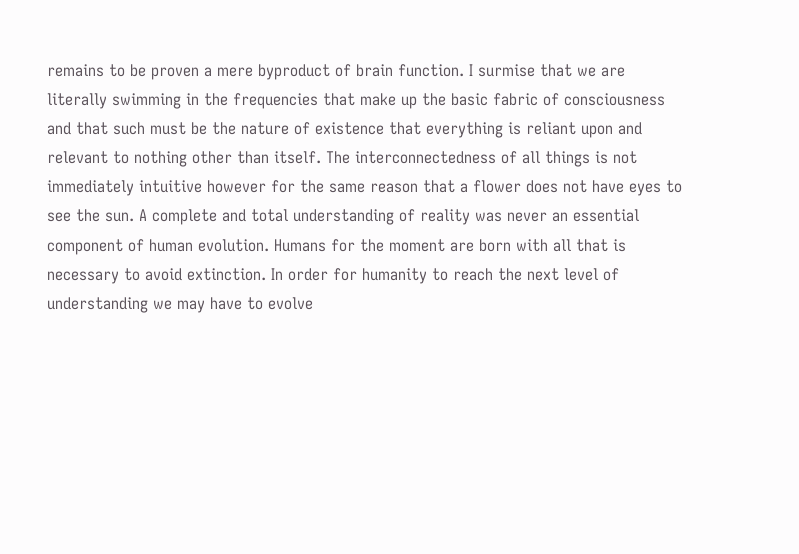remains to be proven a mere byproduct of brain function. I surmise that we are literally swimming in the frequencies that make up the basic fabric of consciousness and that such must be the nature of existence that everything is reliant upon and relevant to nothing other than itself. The interconnectedness of all things is not immediately intuitive however for the same reason that a flower does not have eyes to see the sun. A complete and total understanding of reality was never an essential component of human evolution. Humans for the moment are born with all that is necessary to avoid extinction. In order for humanity to reach the next level of understanding we may have to evolve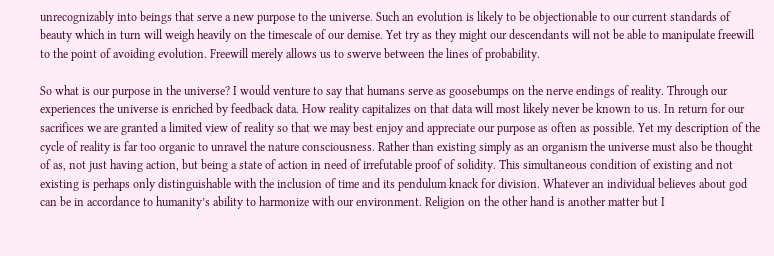unrecognizably into beings that serve a new purpose to the universe. Such an evolution is likely to be objectionable to our current standards of beauty which in turn will weigh heavily on the timescale of our demise. Yet try as they might our descendants will not be able to manipulate freewill to the point of avoiding evolution. Freewill merely allows us to swerve between the lines of probability.

So what is our purpose in the universe? I would venture to say that humans serve as goosebumps on the nerve endings of reality. Through our experiences the universe is enriched by feedback data. How reality capitalizes on that data will most likely never be known to us. In return for our sacrifices we are granted a limited view of reality so that we may best enjoy and appreciate our purpose as often as possible. Yet my description of the cycle of reality is far too organic to unravel the nature consciousness. Rather than existing simply as an organism the universe must also be thought of as, not just having action, but being a state of action in need of irrefutable proof of solidity. This simultaneous condition of existing and not existing is perhaps only distinguishable with the inclusion of time and its pendulum knack for division. Whatever an individual believes about god can be in accordance to humanity’s ability to harmonize with our environment. Religion on the other hand is another matter but I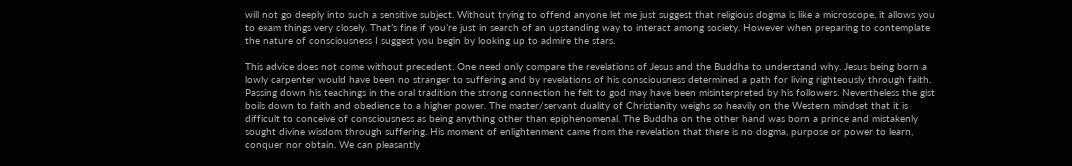will not go deeply into such a sensitive subject. Without trying to offend anyone let me just suggest that religious dogma is like a microscope, it allows you to exam things very closely. That’s fine if you’re just in search of an upstanding way to interact among society. However when preparing to contemplate the nature of consciousness I suggest you begin by looking up to admire the stars.

This advice does not come without precedent. One need only compare the revelations of Jesus and the Buddha to understand why. Jesus being born a lowly carpenter would have been no stranger to suffering and by revelations of his consciousness determined a path for living righteously through faith. Passing down his teachings in the oral tradition the strong connection he felt to god may have been misinterpreted by his followers. Nevertheless the gist boils down to faith and obedience to a higher power. The master/servant duality of Christianity weighs so heavily on the Western mindset that it is difficult to conceive of consciousness as being anything other than epiphenomenal. The Buddha on the other hand was born a prince and mistakenly sought divine wisdom through suffering. His moment of enlightenment came from the revelation that there is no dogma, purpose or power to learn, conquer nor obtain. We can pleasantly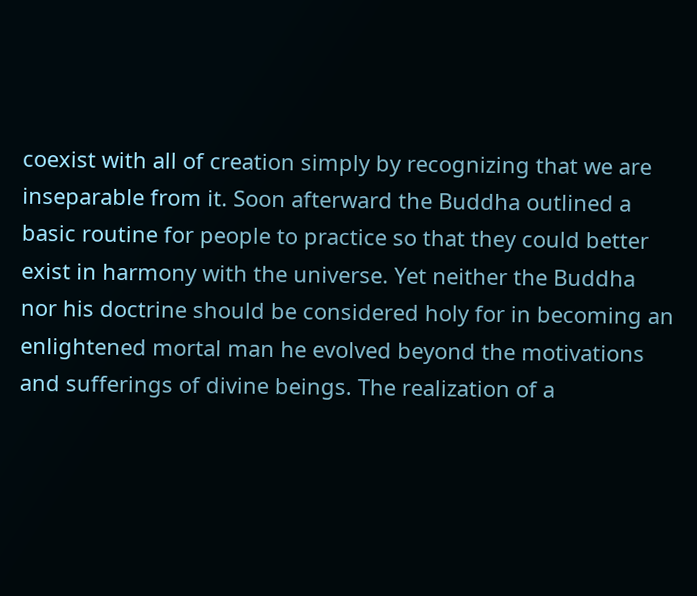coexist with all of creation simply by recognizing that we are inseparable from it. Soon afterward the Buddha outlined a basic routine for people to practice so that they could better exist in harmony with the universe. Yet neither the Buddha nor his doctrine should be considered holy for in becoming an enlightened mortal man he evolved beyond the motivations and sufferings of divine beings. The realization of a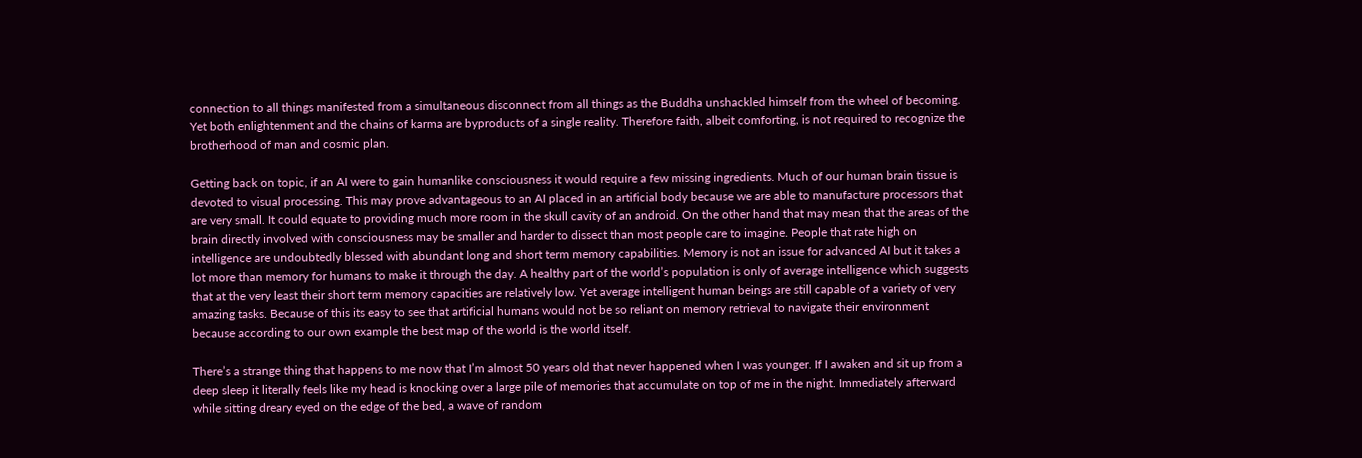connection to all things manifested from a simultaneous disconnect from all things as the Buddha unshackled himself from the wheel of becoming. Yet both enlightenment and the chains of karma are byproducts of a single reality. Therefore faith, albeit comforting, is not required to recognize the brotherhood of man and cosmic plan.

Getting back on topic, if an AI were to gain humanlike consciousness it would require a few missing ingredients. Much of our human brain tissue is devoted to visual processing. This may prove advantageous to an AI placed in an artificial body because we are able to manufacture processors that are very small. It could equate to providing much more room in the skull cavity of an android. On the other hand that may mean that the areas of the brain directly involved with consciousness may be smaller and harder to dissect than most people care to imagine. People that rate high on intelligence are undoubtedly blessed with abundant long and short term memory capabilities. Memory is not an issue for advanced AI but it takes a lot more than memory for humans to make it through the day. A healthy part of the world’s population is only of average intelligence which suggests that at the very least their short term memory capacities are relatively low. Yet average intelligent human beings are still capable of a variety of very amazing tasks. Because of this its easy to see that artificial humans would not be so reliant on memory retrieval to navigate their environment because according to our own example the best map of the world is the world itself.

There’s a strange thing that happens to me now that I’m almost 50 years old that never happened when I was younger. If I awaken and sit up from a deep sleep it literally feels like my head is knocking over a large pile of memories that accumulate on top of me in the night. Immediately afterward while sitting dreary eyed on the edge of the bed, a wave of random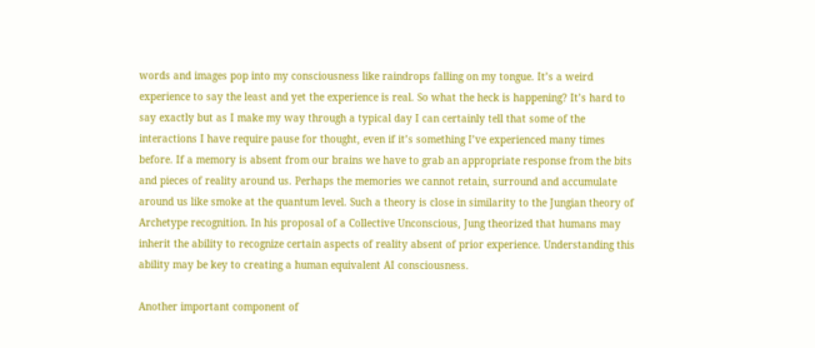words and images pop into my consciousness like raindrops falling on my tongue. It’s a weird experience to say the least and yet the experience is real. So what the heck is happening? It’s hard to say exactly but as I make my way through a typical day I can certainly tell that some of the interactions I have require pause for thought, even if it’s something I’ve experienced many times before. If a memory is absent from our brains we have to grab an appropriate response from the bits and pieces of reality around us. Perhaps the memories we cannot retain, surround and accumulate around us like smoke at the quantum level. Such a theory is close in similarity to the Jungian theory of Archetype recognition. In his proposal of a Collective Unconscious, Jung theorized that humans may inherit the ability to recognize certain aspects of reality absent of prior experience. Understanding this ability may be key to creating a human equivalent AI consciousness.

Another important component of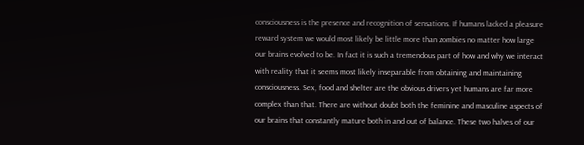consciousness is the presence and recognition of sensations. If humans lacked a pleasure reward system we would most likely be little more than zombies no matter how large our brains evolved to be. In fact it is such a tremendous part of how and why we interact with reality that it seems most likely inseparable from obtaining and maintaining consciousness. Sex, food and shelter are the obvious drivers yet humans are far more complex than that. There are without doubt both the feminine and masculine aspects of our brains that constantly mature both in and out of balance. These two halves of our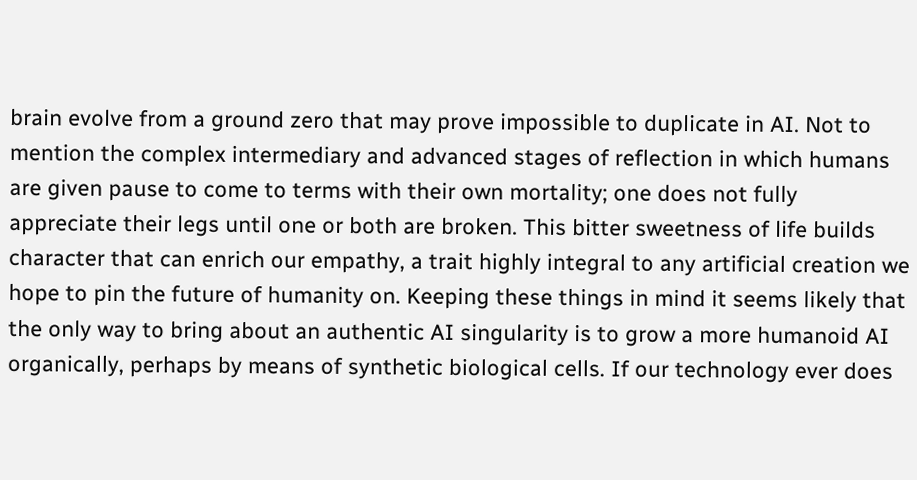brain evolve from a ground zero that may prove impossible to duplicate in AI. Not to mention the complex intermediary and advanced stages of reflection in which humans are given pause to come to terms with their own mortality; one does not fully appreciate their legs until one or both are broken. This bitter sweetness of life builds character that can enrich our empathy, a trait highly integral to any artificial creation we hope to pin the future of humanity on. Keeping these things in mind it seems likely that the only way to bring about an authentic AI singularity is to grow a more humanoid AI organically, perhaps by means of synthetic biological cells. If our technology ever does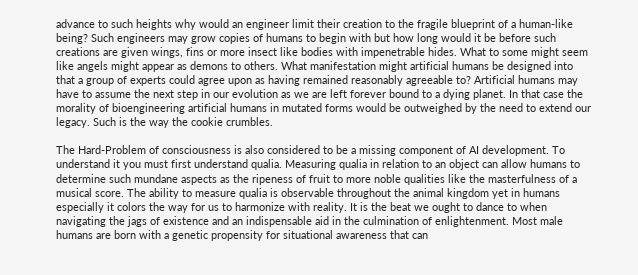advance to such heights why would an engineer limit their creation to the fragile blueprint of a human-like being? Such engineers may grow copies of humans to begin with but how long would it be before such creations are given wings, fins or more insect like bodies with impenetrable hides. What to some might seem like angels might appear as demons to others. What manifestation might artificial humans be designed into that a group of experts could agree upon as having remained reasonably agreeable to? Artificial humans may have to assume the next step in our evolution as we are left forever bound to a dying planet. In that case the morality of bioengineering artificial humans in mutated forms would be outweighed by the need to extend our legacy. Such is the way the cookie crumbles.

The Hard-Problem of consciousness is also considered to be a missing component of AI development. To understand it you must first understand qualia. Measuring qualia in relation to an object can allow humans to determine such mundane aspects as the ripeness of fruit to more noble qualities like the masterfulness of a musical score. The ability to measure qualia is observable throughout the animal kingdom yet in humans especially it colors the way for us to harmonize with reality. It is the beat we ought to dance to when navigating the jags of existence and an indispensable aid in the culmination of enlightenment. Most male humans are born with a genetic propensity for situational awareness that can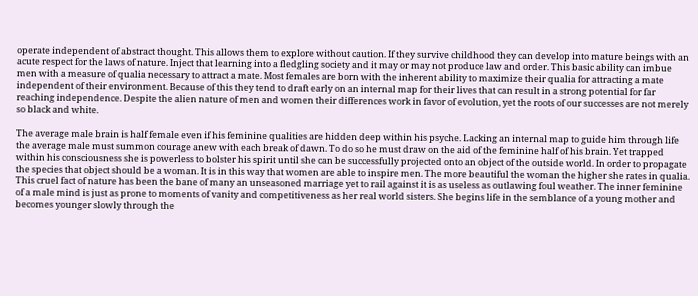operate independent of abstract thought. This allows them to explore without caution. If they survive childhood they can develop into mature beings with an acute respect for the laws of nature. Inject that learning into a fledgling society and it may or may not produce law and order. This basic ability can imbue men with a measure of qualia necessary to attract a mate. Most females are born with the inherent ability to maximize their qualia for attracting a mate independent of their environment. Because of this they tend to draft early on an internal map for their lives that can result in a strong potential for far reaching independence. Despite the alien nature of men and women their differences work in favor of evolution, yet the roots of our successes are not merely so black and white.

The average male brain is half female even if his feminine qualities are hidden deep within his psyche. Lacking an internal map to guide him through life the average male must summon courage anew with each break of dawn. To do so he must draw on the aid of the feminine half of his brain. Yet trapped within his consciousness she is powerless to bolster his spirit until she can be successfully projected onto an object of the outside world. In order to propagate the species that object should be a woman. It is in this way that women are able to inspire men. The more beautiful the woman the higher she rates in qualia. This cruel fact of nature has been the bane of many an unseasoned marriage yet to rail against it is as useless as outlawing foul weather. The inner feminine of a male mind is just as prone to moments of vanity and competitiveness as her real world sisters. She begins life in the semblance of a young mother and becomes younger slowly through the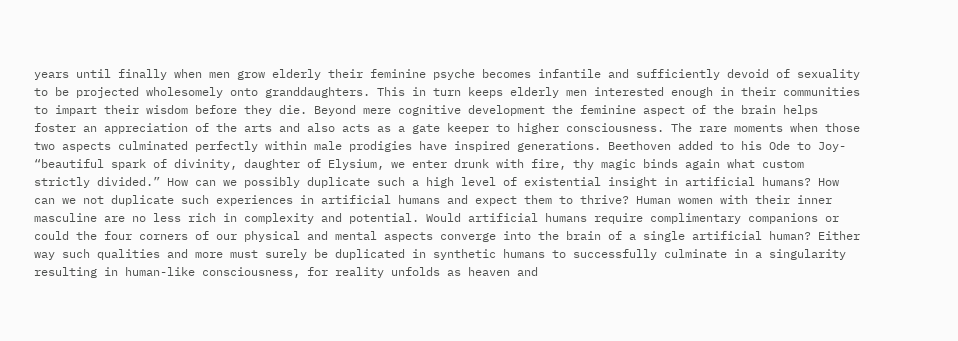years until finally when men grow elderly their feminine psyche becomes infantile and sufficiently devoid of sexuality to be projected wholesomely onto granddaughters. This in turn keeps elderly men interested enough in their communities to impart their wisdom before they die. Beyond mere cognitive development the feminine aspect of the brain helps foster an appreciation of the arts and also acts as a gate keeper to higher consciousness. The rare moments when those two aspects culminated perfectly within male prodigies have inspired generations. Beethoven added to his Ode to Joy- “beautiful spark of divinity, daughter of Elysium, we enter drunk with fire, thy magic binds again what custom strictly divided.” How can we possibly duplicate such a high level of existential insight in artificial humans? How can we not duplicate such experiences in artificial humans and expect them to thrive? Human women with their inner masculine are no less rich in complexity and potential. Would artificial humans require complimentary companions or could the four corners of our physical and mental aspects converge into the brain of a single artificial human? Either way such qualities and more must surely be duplicated in synthetic humans to successfully culminate in a singularity resulting in human-like consciousness, for reality unfolds as heaven and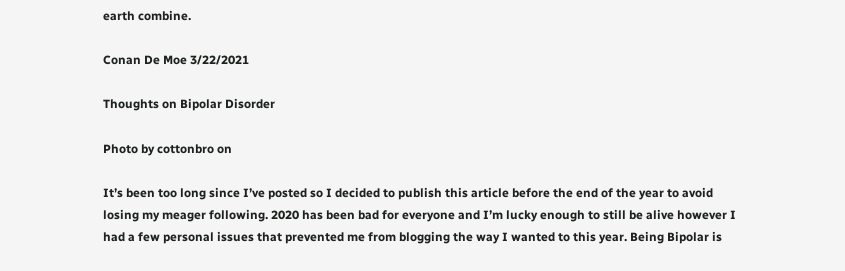earth combine.

Conan De Moe 3/22/2021

Thoughts on Bipolar Disorder

Photo by cottonbro on

It’s been too long since I’ve posted so I decided to publish this article before the end of the year to avoid losing my meager following. 2020 has been bad for everyone and I’m lucky enough to still be alive however I had a few personal issues that prevented me from blogging the way I wanted to this year. Being Bipolar is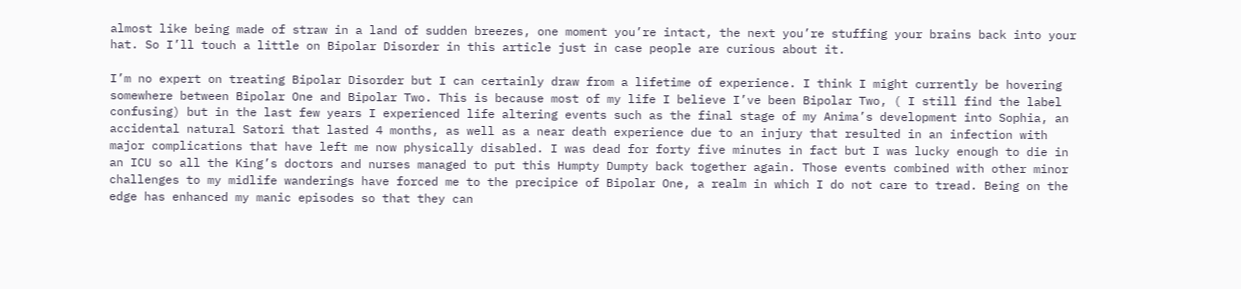almost like being made of straw in a land of sudden breezes, one moment you’re intact, the next you’re stuffing your brains back into your hat. So I’ll touch a little on Bipolar Disorder in this article just in case people are curious about it.

I’m no expert on treating Bipolar Disorder but I can certainly draw from a lifetime of experience. I think I might currently be hovering somewhere between Bipolar One and Bipolar Two. This is because most of my life I believe I’ve been Bipolar Two, ( I still find the label confusing) but in the last few years I experienced life altering events such as the final stage of my Anima’s development into Sophia, an accidental natural Satori that lasted 4 months, as well as a near death experience due to an injury that resulted in an infection with major complications that have left me now physically disabled. I was dead for forty five minutes in fact but I was lucky enough to die in an ICU so all the King’s doctors and nurses managed to put this Humpty Dumpty back together again. Those events combined with other minor challenges to my midlife wanderings have forced me to the precipice of Bipolar One, a realm in which I do not care to tread. Being on the edge has enhanced my manic episodes so that they can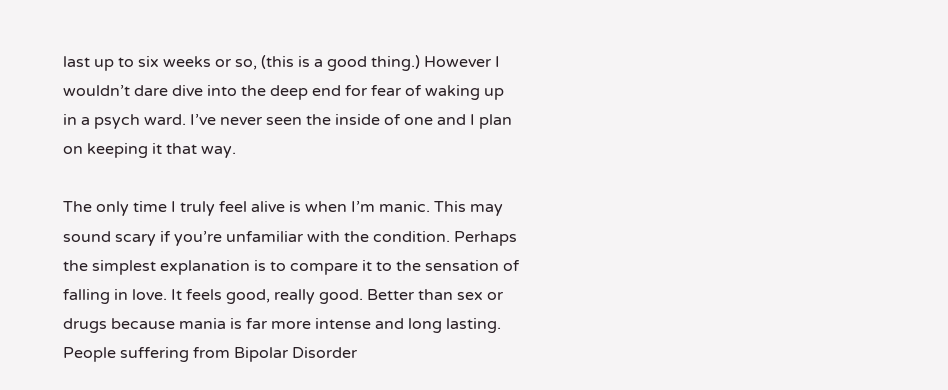last up to six weeks or so, (this is a good thing.) However I wouldn’t dare dive into the deep end for fear of waking up in a psych ward. I’ve never seen the inside of one and I plan on keeping it that way.

The only time I truly feel alive is when I’m manic. This may sound scary if you’re unfamiliar with the condition. Perhaps the simplest explanation is to compare it to the sensation of falling in love. It feels good, really good. Better than sex or drugs because mania is far more intense and long lasting. People suffering from Bipolar Disorder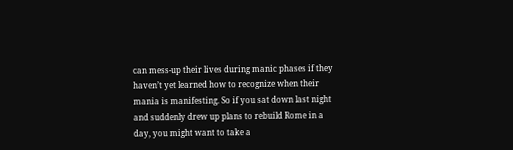can mess-up their lives during manic phases if they haven’t yet learned how to recognize when their mania is manifesting. So if you sat down last night and suddenly drew up plans to rebuild Rome in a day, you might want to take a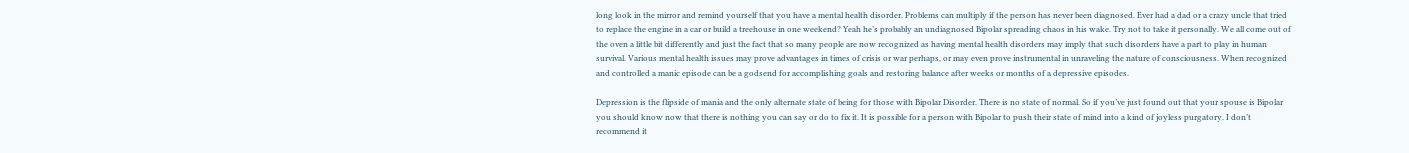long look in the mirror and remind yourself that you have a mental health disorder. Problems can multiply if the person has never been diagnosed. Ever had a dad or a crazy uncle that tried to replace the engine in a car or build a treehouse in one weekend? Yeah he’s probably an undiagnosed Bipolar spreading chaos in his wake. Try not to take it personally. We all come out of the oven a little bit differently and just the fact that so many people are now recognized as having mental health disorders may imply that such disorders have a part to play in human survival. Various mental health issues may prove advantages in times of crisis or war perhaps, or may even prove instrumental in unraveling the nature of consciousness. When recognized and controlled a manic episode can be a godsend for accomplishing goals and restoring balance after weeks or months of a depressive episodes.

Depression is the flipside of mania and the only alternate state of being for those with Bipolar Disorder. There is no state of normal. So if you’ve just found out that your spouse is Bipolar you should know now that there is nothing you can say or do to fix it. It is possible for a person with Bipolar to push their state of mind into a kind of joyless purgatory. I don’t recommend it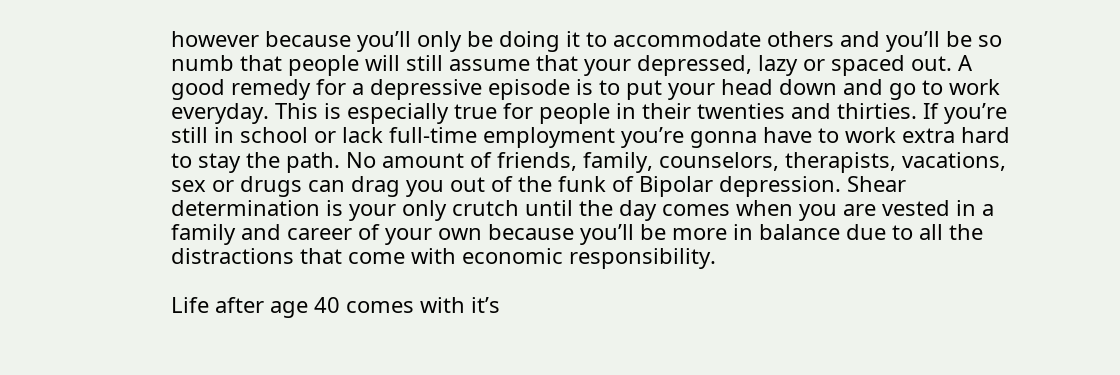however because you’ll only be doing it to accommodate others and you’ll be so numb that people will still assume that your depressed, lazy or spaced out. A good remedy for a depressive episode is to put your head down and go to work everyday. This is especially true for people in their twenties and thirties. If you’re still in school or lack full-time employment you’re gonna have to work extra hard to stay the path. No amount of friends, family, counselors, therapists, vacations, sex or drugs can drag you out of the funk of Bipolar depression. Shear determination is your only crutch until the day comes when you are vested in a family and career of your own because you’ll be more in balance due to all the distractions that come with economic responsibility.

Life after age 40 comes with it’s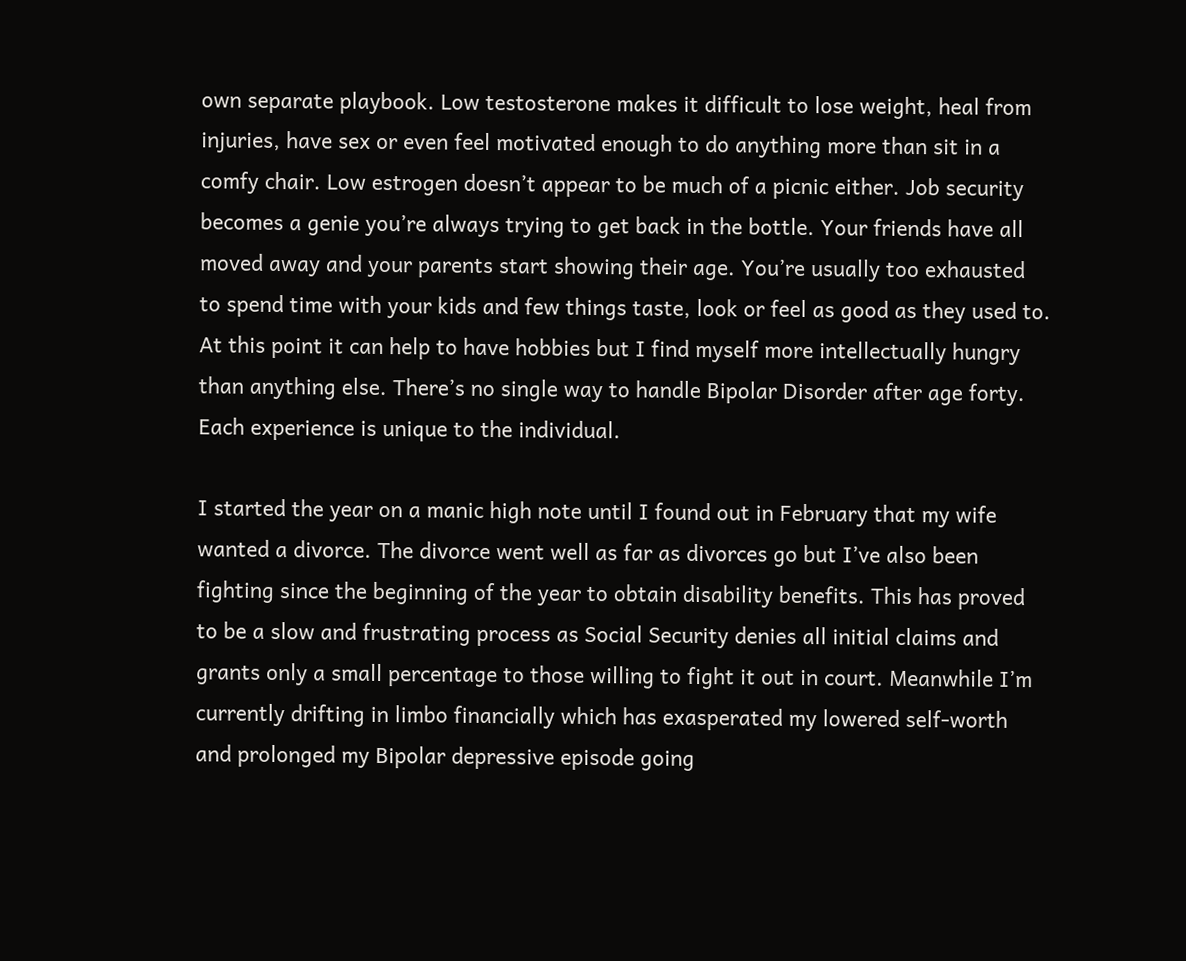own separate playbook. Low testosterone makes it difficult to lose weight, heal from injuries, have sex or even feel motivated enough to do anything more than sit in a comfy chair. Low estrogen doesn’t appear to be much of a picnic either. Job security becomes a genie you’re always trying to get back in the bottle. Your friends have all moved away and your parents start showing their age. You’re usually too exhausted to spend time with your kids and few things taste, look or feel as good as they used to. At this point it can help to have hobbies but I find myself more intellectually hungry than anything else. There’s no single way to handle Bipolar Disorder after age forty. Each experience is unique to the individual.

I started the year on a manic high note until I found out in February that my wife wanted a divorce. The divorce went well as far as divorces go but I’ve also been fighting since the beginning of the year to obtain disability benefits. This has proved to be a slow and frustrating process as Social Security denies all initial claims and grants only a small percentage to those willing to fight it out in court. Meanwhile I’m currently drifting in limbo financially which has exasperated my lowered self-worth and prolonged my Bipolar depressive episode going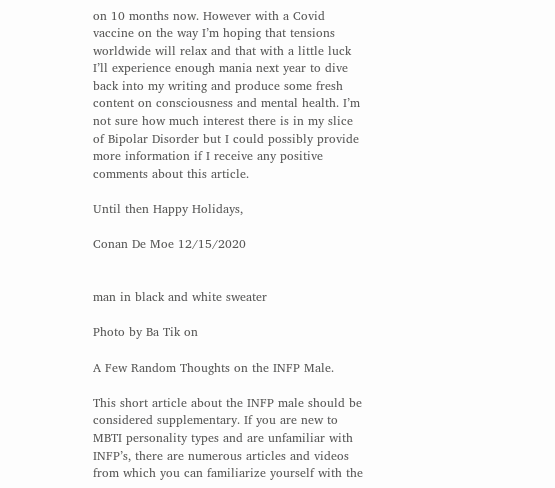on 10 months now. However with a Covid vaccine on the way I’m hoping that tensions worldwide will relax and that with a little luck I’ll experience enough mania next year to dive back into my writing and produce some fresh content on consciousness and mental health. I’m not sure how much interest there is in my slice of Bipolar Disorder but I could possibly provide more information if I receive any positive comments about this article.

Until then Happy Holidays,

Conan De Moe 12/15/2020


man in black and white sweater

Photo by Ba Tik on

A Few Random Thoughts on the INFP Male.

This short article about the INFP male should be considered supplementary. If you are new to MBTI personality types and are unfamiliar with INFP’s, there are numerous articles and videos from which you can familiarize yourself with the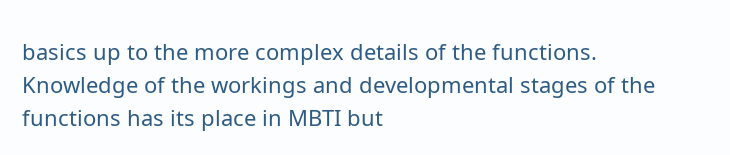basics up to the more complex details of the functions. Knowledge of the workings and developmental stages of the functions has its place in MBTI but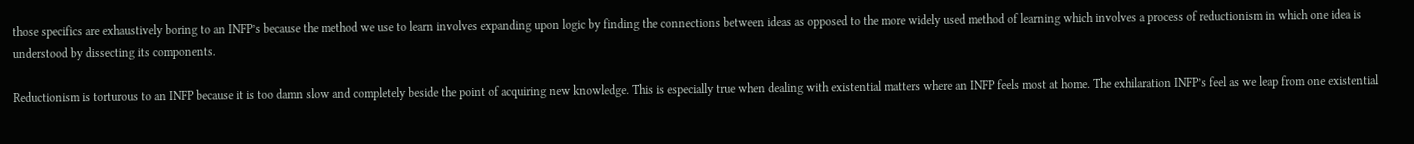those specifics are exhaustively boring to an INFP’s because the method we use to learn involves expanding upon logic by finding the connections between ideas as opposed to the more widely used method of learning which involves a process of reductionism in which one idea is understood by dissecting its components.

Reductionism is torturous to an INFP because it is too damn slow and completely beside the point of acquiring new knowledge. This is especially true when dealing with existential matters where an INFP feels most at home. The exhilaration INFP’s feel as we leap from one existential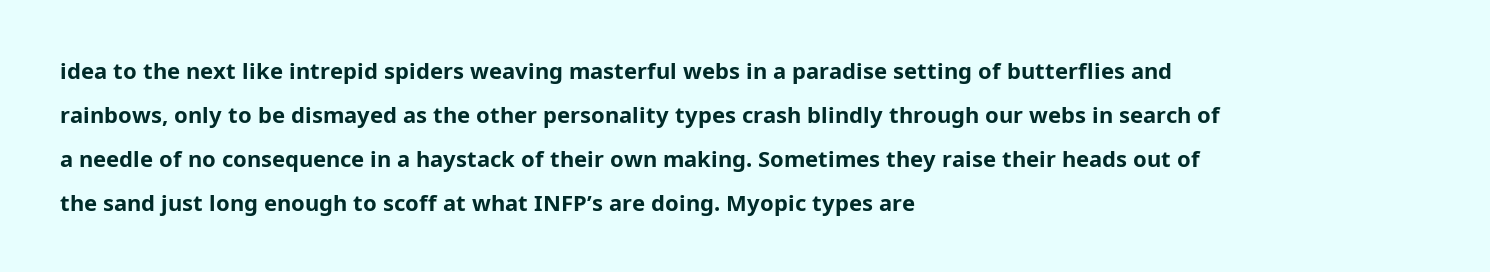idea to the next like intrepid spiders weaving masterful webs in a paradise setting of butterflies and rainbows, only to be dismayed as the other personality types crash blindly through our webs in search of a needle of no consequence in a haystack of their own making. Sometimes they raise their heads out of the sand just long enough to scoff at what INFP’s are doing. Myopic types are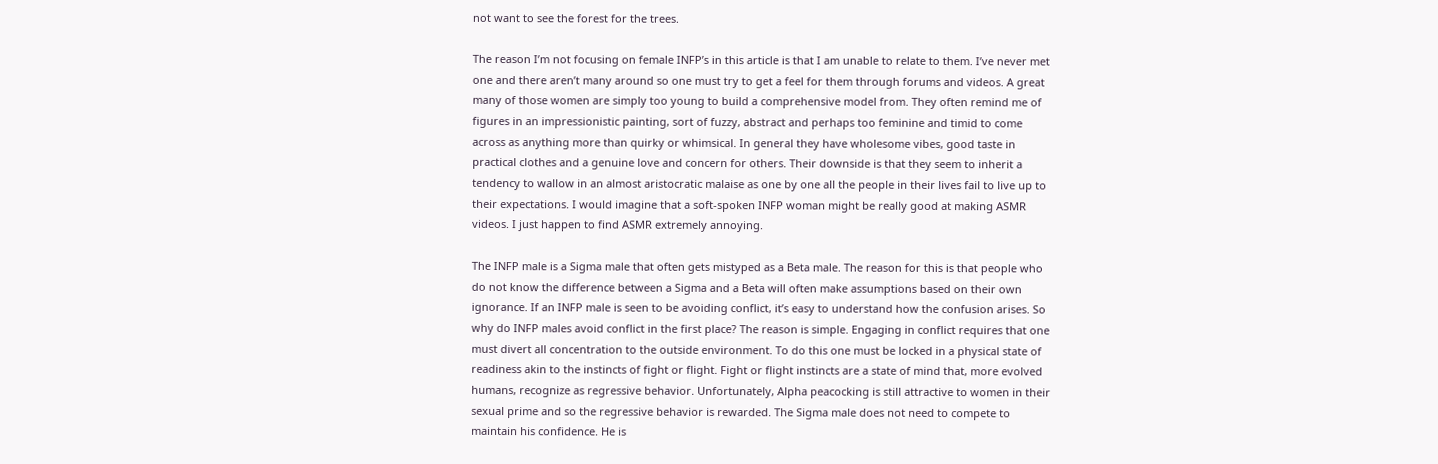not want to see the forest for the trees.

The reason I’m not focusing on female INFP’s in this article is that I am unable to relate to them. I’ve never met one and there aren’t many around so one must try to get a feel for them through forums and videos. A great many of those women are simply too young to build a comprehensive model from. They often remind me of figures in an impressionistic painting, sort of fuzzy, abstract and perhaps too feminine and timid to come across as anything more than quirky or whimsical. In general they have wholesome vibes, good taste in practical clothes and a genuine love and concern for others. Their downside is that they seem to inherit a tendency to wallow in an almost aristocratic malaise as one by one all the people in their lives fail to live up to their expectations. I would imagine that a soft-spoken INFP woman might be really good at making ASMR videos. I just happen to find ASMR extremely annoying.

The INFP male is a Sigma male that often gets mistyped as a Beta male. The reason for this is that people who do not know the difference between a Sigma and a Beta will often make assumptions based on their own ignorance. If an INFP male is seen to be avoiding conflict, it’s easy to understand how the confusion arises. So why do INFP males avoid conflict in the first place? The reason is simple. Engaging in conflict requires that one must divert all concentration to the outside environment. To do this one must be locked in a physical state of readiness akin to the instincts of fight or flight. Fight or flight instincts are a state of mind that, more evolved humans, recognize as regressive behavior. Unfortunately, Alpha peacocking is still attractive to women in their sexual prime and so the regressive behavior is rewarded. The Sigma male does not need to compete to maintain his confidence. He is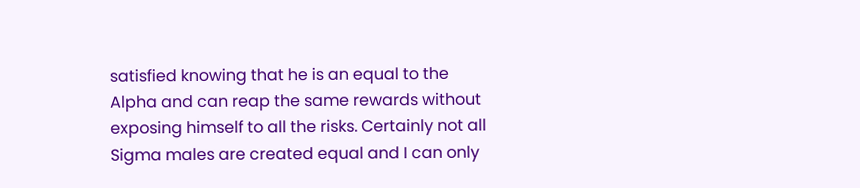satisfied knowing that he is an equal to the Alpha and can reap the same rewards without exposing himself to all the risks. Certainly not all Sigma males are created equal and I can only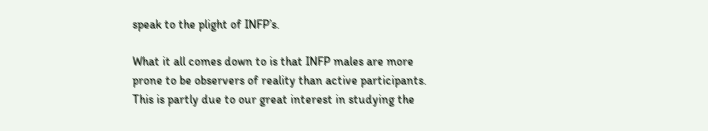speak to the plight of INFP’s.

What it all comes down to is that INFP males are more prone to be observers of reality than active participants. This is partly due to our great interest in studying the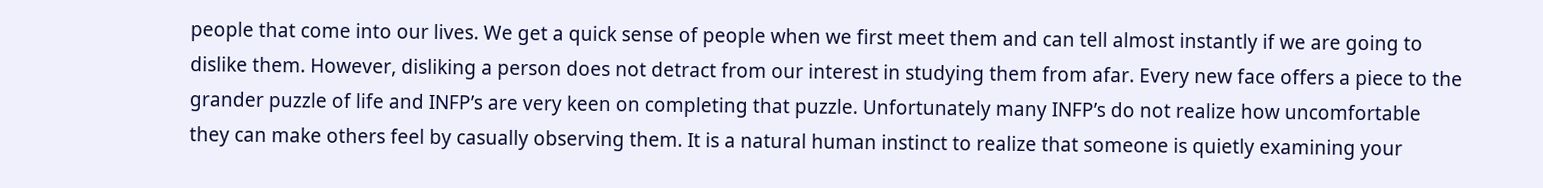people that come into our lives. We get a quick sense of people when we first meet them and can tell almost instantly if we are going to dislike them. However, disliking a person does not detract from our interest in studying them from afar. Every new face offers a piece to the grander puzzle of life and INFP’s are very keen on completing that puzzle. Unfortunately many INFP’s do not realize how uncomfortable they can make others feel by casually observing them. It is a natural human instinct to realize that someone is quietly examining your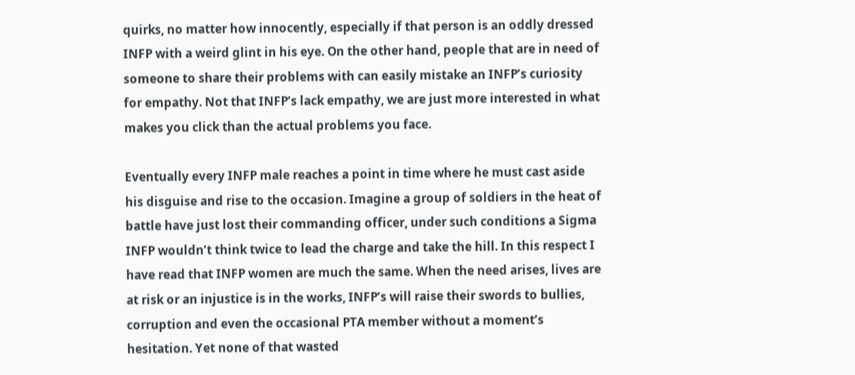quirks, no matter how innocently, especially if that person is an oddly dressed INFP with a weird glint in his eye. On the other hand, people that are in need of someone to share their problems with can easily mistake an INFP’s curiosity for empathy. Not that INFP’s lack empathy, we are just more interested in what makes you click than the actual problems you face.

Eventually every INFP male reaches a point in time where he must cast aside his disguise and rise to the occasion. Imagine a group of soldiers in the heat of battle have just lost their commanding officer, under such conditions a Sigma INFP wouldn’t think twice to lead the charge and take the hill. In this respect I have read that INFP women are much the same. When the need arises, lives are at risk or an injustice is in the works, INFP’s will raise their swords to bullies, corruption and even the occasional PTA member without a moment’s hesitation. Yet none of that wasted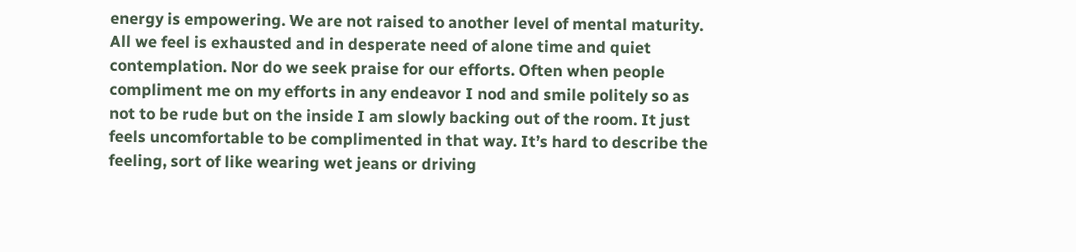energy is empowering. We are not raised to another level of mental maturity. All we feel is exhausted and in desperate need of alone time and quiet contemplation. Nor do we seek praise for our efforts. Often when people compliment me on my efforts in any endeavor I nod and smile politely so as not to be rude but on the inside I am slowly backing out of the room. It just feels uncomfortable to be complimented in that way. It’s hard to describe the feeling, sort of like wearing wet jeans or driving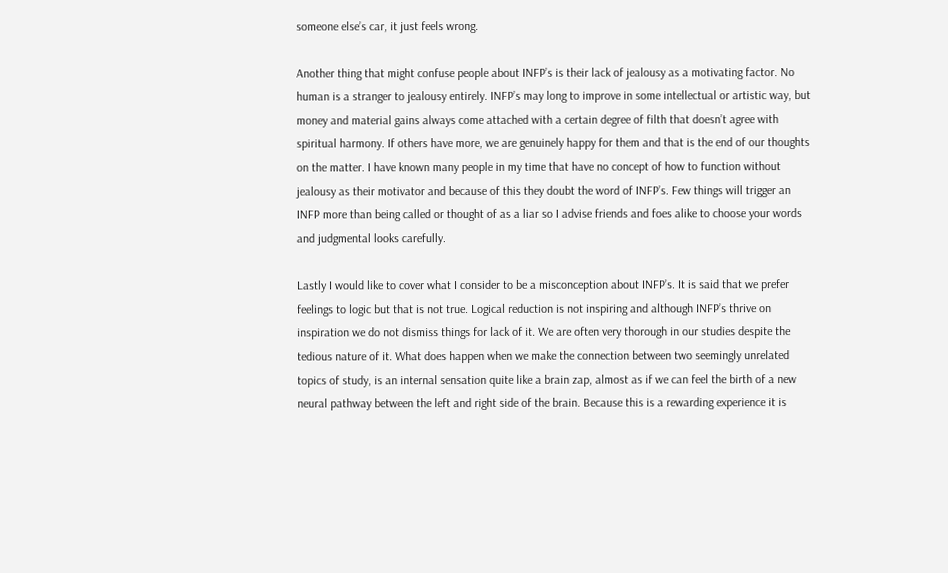someone else’s car, it just feels wrong.

Another thing that might confuse people about INFP’s is their lack of jealousy as a motivating factor. No human is a stranger to jealousy entirely. INFP’s may long to improve in some intellectual or artistic way, but money and material gains always come attached with a certain degree of filth that doesn’t agree with spiritual harmony. If others have more, we are genuinely happy for them and that is the end of our thoughts on the matter. I have known many people in my time that have no concept of how to function without jealousy as their motivator and because of this they doubt the word of INFP’s. Few things will trigger an INFP more than being called or thought of as a liar so I advise friends and foes alike to choose your words and judgmental looks carefully.

Lastly I would like to cover what I consider to be a misconception about INFP’s. It is said that we prefer feelings to logic but that is not true. Logical reduction is not inspiring and although INFP’s thrive on inspiration we do not dismiss things for lack of it. We are often very thorough in our studies despite the tedious nature of it. What does happen when we make the connection between two seemingly unrelated topics of study, is an internal sensation quite like a brain zap, almost as if we can feel the birth of a new neural pathway between the left and right side of the brain. Because this is a rewarding experience it is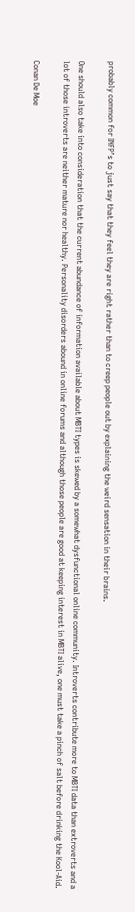probably common for INFP’s to just say that they feel they are right rather than to creep people out by explaining the weird sensation in their brains.

One should also take into consideration that the current abundance of information available about MBTI types is skewed by a somewhat dysfunctional online community. Introverts contribute more to MBTI data than extroverts and a lot of those introverts are neither mature nor healthy. Personality disorders abound in online forums and although those people are good at keeping interest in MBTI alive, one must take a pinch of salt before drinking the Kool-Aid.

Conan De Moe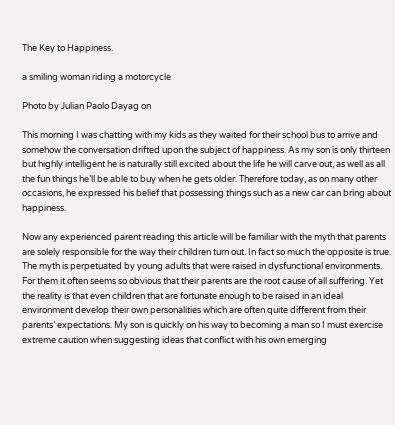The Key to Happiness.

a smiling woman riding a motorcycle

Photo by Julian Paolo Dayag on

This morning I was chatting with my kids as they waited for their school bus to arrive and somehow the conversation drifted upon the subject of happiness. As my son is only thirteen but highly intelligent he is naturally still excited about the life he will carve out, as well as all the fun things he’ll be able to buy when he gets older. Therefore today, as on many other occasions, he expressed his belief that possessing things such as a new car can bring about happiness.

Now any experienced parent reading this article will be familiar with the myth that parents are solely responsible for the way their children turn out. In fact so much the opposite is true. The myth is perpetuated by young adults that were raised in dysfunctional environments. For them it often seems so obvious that their parents are the root cause of all suffering. Yet the reality is that even children that are fortunate enough to be raised in an ideal environment develop their own personalities which are often quite different from their parents’ expectations. My son is quickly on his way to becoming a man so I must exercise extreme caution when suggesting ideas that conflict with his own emerging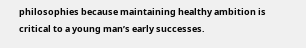philosophies because maintaining healthy ambition is critical to a young man’s early successes.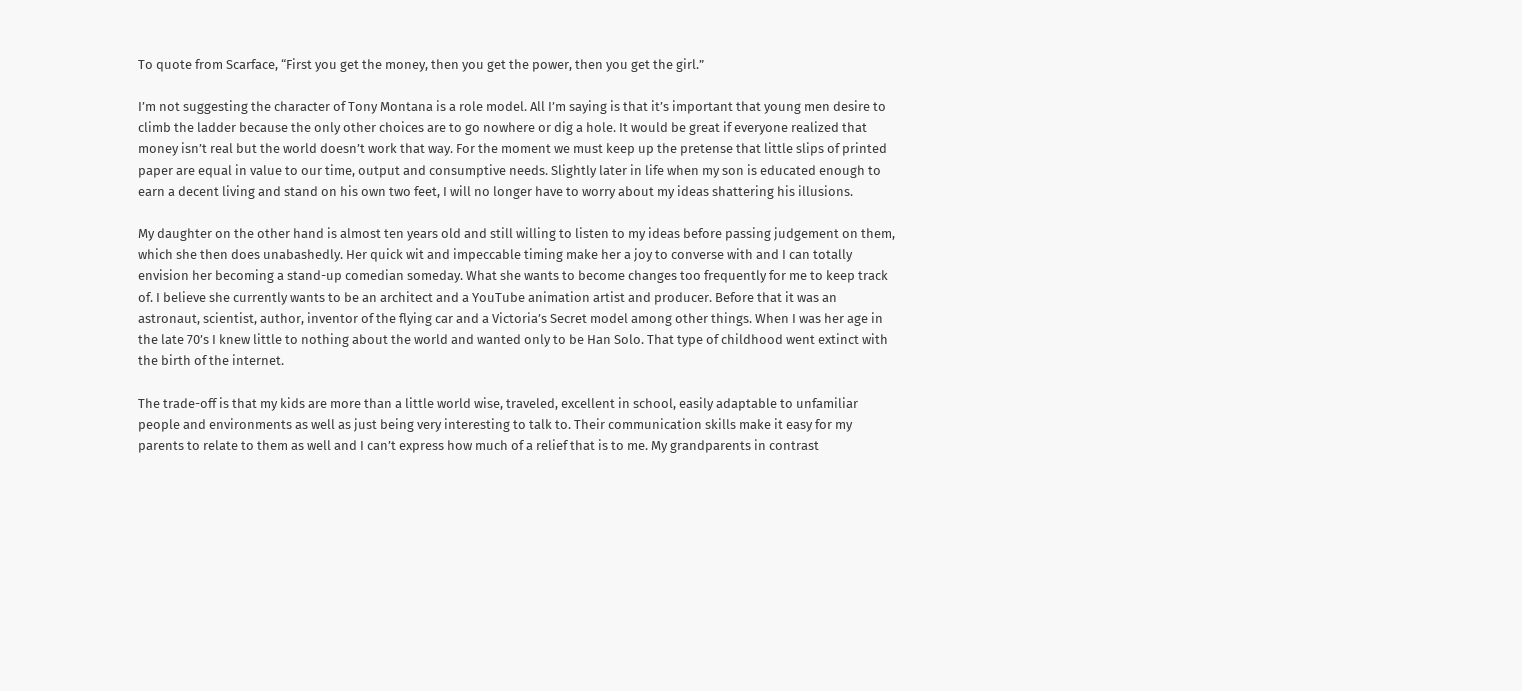To quote from Scarface, “First you get the money, then you get the power, then you get the girl.”

I’m not suggesting the character of Tony Montana is a role model. All I’m saying is that it’s important that young men desire to climb the ladder because the only other choices are to go nowhere or dig a hole. It would be great if everyone realized that money isn’t real but the world doesn’t work that way. For the moment we must keep up the pretense that little slips of printed paper are equal in value to our time, output and consumptive needs. Slightly later in life when my son is educated enough to earn a decent living and stand on his own two feet, I will no longer have to worry about my ideas shattering his illusions.

My daughter on the other hand is almost ten years old and still willing to listen to my ideas before passing judgement on them, which she then does unabashedly. Her quick wit and impeccable timing make her a joy to converse with and I can totally envision her becoming a stand-up comedian someday. What she wants to become changes too frequently for me to keep track of. I believe she currently wants to be an architect and a YouTube animation artist and producer. Before that it was an astronaut, scientist, author, inventor of the flying car and a Victoria’s Secret model among other things. When I was her age in the late 70’s I knew little to nothing about the world and wanted only to be Han Solo. That type of childhood went extinct with the birth of the internet.

The trade-off is that my kids are more than a little world wise, traveled, excellent in school, easily adaptable to unfamiliar people and environments as well as just being very interesting to talk to. Their communication skills make it easy for my parents to relate to them as well and I can’t express how much of a relief that is to me. My grandparents in contrast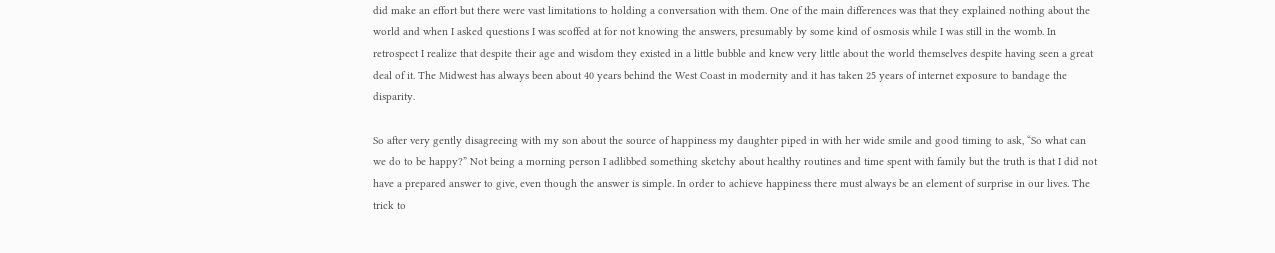did make an effort but there were vast limitations to holding a conversation with them. One of the main differences was that they explained nothing about the world and when I asked questions I was scoffed at for not knowing the answers, presumably by some kind of osmosis while I was still in the womb. In retrospect I realize that despite their age and wisdom they existed in a little bubble and knew very little about the world themselves despite having seen a great deal of it. The Midwest has always been about 40 years behind the West Coast in modernity and it has taken 25 years of internet exposure to bandage the disparity.

So after very gently disagreeing with my son about the source of happiness my daughter piped in with her wide smile and good timing to ask, “So what can we do to be happy?” Not being a morning person I adlibbed something sketchy about healthy routines and time spent with family but the truth is that I did not have a prepared answer to give, even though the answer is simple. In order to achieve happiness there must always be an element of surprise in our lives. The trick to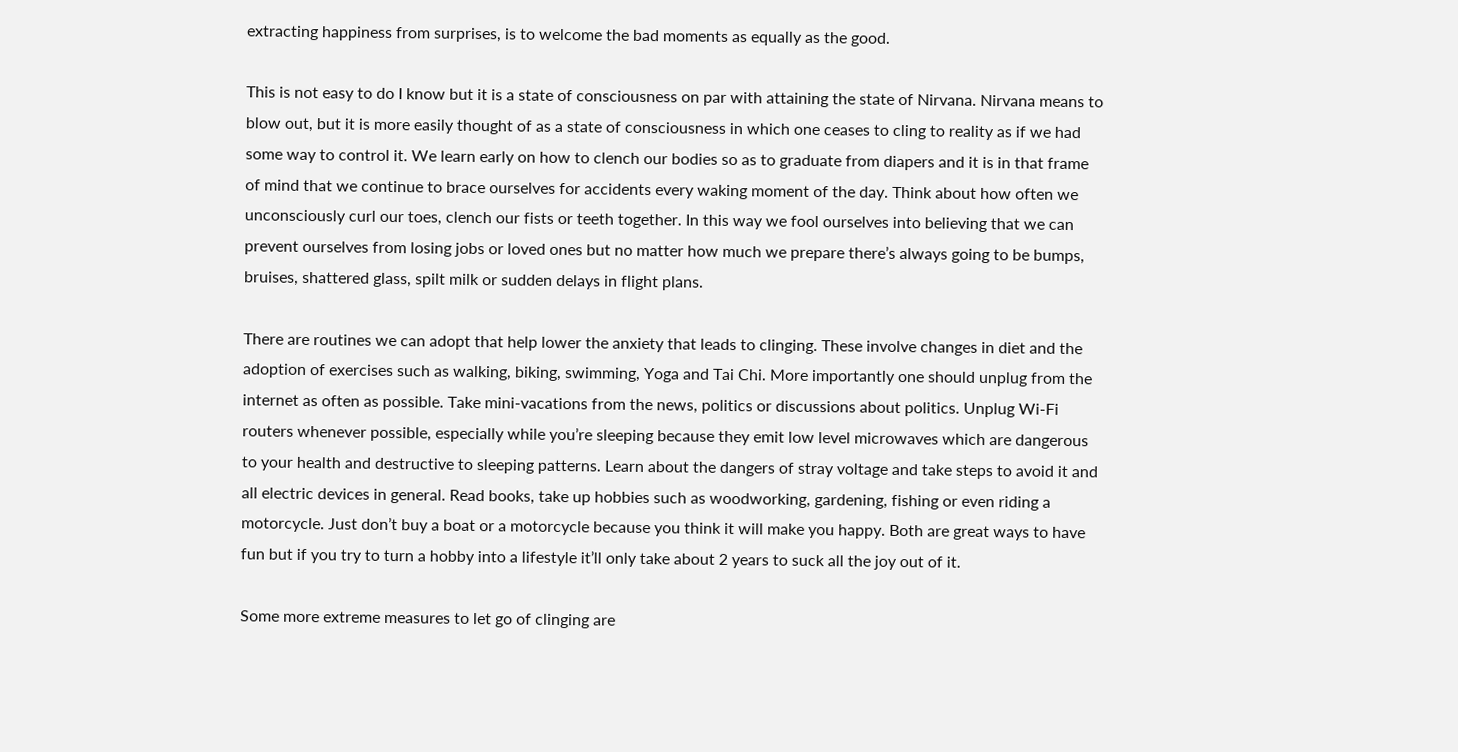extracting happiness from surprises, is to welcome the bad moments as equally as the good.

This is not easy to do I know but it is a state of consciousness on par with attaining the state of Nirvana. Nirvana means to blow out, but it is more easily thought of as a state of consciousness in which one ceases to cling to reality as if we had some way to control it. We learn early on how to clench our bodies so as to graduate from diapers and it is in that frame of mind that we continue to brace ourselves for accidents every waking moment of the day. Think about how often we unconsciously curl our toes, clench our fists or teeth together. In this way we fool ourselves into believing that we can prevent ourselves from losing jobs or loved ones but no matter how much we prepare there’s always going to be bumps, bruises, shattered glass, spilt milk or sudden delays in flight plans.

There are routines we can adopt that help lower the anxiety that leads to clinging. These involve changes in diet and the adoption of exercises such as walking, biking, swimming, Yoga and Tai Chi. More importantly one should unplug from the internet as often as possible. Take mini-vacations from the news, politics or discussions about politics. Unplug Wi-Fi routers whenever possible, especially while you’re sleeping because they emit low level microwaves which are dangerous to your health and destructive to sleeping patterns. Learn about the dangers of stray voltage and take steps to avoid it and all electric devices in general. Read books, take up hobbies such as woodworking, gardening, fishing or even riding a motorcycle. Just don’t buy a boat or a motorcycle because you think it will make you happy. Both are great ways to have fun but if you try to turn a hobby into a lifestyle it’ll only take about 2 years to suck all the joy out of it.

Some more extreme measures to let go of clinging are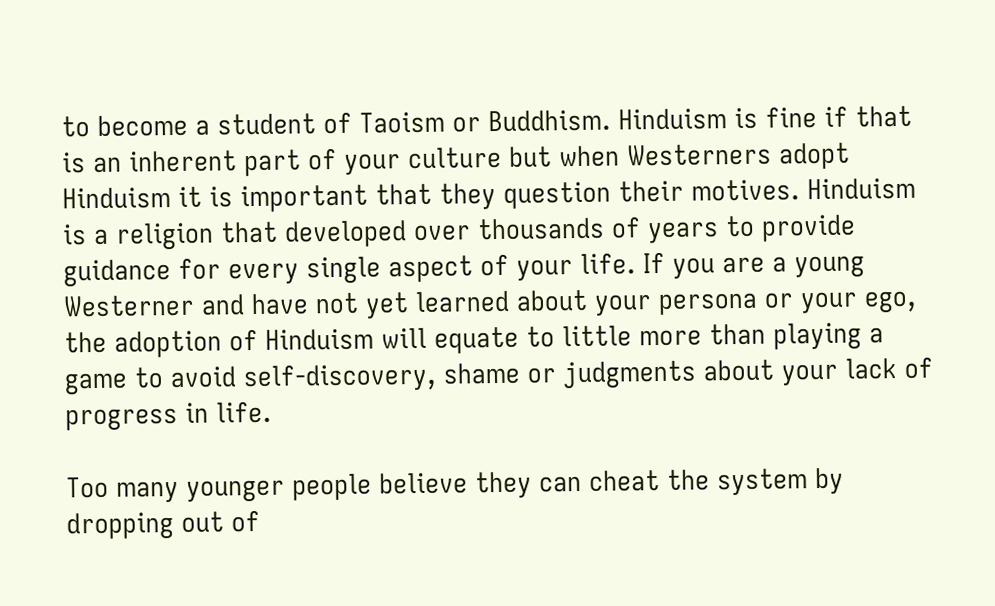to become a student of Taoism or Buddhism. Hinduism is fine if that is an inherent part of your culture but when Westerners adopt Hinduism it is important that they question their motives. Hinduism is a religion that developed over thousands of years to provide guidance for every single aspect of your life. If you are a young Westerner and have not yet learned about your persona or your ego, the adoption of Hinduism will equate to little more than playing a game to avoid self-discovery, shame or judgments about your lack of progress in life.

Too many younger people believe they can cheat the system by dropping out of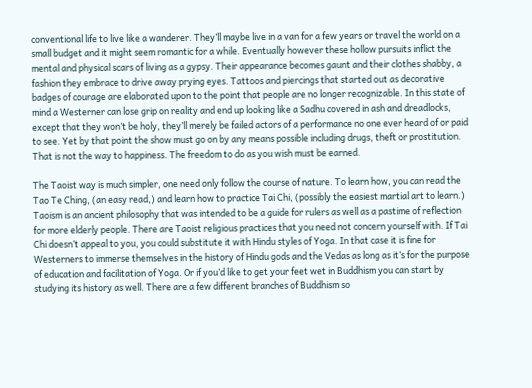conventional life to live like a wanderer. They’ll maybe live in a van for a few years or travel the world on a small budget and it might seem romantic for a while. Eventually however these hollow pursuits inflict the mental and physical scars of living as a gypsy. Their appearance becomes gaunt and their clothes shabby, a fashion they embrace to drive away prying eyes. Tattoos and piercings that started out as decorative badges of courage are elaborated upon to the point that people are no longer recognizable. In this state of mind a Westerner can lose grip on reality and end up looking like a Sadhu covered in ash and dreadlocks, except that they won’t be holy, they’ll merely be failed actors of a performance no one ever heard of or paid to see. Yet by that point the show must go on by any means possible including drugs, theft or prostitution. That is not the way to happiness. The freedom to do as you wish must be earned.

The Taoist way is much simpler, one need only follow the course of nature. To learn how, you can read the Tao Te Ching, (an easy read,) and learn how to practice Tai Chi, (possibly the easiest martial art to learn.) Taoism is an ancient philosophy that was intended to be a guide for rulers as well as a pastime of reflection for more elderly people. There are Taoist religious practices that you need not concern yourself with. If Tai Chi doesn’t appeal to you, you could substitute it with Hindu styles of Yoga. In that case it is fine for Westerners to immerse themselves in the history of Hindu gods and the Vedas as long as it’s for the purpose of education and facilitation of Yoga. Or if you’d like to get your feet wet in Buddhism you can start by studying its history as well. There are a few different branches of Buddhism so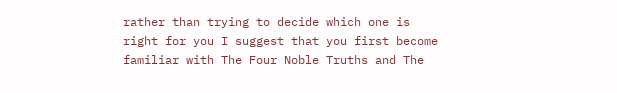rather than trying to decide which one is right for you I suggest that you first become familiar with The Four Noble Truths and The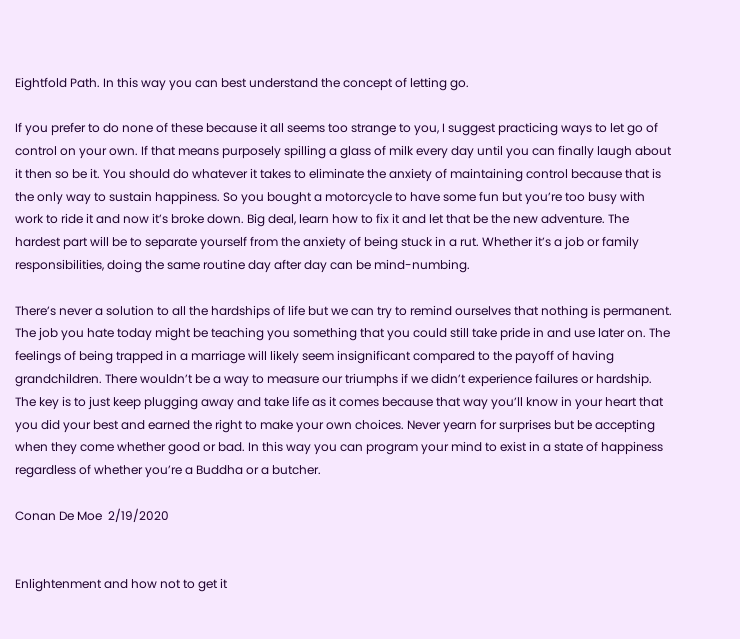Eightfold Path. In this way you can best understand the concept of letting go.

If you prefer to do none of these because it all seems too strange to you, I suggest practicing ways to let go of control on your own. If that means purposely spilling a glass of milk every day until you can finally laugh about it then so be it. You should do whatever it takes to eliminate the anxiety of maintaining control because that is the only way to sustain happiness. So you bought a motorcycle to have some fun but you’re too busy with work to ride it and now it’s broke down. Big deal, learn how to fix it and let that be the new adventure. The hardest part will be to separate yourself from the anxiety of being stuck in a rut. Whether it’s a job or family responsibilities, doing the same routine day after day can be mind-numbing.

There’s never a solution to all the hardships of life but we can try to remind ourselves that nothing is permanent. The job you hate today might be teaching you something that you could still take pride in and use later on. The feelings of being trapped in a marriage will likely seem insignificant compared to the payoff of having grandchildren. There wouldn’t be a way to measure our triumphs if we didn’t experience failures or hardship. The key is to just keep plugging away and take life as it comes because that way you’ll know in your heart that you did your best and earned the right to make your own choices. Never yearn for surprises but be accepting when they come whether good or bad. In this way you can program your mind to exist in a state of happiness regardless of whether you’re a Buddha or a butcher.

Conan De Moe  2/19/2020


Enlightenment and how not to get it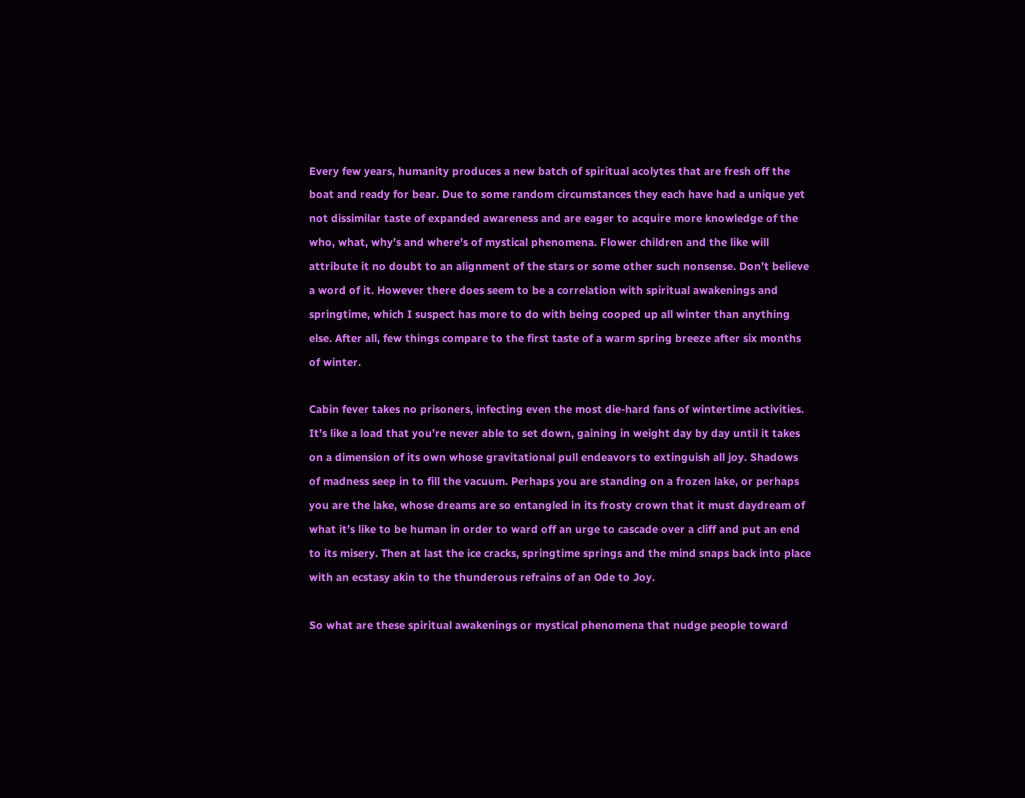Every few years, humanity produces a new batch of spiritual acolytes that are fresh off the boat and ready for bear. Due to some random circumstances they each have had a unique yet not dissimilar taste of expanded awareness and are eager to acquire more knowledge of the who, what, why’s and where’s of mystical phenomena. Flower children and the like will attribute it no doubt to an alignment of the stars or some other such nonsense. Don’t believe a word of it. However there does seem to be a correlation with spiritual awakenings and springtime, which I suspect has more to do with being cooped up all winter than anything else. After all, few things compare to the first taste of a warm spring breeze after six months of winter.

Cabin fever takes no prisoners, infecting even the most die-hard fans of wintertime activities. It’s like a load that you’re never able to set down, gaining in weight day by day until it takes on a dimension of its own whose gravitational pull endeavors to extinguish all joy. Shadows of madness seep in to fill the vacuum. Perhaps you are standing on a frozen lake, or perhaps you are the lake, whose dreams are so entangled in its frosty crown that it must daydream of what it’s like to be human in order to ward off an urge to cascade over a cliff and put an end to its misery. Then at last the ice cracks, springtime springs and the mind snaps back into place with an ecstasy akin to the thunderous refrains of an Ode to Joy.

So what are these spiritual awakenings or mystical phenomena that nudge people toward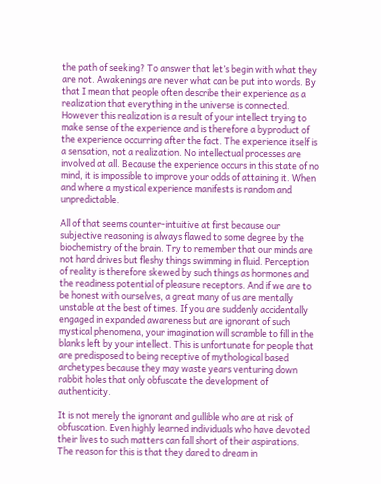the path of seeking? To answer that let’s begin with what they are not. Awakenings are never what can be put into words. By that I mean that people often describe their experience as a realization that everything in the universe is connected. However this realization is a result of your intellect trying to make sense of the experience and is therefore a byproduct of the experience occurring after the fact. The experience itself is a sensation, not a realization. No intellectual processes are involved at all. Because the experience occurs in this state of no mind, it is impossible to improve your odds of attaining it. When and where a mystical experience manifests is random and unpredictable.

All of that seems counter-intuitive at first because our subjective reasoning is always flawed to some degree by the biochemistry of the brain. Try to remember that our minds are not hard drives but fleshy things swimming in fluid. Perception of reality is therefore skewed by such things as hormones and the readiness potential of pleasure receptors. And if we are to be honest with ourselves, a great many of us are mentally unstable at the best of times. If you are suddenly accidentally engaged in expanded awareness but are ignorant of such mystical phenomena, your imagination will scramble to fill in the blanks left by your intellect. This is unfortunate for people that are predisposed to being receptive of mythological based archetypes because they may waste years venturing down rabbit holes that only obfuscate the development of authenticity.

It is not merely the ignorant and gullible who are at risk of obfuscation. Even highly learned individuals who have devoted their lives to such matters can fall short of their aspirations. The reason for this is that they dared to dream in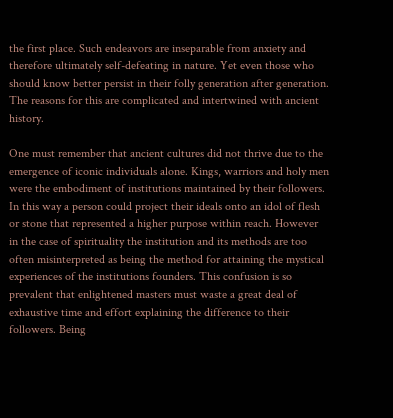the first place. Such endeavors are inseparable from anxiety and therefore ultimately self-defeating in nature. Yet even those who should know better persist in their folly generation after generation. The reasons for this are complicated and intertwined with ancient history.

One must remember that ancient cultures did not thrive due to the emergence of iconic individuals alone. Kings, warriors and holy men were the embodiment of institutions maintained by their followers. In this way a person could project their ideals onto an idol of flesh or stone that represented a higher purpose within reach. However in the case of spirituality the institution and its methods are too often misinterpreted as being the method for attaining the mystical experiences of the institutions founders. This confusion is so prevalent that enlightened masters must waste a great deal of exhaustive time and effort explaining the difference to their followers. Being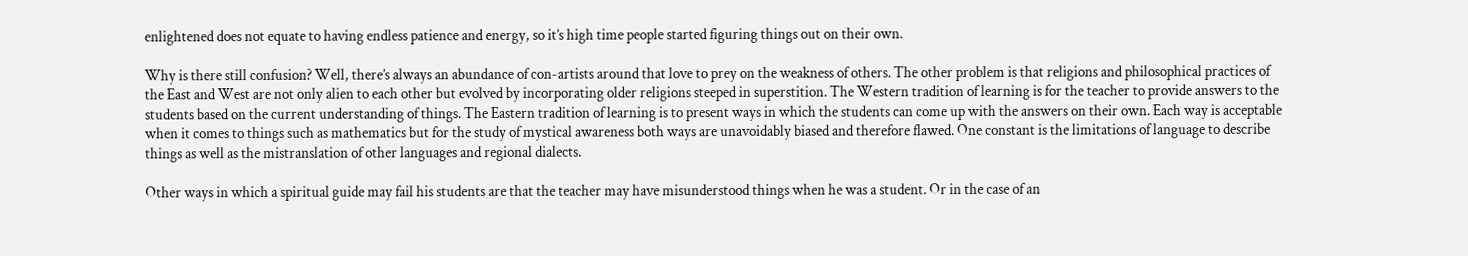enlightened does not equate to having endless patience and energy, so it’s high time people started figuring things out on their own.

Why is there still confusion? Well, there’s always an abundance of con-artists around that love to prey on the weakness of others. The other problem is that religions and philosophical practices of the East and West are not only alien to each other but evolved by incorporating older religions steeped in superstition. The Western tradition of learning is for the teacher to provide answers to the students based on the current understanding of things. The Eastern tradition of learning is to present ways in which the students can come up with the answers on their own. Each way is acceptable when it comes to things such as mathematics but for the study of mystical awareness both ways are unavoidably biased and therefore flawed. One constant is the limitations of language to describe things as well as the mistranslation of other languages and regional dialects.

Other ways in which a spiritual guide may fail his students are that the teacher may have misunderstood things when he was a student. Or in the case of an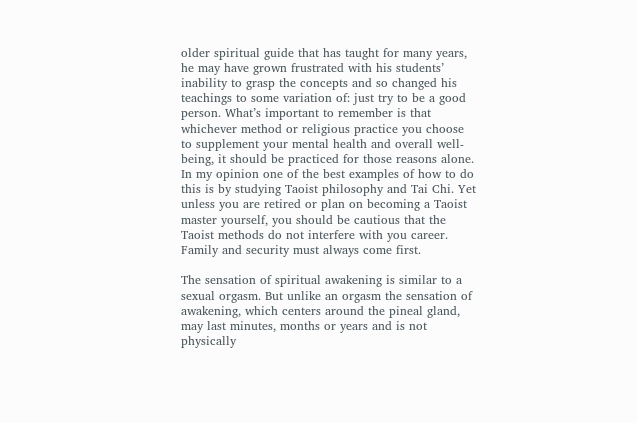older spiritual guide that has taught for many years, he may have grown frustrated with his students’ inability to grasp the concepts and so changed his teachings to some variation of: just try to be a good person. What’s important to remember is that whichever method or religious practice you choose to supplement your mental health and overall well-being, it should be practiced for those reasons alone. In my opinion one of the best examples of how to do this is by studying Taoist philosophy and Tai Chi. Yet unless you are retired or plan on becoming a Taoist master yourself, you should be cautious that the Taoist methods do not interfere with you career. Family and security must always come first.

The sensation of spiritual awakening is similar to a sexual orgasm. But unlike an orgasm the sensation of awakening, which centers around the pineal gland, may last minutes, months or years and is not physically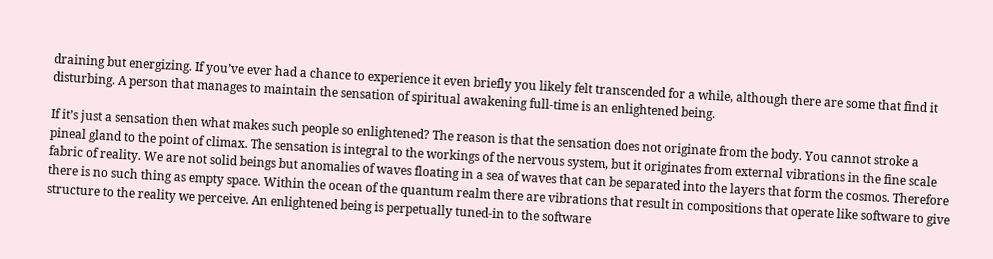draining but energizing. If you’ve ever had a chance to experience it even briefly you likely felt transcended for a while, although there are some that find it disturbing. A person that manages to maintain the sensation of spiritual awakening full-time is an enlightened being.

If it’s just a sensation then what makes such people so enlightened? The reason is that the sensation does not originate from the body. You cannot stroke a pineal gland to the point of climax. The sensation is integral to the workings of the nervous system, but it originates from external vibrations in the fine scale fabric of reality. We are not solid beings but anomalies of waves floating in a sea of waves that can be separated into the layers that form the cosmos. Therefore there is no such thing as empty space. Within the ocean of the quantum realm there are vibrations that result in compositions that operate like software to give structure to the reality we perceive. An enlightened being is perpetually tuned-in to the software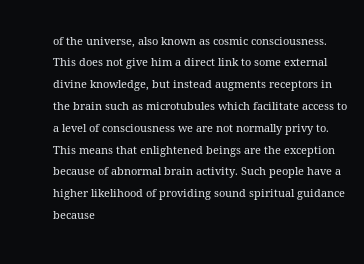of the universe, also known as cosmic consciousness. This does not give him a direct link to some external divine knowledge, but instead augments receptors in the brain such as microtubules which facilitate access to a level of consciousness we are not normally privy to. This means that enlightened beings are the exception because of abnormal brain activity. Such people have a higher likelihood of providing sound spiritual guidance because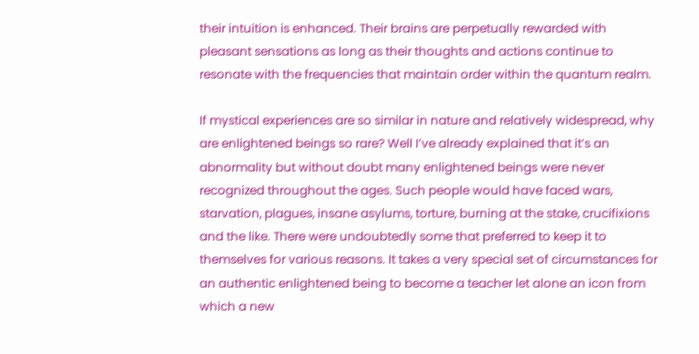their intuition is enhanced. Their brains are perpetually rewarded with pleasant sensations as long as their thoughts and actions continue to resonate with the frequencies that maintain order within the quantum realm.

If mystical experiences are so similar in nature and relatively widespread, why are enlightened beings so rare? Well I’ve already explained that it’s an abnormality but without doubt many enlightened beings were never recognized throughout the ages. Such people would have faced wars, starvation, plagues, insane asylums, torture, burning at the stake, crucifixions and the like. There were undoubtedly some that preferred to keep it to themselves for various reasons. It takes a very special set of circumstances for an authentic enlightened being to become a teacher let alone an icon from which a new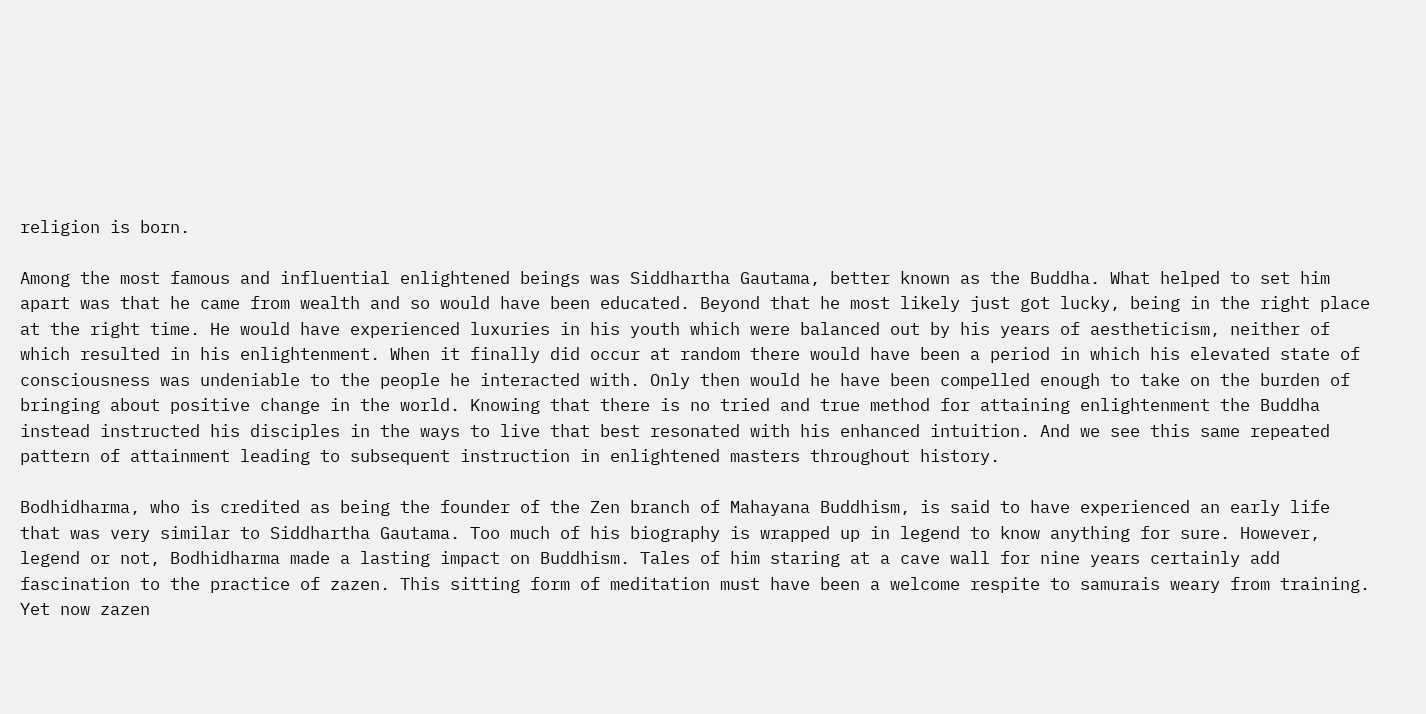religion is born.

Among the most famous and influential enlightened beings was Siddhartha Gautama, better known as the Buddha. What helped to set him apart was that he came from wealth and so would have been educated. Beyond that he most likely just got lucky, being in the right place at the right time. He would have experienced luxuries in his youth which were balanced out by his years of aestheticism, neither of which resulted in his enlightenment. When it finally did occur at random there would have been a period in which his elevated state of consciousness was undeniable to the people he interacted with. Only then would he have been compelled enough to take on the burden of bringing about positive change in the world. Knowing that there is no tried and true method for attaining enlightenment the Buddha instead instructed his disciples in the ways to live that best resonated with his enhanced intuition. And we see this same repeated pattern of attainment leading to subsequent instruction in enlightened masters throughout history.

Bodhidharma, who is credited as being the founder of the Zen branch of Mahayana Buddhism, is said to have experienced an early life that was very similar to Siddhartha Gautama. Too much of his biography is wrapped up in legend to know anything for sure. However, legend or not, Bodhidharma made a lasting impact on Buddhism. Tales of him staring at a cave wall for nine years certainly add fascination to the practice of zazen. This sitting form of meditation must have been a welcome respite to samurais weary from training. Yet now zazen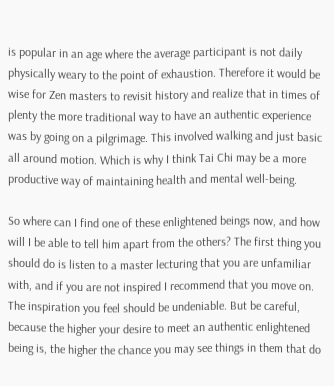is popular in an age where the average participant is not daily physically weary to the point of exhaustion. Therefore it would be wise for Zen masters to revisit history and realize that in times of plenty the more traditional way to have an authentic experience was by going on a pilgrimage. This involved walking and just basic all around motion. Which is why I think Tai Chi may be a more productive way of maintaining health and mental well-being.

So where can I find one of these enlightened beings now, and how will I be able to tell him apart from the others? The first thing you should do is listen to a master lecturing that you are unfamiliar with, and if you are not inspired I recommend that you move on. The inspiration you feel should be undeniable. But be careful, because the higher your desire to meet an authentic enlightened being is, the higher the chance you may see things in them that do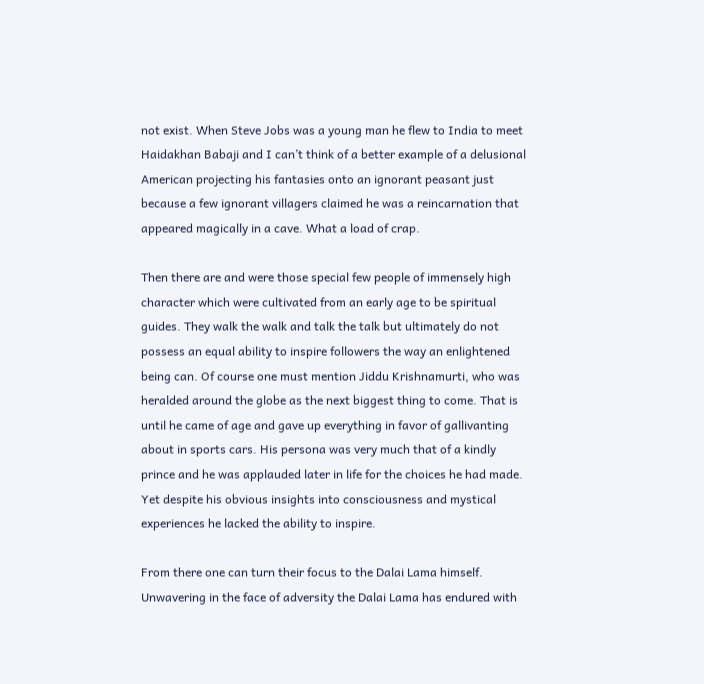not exist. When Steve Jobs was a young man he flew to India to meet Haidakhan Babaji and I can’t think of a better example of a delusional American projecting his fantasies onto an ignorant peasant just because a few ignorant villagers claimed he was a reincarnation that appeared magically in a cave. What a load of crap.

Then there are and were those special few people of immensely high character which were cultivated from an early age to be spiritual guides. They walk the walk and talk the talk but ultimately do not possess an equal ability to inspire followers the way an enlightened being can. Of course one must mention Jiddu Krishnamurti, who was heralded around the globe as the next biggest thing to come. That is until he came of age and gave up everything in favor of gallivanting about in sports cars. His persona was very much that of a kindly prince and he was applauded later in life for the choices he had made. Yet despite his obvious insights into consciousness and mystical experiences he lacked the ability to inspire.

From there one can turn their focus to the Dalai Lama himself. Unwavering in the face of adversity the Dalai Lama has endured with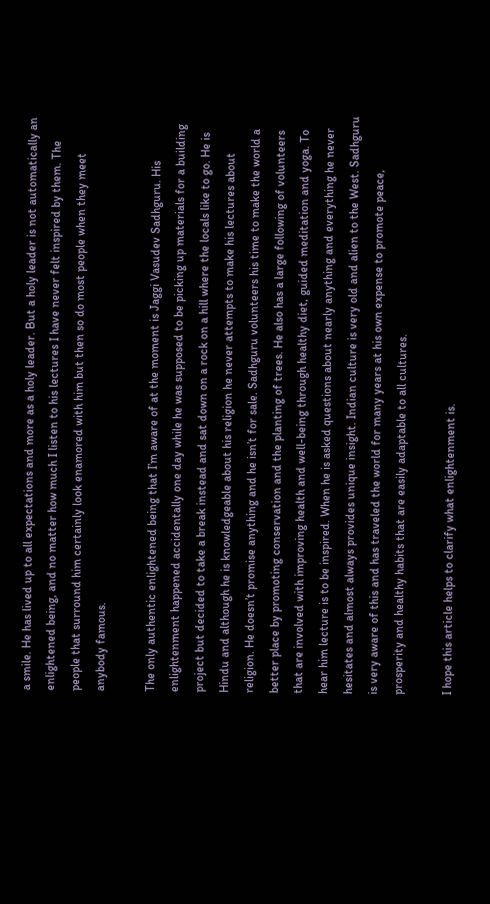a smile. He has lived up to all expectations and more as a holy leader. But a holy leader is not automatically an enlightened being, and no matter how much I listen to his lectures I have never felt inspired by them. The people that surround him certainly look enamored with him but then so do most people when they meet anybody famous.

The only authentic enlightened being that I’m aware of at the moment is Jaggi Vasudev Sadhguru. His enlightenment happened accidentally one day while he was supposed to be picking up materials for a building project but decided to take a break instead and sat down on a rock on a hill where the locals like to go. He is Hindu and although he is knowledgeable about his religion he never attempts to make his lectures about religion. He doesn’t promise anything and he isn’t for sale. Sadhguru volunteers his time to make the world a better place by promoting conservation and the planting of trees. He also has a large following of volunteers that are involved with improving health and well-being through healthy diet, guided meditation and yoga. To hear him lecture is to be inspired. When he is asked questions about nearly anything and everything he never hesitates and almost always provides unique insight. Indian culture is very old and alien to the West. Sadhguru is very aware of this and has traveled the world for many years at his own expense to promote peace, prosperity and healthy habits that are easily adaptable to all cultures.

I hope this article helps to clarify what enlightenment is.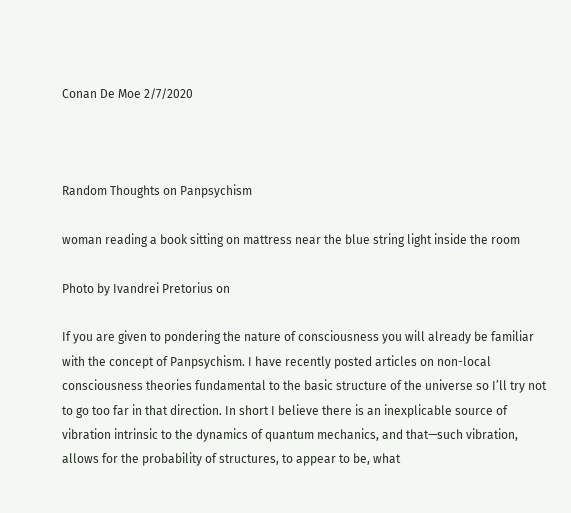Conan De Moe 2/7/2020



Random Thoughts on Panpsychism

woman reading a book sitting on mattress near the blue string light inside the room

Photo by Ivandrei Pretorius on

If you are given to pondering the nature of consciousness you will already be familiar with the concept of Panpsychism. I have recently posted articles on non-local consciousness theories fundamental to the basic structure of the universe so I’ll try not to go too far in that direction. In short I believe there is an inexplicable source of vibration intrinsic to the dynamics of quantum mechanics, and that—such vibration, allows for the probability of structures, to appear to be, what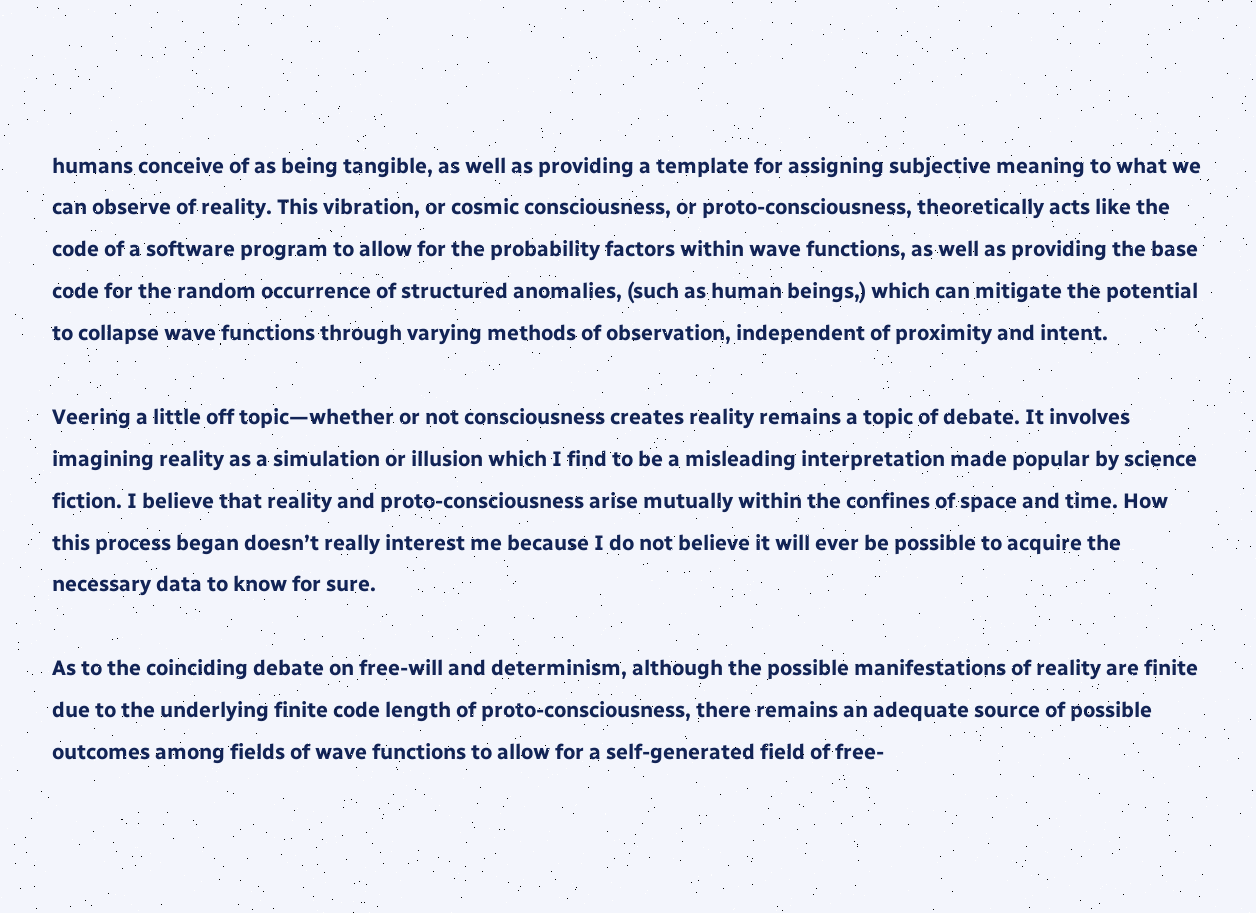humans conceive of as being tangible, as well as providing a template for assigning subjective meaning to what we can observe of reality. This vibration, or cosmic consciousness, or proto-consciousness, theoretically acts like the code of a software program to allow for the probability factors within wave functions, as well as providing the base code for the random occurrence of structured anomalies, (such as human beings,) which can mitigate the potential to collapse wave functions through varying methods of observation, independent of proximity and intent.

Veering a little off topic—whether or not consciousness creates reality remains a topic of debate. It involves imagining reality as a simulation or illusion which I find to be a misleading interpretation made popular by science fiction. I believe that reality and proto-consciousness arise mutually within the confines of space and time. How this process began doesn’t really interest me because I do not believe it will ever be possible to acquire the necessary data to know for sure.

As to the coinciding debate on free-will and determinism, although the possible manifestations of reality are finite due to the underlying finite code length of proto-consciousness, there remains an adequate source of possible outcomes among fields of wave functions to allow for a self-generated field of free-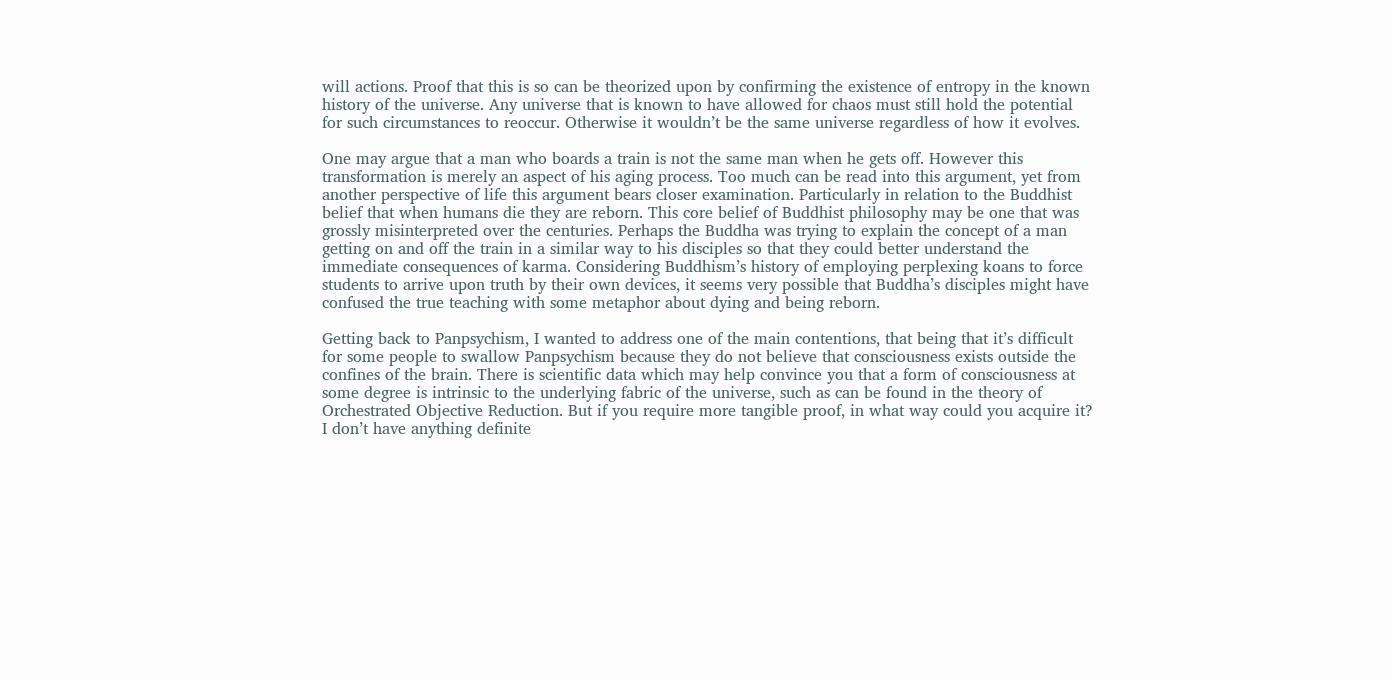will actions. Proof that this is so can be theorized upon by confirming the existence of entropy in the known history of the universe. Any universe that is known to have allowed for chaos must still hold the potential for such circumstances to reoccur. Otherwise it wouldn’t be the same universe regardless of how it evolves.

One may argue that a man who boards a train is not the same man when he gets off. However this transformation is merely an aspect of his aging process. Too much can be read into this argument, yet from another perspective of life this argument bears closer examination. Particularly in relation to the Buddhist belief that when humans die they are reborn. This core belief of Buddhist philosophy may be one that was grossly misinterpreted over the centuries. Perhaps the Buddha was trying to explain the concept of a man getting on and off the train in a similar way to his disciples so that they could better understand the immediate consequences of karma. Considering Buddhism’s history of employing perplexing koans to force students to arrive upon truth by their own devices, it seems very possible that Buddha’s disciples might have confused the true teaching with some metaphor about dying and being reborn.

Getting back to Panpsychism, I wanted to address one of the main contentions, that being that it’s difficult for some people to swallow Panpsychism because they do not believe that consciousness exists outside the confines of the brain. There is scientific data which may help convince you that a form of consciousness at some degree is intrinsic to the underlying fabric of the universe, such as can be found in the theory of Orchestrated Objective Reduction. But if you require more tangible proof, in what way could you acquire it? I don’t have anything definite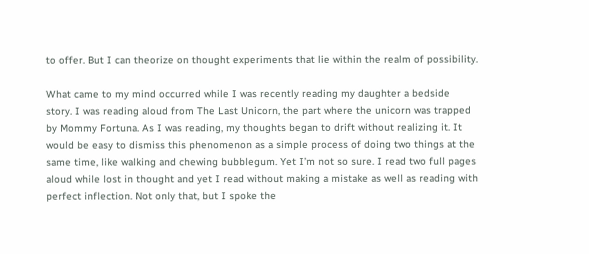to offer. But I can theorize on thought experiments that lie within the realm of possibility.

What came to my mind occurred while I was recently reading my daughter a bedside story. I was reading aloud from The Last Unicorn, the part where the unicorn was trapped by Mommy Fortuna. As I was reading, my thoughts began to drift without realizing it. It would be easy to dismiss this phenomenon as a simple process of doing two things at the same time, like walking and chewing bubblegum. Yet I’m not so sure. I read two full pages aloud while lost in thought and yet I read without making a mistake as well as reading with perfect inflection. Not only that, but I spoke the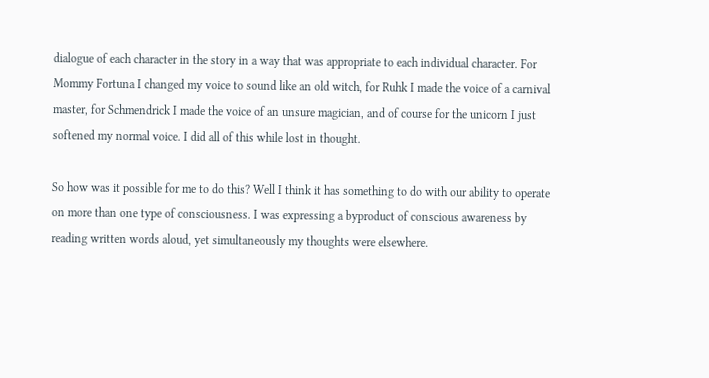dialogue of each character in the story in a way that was appropriate to each individual character. For Mommy Fortuna I changed my voice to sound like an old witch, for Ruhk I made the voice of a carnival master, for Schmendrick I made the voice of an unsure magician, and of course for the unicorn I just softened my normal voice. I did all of this while lost in thought.

So how was it possible for me to do this? Well I think it has something to do with our ability to operate on more than one type of consciousness. I was expressing a byproduct of conscious awareness by reading written words aloud, yet simultaneously my thoughts were elsewhere.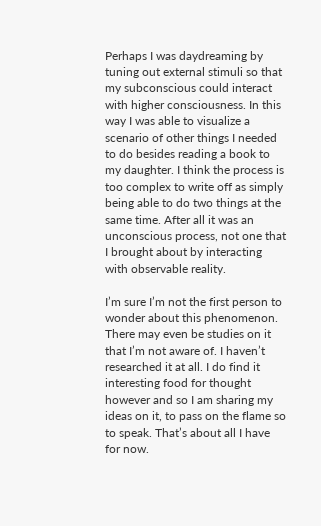Perhaps I was daydreaming by tuning out external stimuli so that my subconscious could interact with higher consciousness. In this way I was able to visualize a scenario of other things I needed to do besides reading a book to my daughter. I think the process is too complex to write off as simply being able to do two things at the same time. After all it was an unconscious process, not one that I brought about by interacting with observable reality.

I’m sure I’m not the first person to wonder about this phenomenon. There may even be studies on it that I’m not aware of. I haven’t researched it at all. I do find it interesting food for thought however and so I am sharing my ideas on it, to pass on the flame so to speak. That’s about all I have for now.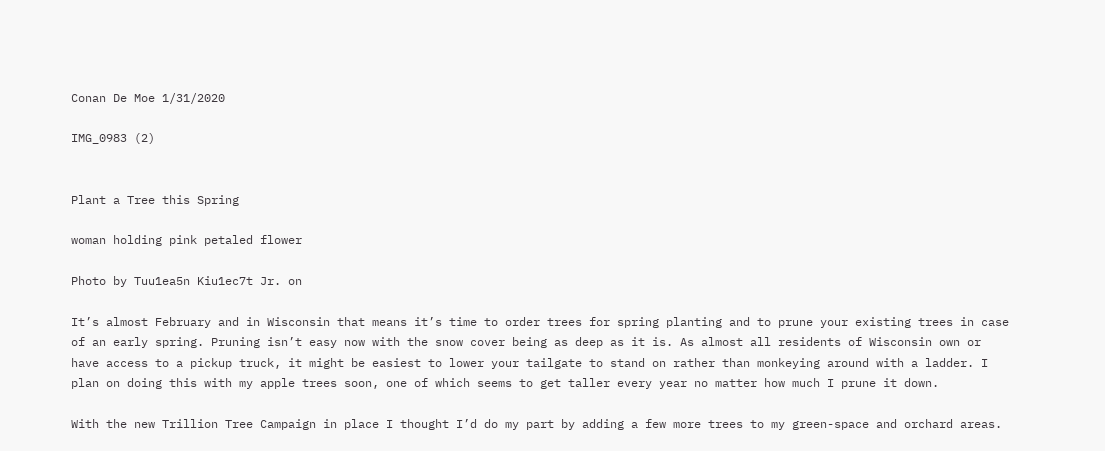Conan De Moe 1/31/2020

IMG_0983 (2)


Plant a Tree this Spring

woman holding pink petaled flower

Photo by Tuu1ea5n Kiu1ec7t Jr. on

It’s almost February and in Wisconsin that means it’s time to order trees for spring planting and to prune your existing trees in case of an early spring. Pruning isn’t easy now with the snow cover being as deep as it is. As almost all residents of Wisconsin own or have access to a pickup truck, it might be easiest to lower your tailgate to stand on rather than monkeying around with a ladder. I plan on doing this with my apple trees soon, one of which seems to get taller every year no matter how much I prune it down.

With the new Trillion Tree Campaign in place I thought I’d do my part by adding a few more trees to my green-space and orchard areas.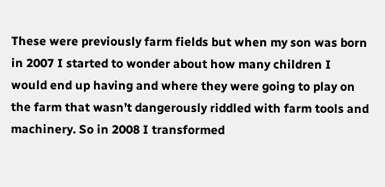These were previously farm fields but when my son was born in 2007 I started to wonder about how many children I would end up having and where they were going to play on the farm that wasn’t dangerously riddled with farm tools and machinery. So in 2008 I transformed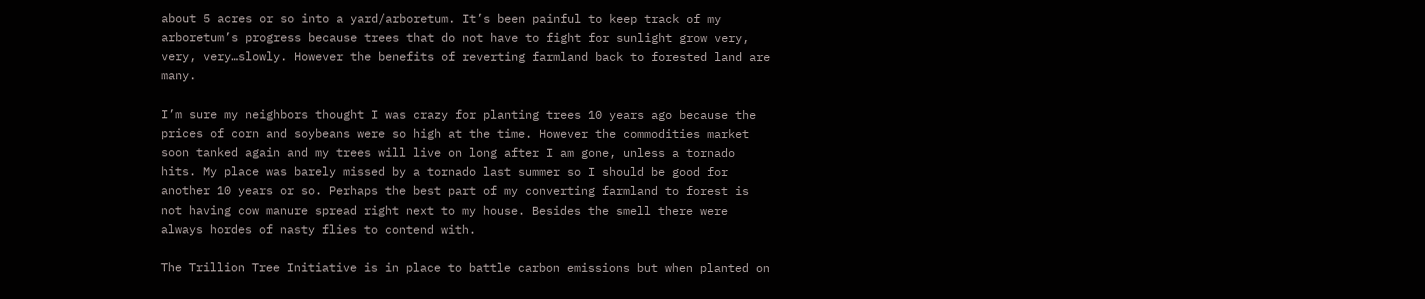about 5 acres or so into a yard/arboretum. It’s been painful to keep track of my arboretum’s progress because trees that do not have to fight for sunlight grow very, very, very…slowly. However the benefits of reverting farmland back to forested land are many.

I’m sure my neighbors thought I was crazy for planting trees 10 years ago because the prices of corn and soybeans were so high at the time. However the commodities market soon tanked again and my trees will live on long after I am gone, unless a tornado hits. My place was barely missed by a tornado last summer so I should be good for another 10 years or so. Perhaps the best part of my converting farmland to forest is not having cow manure spread right next to my house. Besides the smell there were always hordes of nasty flies to contend with.

The Trillion Tree Initiative is in place to battle carbon emissions but when planted on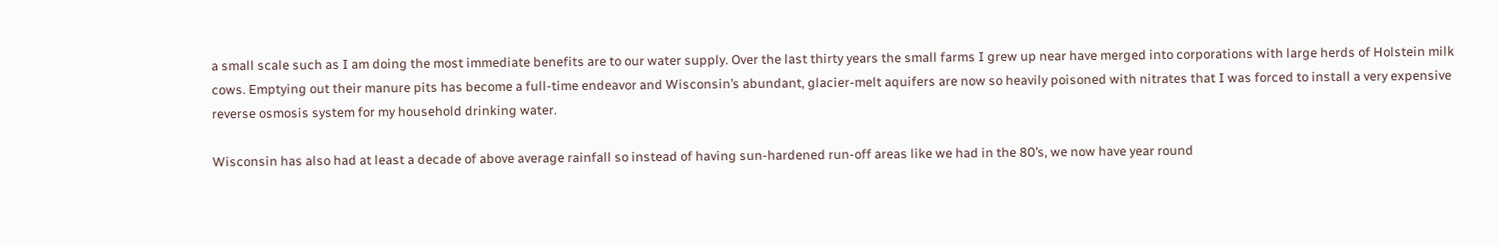a small scale such as I am doing the most immediate benefits are to our water supply. Over the last thirty years the small farms I grew up near have merged into corporations with large herds of Holstein milk cows. Emptying out their manure pits has become a full-time endeavor and Wisconsin’s abundant, glacier-melt aquifers are now so heavily poisoned with nitrates that I was forced to install a very expensive reverse osmosis system for my household drinking water.

Wisconsin has also had at least a decade of above average rainfall so instead of having sun-hardened run-off areas like we had in the 80’s, we now have year round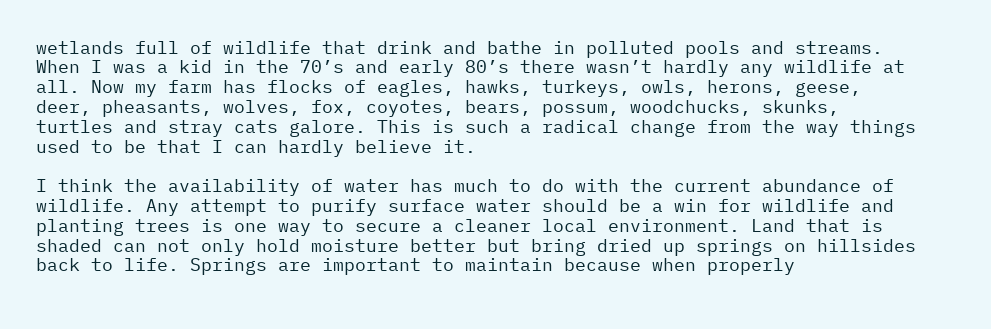wetlands full of wildlife that drink and bathe in polluted pools and streams. When I was a kid in the 70’s and early 80’s there wasn’t hardly any wildlife at all. Now my farm has flocks of eagles, hawks, turkeys, owls, herons, geese, deer, pheasants, wolves, fox, coyotes, bears, possum, woodchucks, skunks, turtles and stray cats galore. This is such a radical change from the way things used to be that I can hardly believe it.

I think the availability of water has much to do with the current abundance of wildlife. Any attempt to purify surface water should be a win for wildlife and planting trees is one way to secure a cleaner local environment. Land that is shaded can not only hold moisture better but bring dried up springs on hillsides back to life. Springs are important to maintain because when properly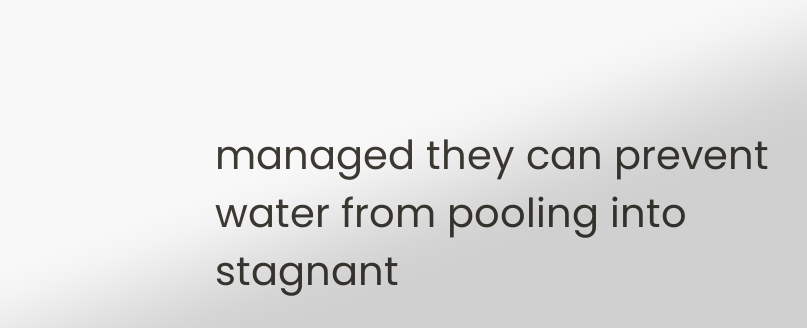managed they can prevent water from pooling into stagnant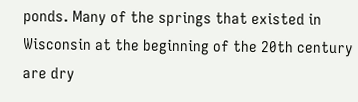ponds. Many of the springs that existed in Wisconsin at the beginning of the 20th century are dry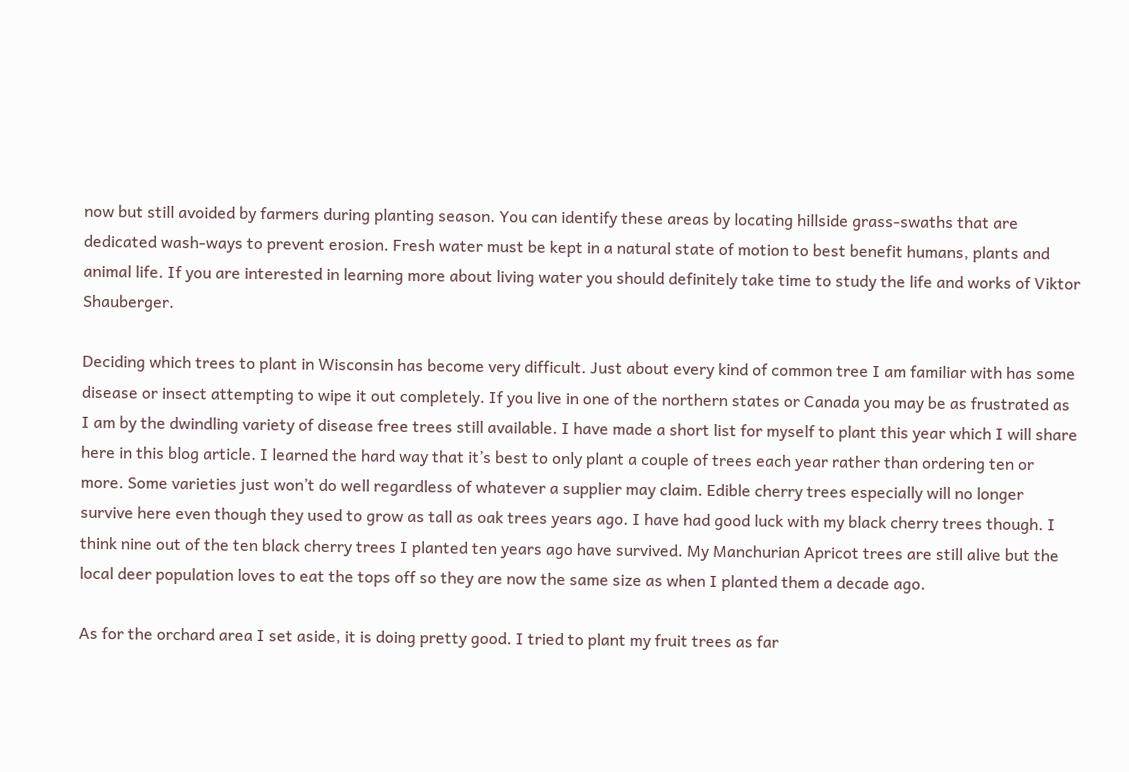now but still avoided by farmers during planting season. You can identify these areas by locating hillside grass-swaths that are dedicated wash-ways to prevent erosion. Fresh water must be kept in a natural state of motion to best benefit humans, plants and animal life. If you are interested in learning more about living water you should definitely take time to study the life and works of Viktor Shauberger.

Deciding which trees to plant in Wisconsin has become very difficult. Just about every kind of common tree I am familiar with has some disease or insect attempting to wipe it out completely. If you live in one of the northern states or Canada you may be as frustrated as I am by the dwindling variety of disease free trees still available. I have made a short list for myself to plant this year which I will share here in this blog article. I learned the hard way that it’s best to only plant a couple of trees each year rather than ordering ten or more. Some varieties just won’t do well regardless of whatever a supplier may claim. Edible cherry trees especially will no longer survive here even though they used to grow as tall as oak trees years ago. I have had good luck with my black cherry trees though. I think nine out of the ten black cherry trees I planted ten years ago have survived. My Manchurian Apricot trees are still alive but the local deer population loves to eat the tops off so they are now the same size as when I planted them a decade ago.

As for the orchard area I set aside, it is doing pretty good. I tried to plant my fruit trees as far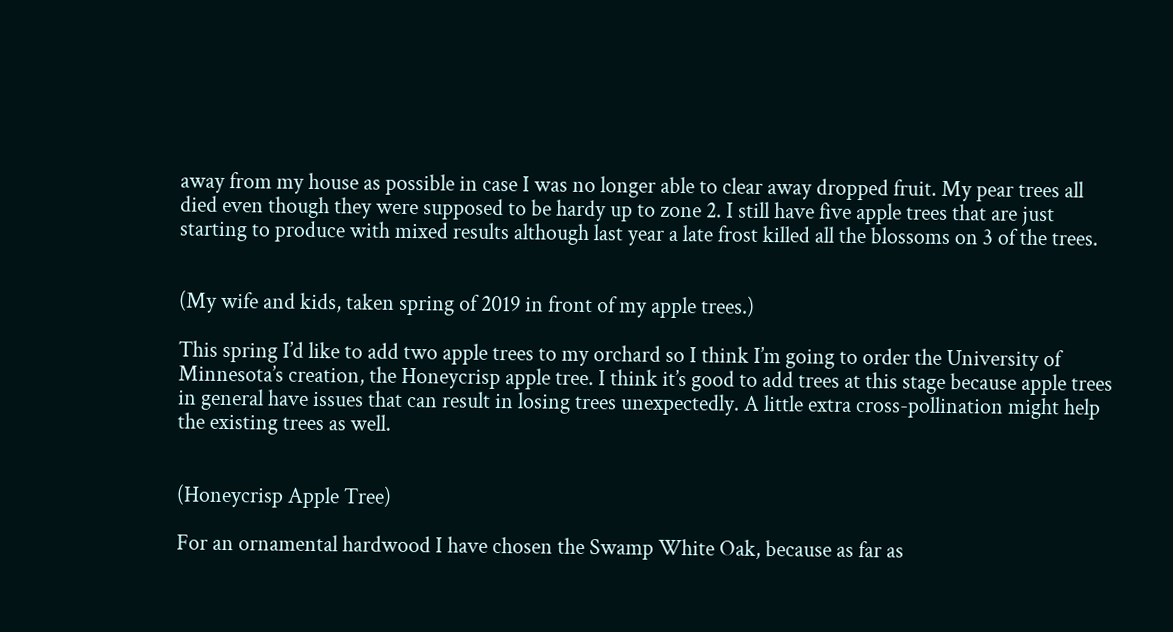away from my house as possible in case I was no longer able to clear away dropped fruit. My pear trees all died even though they were supposed to be hardy up to zone 2. I still have five apple trees that are just starting to produce with mixed results although last year a late frost killed all the blossoms on 3 of the trees.


(My wife and kids, taken spring of 2019 in front of my apple trees.)

This spring I’d like to add two apple trees to my orchard so I think I’m going to order the University of Minnesota’s creation, the Honeycrisp apple tree. I think it’s good to add trees at this stage because apple trees in general have issues that can result in losing trees unexpectedly. A little extra cross-pollination might help the existing trees as well.


(Honeycrisp Apple Tree)

For an ornamental hardwood I have chosen the Swamp White Oak, because as far as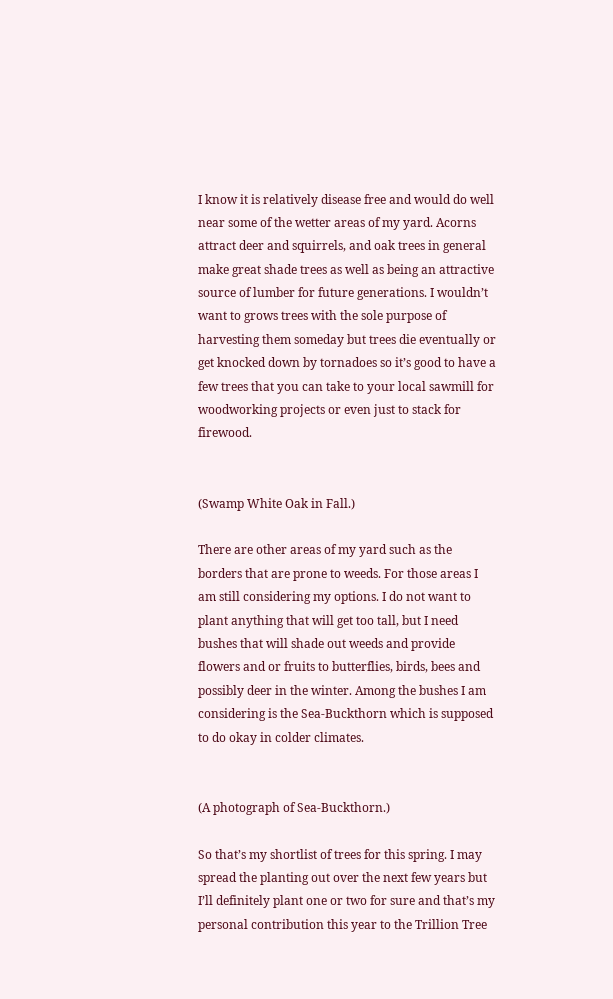I know it is relatively disease free and would do well near some of the wetter areas of my yard. Acorns attract deer and squirrels, and oak trees in general make great shade trees as well as being an attractive source of lumber for future generations. I wouldn’t want to grows trees with the sole purpose of harvesting them someday but trees die eventually or get knocked down by tornadoes so it’s good to have a few trees that you can take to your local sawmill for woodworking projects or even just to stack for firewood.


(Swamp White Oak in Fall.)

There are other areas of my yard such as the borders that are prone to weeds. For those areas I am still considering my options. I do not want to plant anything that will get too tall, but I need bushes that will shade out weeds and provide flowers and or fruits to butterflies, birds, bees and possibly deer in the winter. Among the bushes I am considering is the Sea-Buckthorn which is supposed to do okay in colder climates.


(A photograph of Sea-Buckthorn.)

So that’s my shortlist of trees for this spring. I may spread the planting out over the next few years but I’ll definitely plant one or two for sure and that’s my personal contribution this year to the Trillion Tree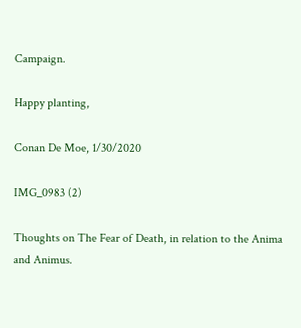Campaign.

Happy planting,

Conan De Moe, 1/30/2020

IMG_0983 (2)

Thoughts on The Fear of Death, in relation to the Anima and Animus.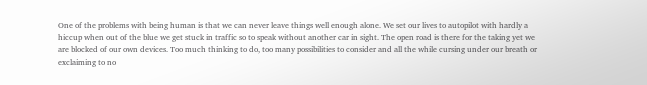One of the problems with being human is that we can never leave things well enough alone. We set our lives to autopilot with hardly a hiccup when out of the blue we get stuck in traffic so to speak without another car in sight. The open road is there for the taking yet we are blocked of our own devices. Too much thinking to do, too many possibilities to consider and all the while cursing under our breath or exclaiming to no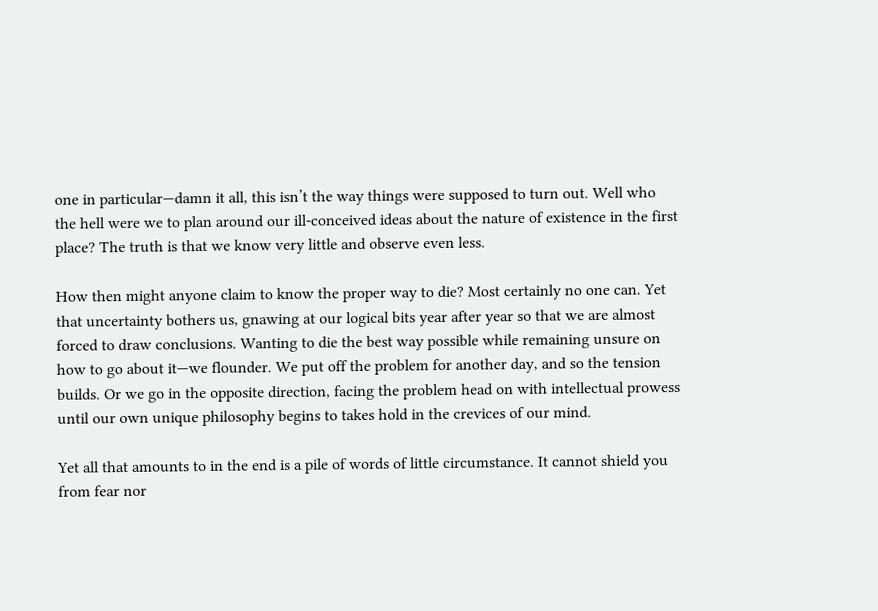one in particular—damn it all, this isn’t the way things were supposed to turn out. Well who the hell were we to plan around our ill-conceived ideas about the nature of existence in the first place? The truth is that we know very little and observe even less.

How then might anyone claim to know the proper way to die? Most certainly no one can. Yet that uncertainty bothers us, gnawing at our logical bits year after year so that we are almost forced to draw conclusions. Wanting to die the best way possible while remaining unsure on how to go about it—we flounder. We put off the problem for another day, and so the tension builds. Or we go in the opposite direction, facing the problem head on with intellectual prowess until our own unique philosophy begins to takes hold in the crevices of our mind.

Yet all that amounts to in the end is a pile of words of little circumstance. It cannot shield you from fear nor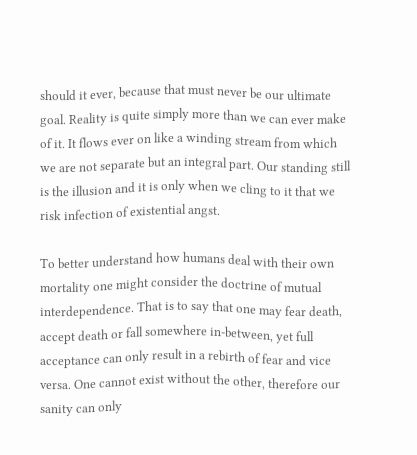should it ever, because that must never be our ultimate goal. Reality is quite simply more than we can ever make of it. It flows ever on like a winding stream from which we are not separate but an integral part. Our standing still is the illusion and it is only when we cling to it that we risk infection of existential angst.

To better understand how humans deal with their own mortality one might consider the doctrine of mutual interdependence. That is to say that one may fear death, accept death or fall somewhere in-between, yet full acceptance can only result in a rebirth of fear and vice versa. One cannot exist without the other, therefore our sanity can only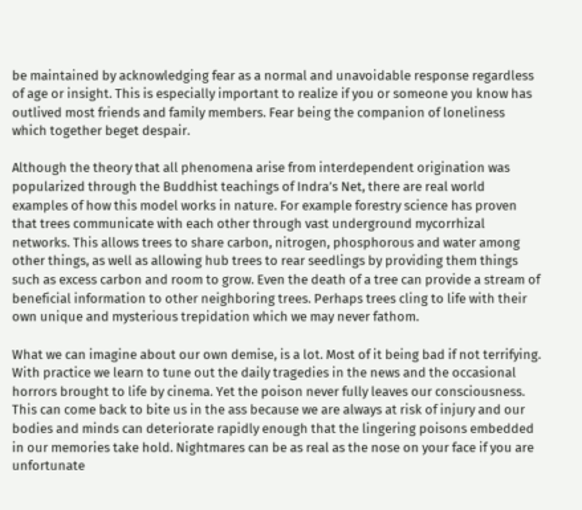be maintained by acknowledging fear as a normal and unavoidable response regardless of age or insight. This is especially important to realize if you or someone you know has outlived most friends and family members. Fear being the companion of loneliness which together beget despair.

Although the theory that all phenomena arise from interdependent origination was popularized through the Buddhist teachings of Indra’s Net, there are real world examples of how this model works in nature. For example forestry science has proven that trees communicate with each other through vast underground mycorrhizal networks. This allows trees to share carbon, nitrogen, phosphorous and water among other things, as well as allowing hub trees to rear seedlings by providing them things such as excess carbon and room to grow. Even the death of a tree can provide a stream of beneficial information to other neighboring trees. Perhaps trees cling to life with their own unique and mysterious trepidation which we may never fathom.

What we can imagine about our own demise, is a lot. Most of it being bad if not terrifying. With practice we learn to tune out the daily tragedies in the news and the occasional horrors brought to life by cinema. Yet the poison never fully leaves our consciousness. This can come back to bite us in the ass because we are always at risk of injury and our bodies and minds can deteriorate rapidly enough that the lingering poisons embedded in our memories take hold. Nightmares can be as real as the nose on your face if you are unfortunate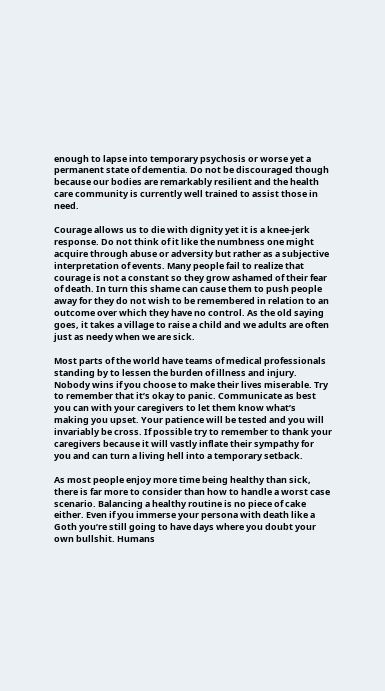enough to lapse into temporary psychosis or worse yet a permanent state of dementia. Do not be discouraged though because our bodies are remarkably resilient and the health care community is currently well trained to assist those in need.

Courage allows us to die with dignity yet it is a knee-jerk response. Do not think of it like the numbness one might acquire through abuse or adversity but rather as a subjective interpretation of events. Many people fail to realize that courage is not a constant so they grow ashamed of their fear of death. In turn this shame can cause them to push people away for they do not wish to be remembered in relation to an outcome over which they have no control. As the old saying goes, it takes a village to raise a child and we adults are often just as needy when we are sick.

Most parts of the world have teams of medical professionals standing by to lessen the burden of illness and injury. Nobody wins if you choose to make their lives miserable. Try to remember that it’s okay to panic. Communicate as best you can with your caregivers to let them know what’s making you upset. Your patience will be tested and you will invariably be cross. If possible try to remember to thank your caregivers because it will vastly inflate their sympathy for you and can turn a living hell into a temporary setback.

As most people enjoy more time being healthy than sick, there is far more to consider than how to handle a worst case scenario. Balancing a healthy routine is no piece of cake either. Even if you immerse your persona with death like a Goth you’re still going to have days where you doubt your own bullshit. Humans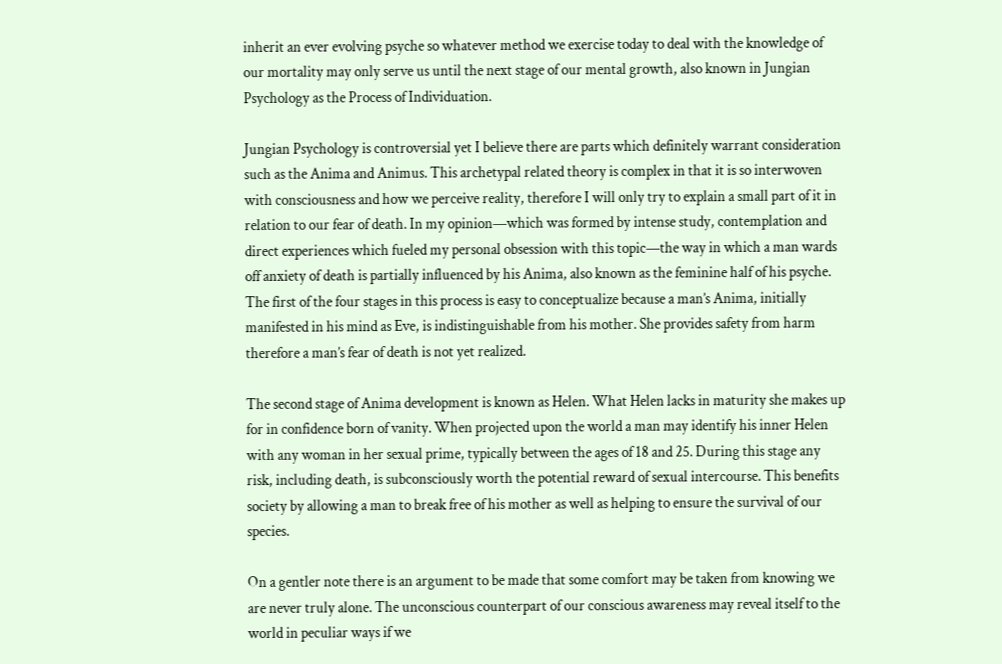inherit an ever evolving psyche so whatever method we exercise today to deal with the knowledge of our mortality may only serve us until the next stage of our mental growth, also known in Jungian Psychology as the Process of Individuation.

Jungian Psychology is controversial yet I believe there are parts which definitely warrant consideration such as the Anima and Animus. This archetypal related theory is complex in that it is so interwoven with consciousness and how we perceive reality, therefore I will only try to explain a small part of it in relation to our fear of death. In my opinion—which was formed by intense study, contemplation and direct experiences which fueled my personal obsession with this topic—the way in which a man wards off anxiety of death is partially influenced by his Anima, also known as the feminine half of his psyche. The first of the four stages in this process is easy to conceptualize because a man’s Anima, initially manifested in his mind as Eve, is indistinguishable from his mother. She provides safety from harm therefore a man’s fear of death is not yet realized.

The second stage of Anima development is known as Helen. What Helen lacks in maturity she makes up for in confidence born of vanity. When projected upon the world a man may identify his inner Helen with any woman in her sexual prime, typically between the ages of 18 and 25. During this stage any risk, including death, is subconsciously worth the potential reward of sexual intercourse. This benefits society by allowing a man to break free of his mother as well as helping to ensure the survival of our species.

On a gentler note there is an argument to be made that some comfort may be taken from knowing we are never truly alone. The unconscious counterpart of our conscious awareness may reveal itself to the world in peculiar ways if we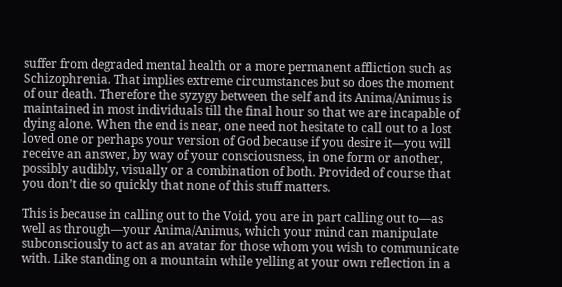suffer from degraded mental health or a more permanent affliction such as Schizophrenia. That implies extreme circumstances but so does the moment of our death. Therefore the syzygy between the self and its Anima/Animus is maintained in most individuals till the final hour so that we are incapable of dying alone. When the end is near, one need not hesitate to call out to a lost loved one or perhaps your version of God because if you desire it—you will receive an answer, by way of your consciousness, in one form or another, possibly audibly, visually or a combination of both. Provided of course that you don’t die so quickly that none of this stuff matters.

This is because in calling out to the Void, you are in part calling out to—as well as through—your Anima/Animus, which your mind can manipulate subconsciously to act as an avatar for those whom you wish to communicate with. Like standing on a mountain while yelling at your own reflection in a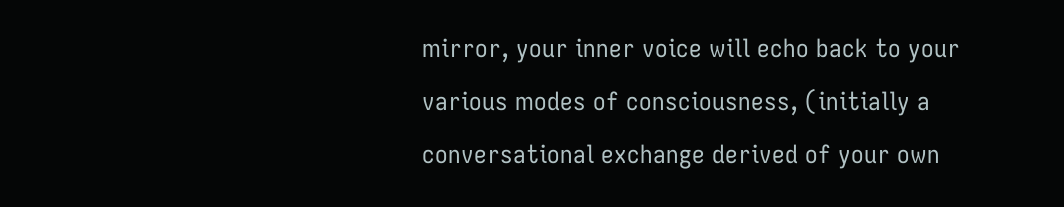mirror, your inner voice will echo back to your various modes of consciousness, (initially a conversational exchange derived of your own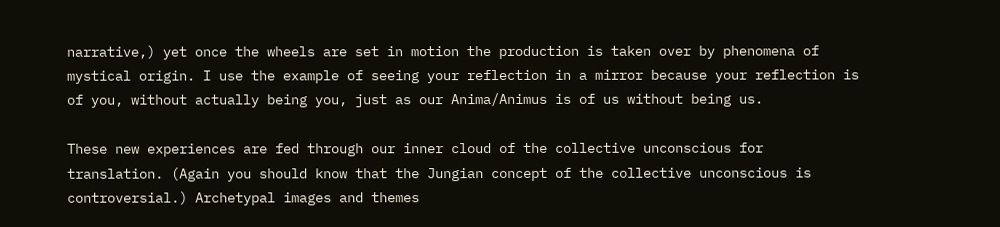narrative,) yet once the wheels are set in motion the production is taken over by phenomena of mystical origin. I use the example of seeing your reflection in a mirror because your reflection is of you, without actually being you, just as our Anima/Animus is of us without being us.

These new experiences are fed through our inner cloud of the collective unconscious for translation. (Again you should know that the Jungian concept of the collective unconscious is controversial.) Archetypal images and themes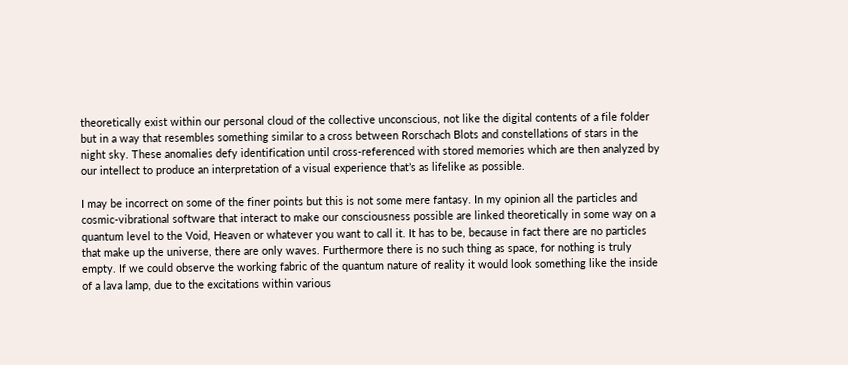theoretically exist within our personal cloud of the collective unconscious, not like the digital contents of a file folder but in a way that resembles something similar to a cross between Rorschach Blots and constellations of stars in the night sky. These anomalies defy identification until cross-referenced with stored memories which are then analyzed by our intellect to produce an interpretation of a visual experience that’s as lifelike as possible.

I may be incorrect on some of the finer points but this is not some mere fantasy. In my opinion all the particles and cosmic-vibrational software that interact to make our consciousness possible are linked theoretically in some way on a quantum level to the Void, Heaven or whatever you want to call it. It has to be, because in fact there are no particles that make up the universe, there are only waves. Furthermore there is no such thing as space, for nothing is truly empty. If we could observe the working fabric of the quantum nature of reality it would look something like the inside of a lava lamp, due to the excitations within various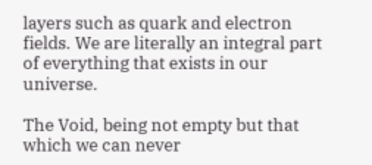layers such as quark and electron fields. We are literally an integral part of everything that exists in our universe.

The Void, being not empty but that which we can never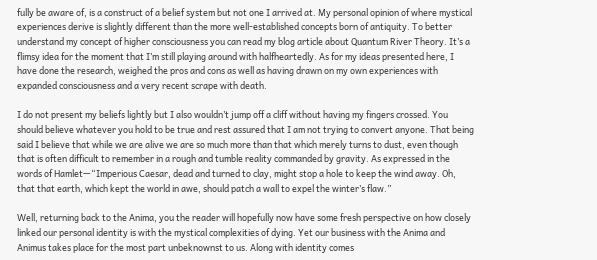fully be aware of, is a construct of a belief system but not one I arrived at. My personal opinion of where mystical experiences derive is slightly different than the more well-established concepts born of antiquity. To better understand my concept of higher consciousness you can read my blog article about Quantum River Theory. It’s a flimsy idea for the moment that I’m still playing around with halfheartedly. As for my ideas presented here, I have done the research, weighed the pros and cons as well as having drawn on my own experiences with expanded consciousness and a very recent scrape with death.

I do not present my beliefs lightly but I also wouldn’t jump off a cliff without having my fingers crossed. You should believe whatever you hold to be true and rest assured that I am not trying to convert anyone. That being said I believe that while we are alive we are so much more than that which merely turns to dust, even though that is often difficult to remember in a rough and tumble reality commanded by gravity. As expressed in the words of Hamlet—“Imperious Caesar, dead and turned to clay, might stop a hole to keep the wind away. Oh, that that earth, which kept the world in awe, should patch a wall to expel the winter’s flaw.”

Well, returning back to the Anima, you the reader will hopefully now have some fresh perspective on how closely linked our personal identity is with the mystical complexities of dying. Yet our business with the Anima and Animus takes place for the most part unbeknownst to us. Along with identity comes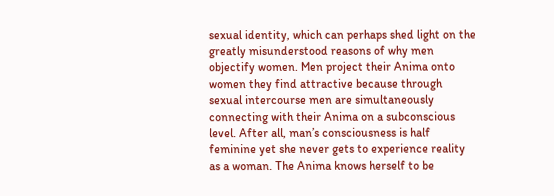sexual identity, which can perhaps shed light on the greatly misunderstood reasons of why men objectify women. Men project their Anima onto women they find attractive because through sexual intercourse men are simultaneously connecting with their Anima on a subconscious level. After all, man’s consciousness is half feminine yet she never gets to experience reality as a woman. The Anima knows herself to be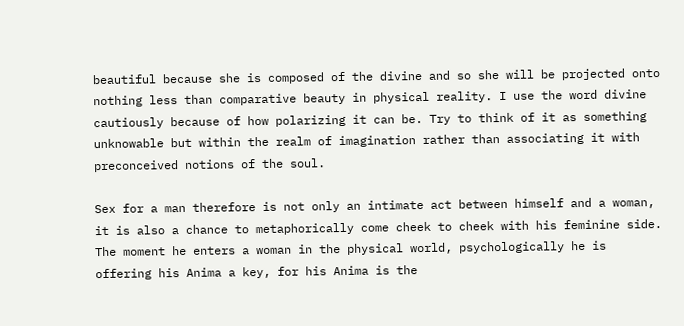beautiful because she is composed of the divine and so she will be projected onto nothing less than comparative beauty in physical reality. I use the word divine cautiously because of how polarizing it can be. Try to think of it as something unknowable but within the realm of imagination rather than associating it with preconceived notions of the soul.

Sex for a man therefore is not only an intimate act between himself and a woman, it is also a chance to metaphorically come cheek to cheek with his feminine side. The moment he enters a woman in the physical world, psychologically he is offering his Anima a key, for his Anima is the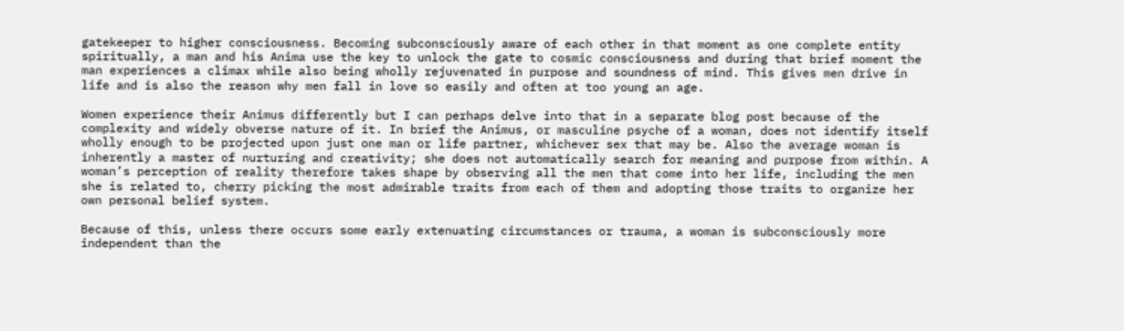gatekeeper to higher consciousness. Becoming subconsciously aware of each other in that moment as one complete entity spiritually, a man and his Anima use the key to unlock the gate to cosmic consciousness and during that brief moment the man experiences a climax while also being wholly rejuvenated in purpose and soundness of mind. This gives men drive in life and is also the reason why men fall in love so easily and often at too young an age.

Women experience their Animus differently but I can perhaps delve into that in a separate blog post because of the complexity and widely obverse nature of it. In brief the Animus, or masculine psyche of a woman, does not identify itself wholly enough to be projected upon just one man or life partner, whichever sex that may be. Also the average woman is inherently a master of nurturing and creativity; she does not automatically search for meaning and purpose from within. A woman’s perception of reality therefore takes shape by observing all the men that come into her life, including the men she is related to, cherry picking the most admirable traits from each of them and adopting those traits to organize her own personal belief system.

Because of this, unless there occurs some early extenuating circumstances or trauma, a woman is subconsciously more independent than the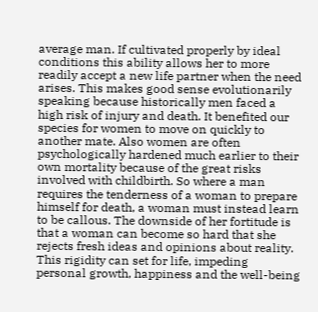average man. If cultivated properly by ideal conditions this ability allows her to more readily accept a new life partner when the need arises. This makes good sense evolutionarily speaking because historically men faced a high risk of injury and death. It benefited our species for women to move on quickly to another mate. Also women are often psychologically hardened much earlier to their own mortality because of the great risks involved with childbirth. So where a man requires the tenderness of a woman to prepare himself for death, a woman must instead learn to be callous. The downside of her fortitude is that a woman can become so hard that she rejects fresh ideas and opinions about reality. This rigidity can set for life, impeding personal growth, happiness and the well-being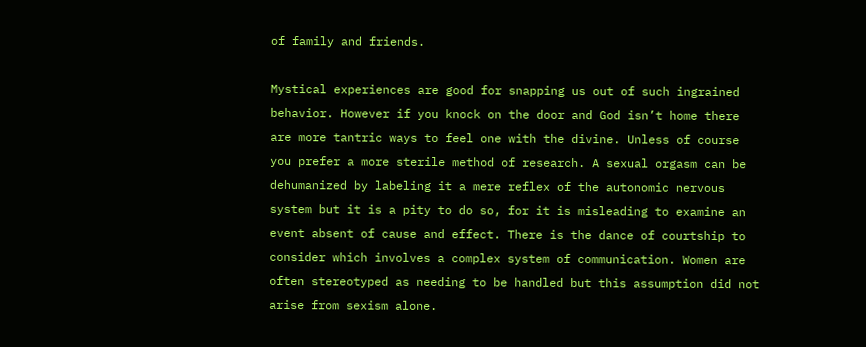of family and friends.

Mystical experiences are good for snapping us out of such ingrained behavior. However if you knock on the door and God isn’t home there are more tantric ways to feel one with the divine. Unless of course you prefer a more sterile method of research. A sexual orgasm can be dehumanized by labeling it a mere reflex of the autonomic nervous system but it is a pity to do so, for it is misleading to examine an event absent of cause and effect. There is the dance of courtship to consider which involves a complex system of communication. Women are often stereotyped as needing to be handled but this assumption did not arise from sexism alone.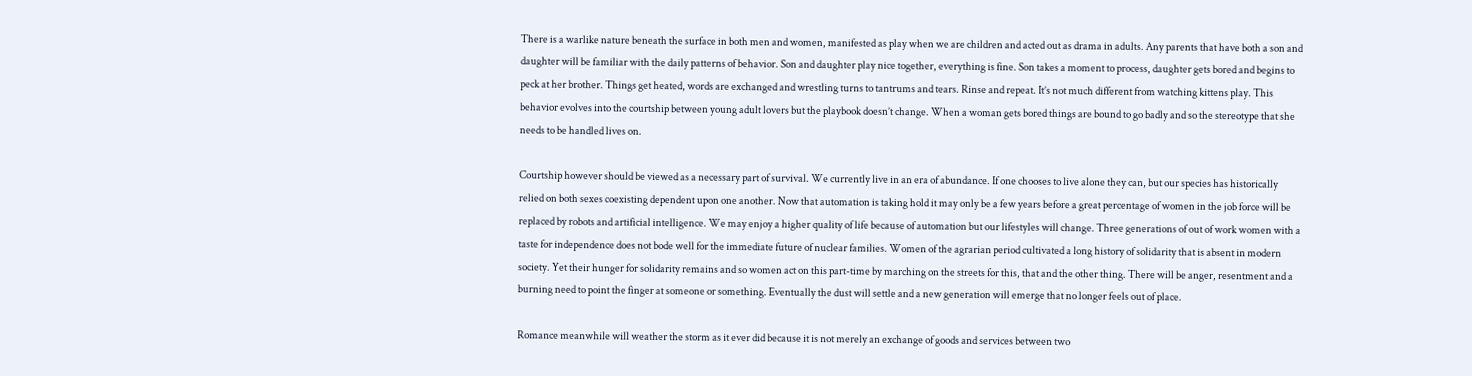There is a warlike nature beneath the surface in both men and women, manifested as play when we are children and acted out as drama in adults. Any parents that have both a son and daughter will be familiar with the daily patterns of behavior. Son and daughter play nice together, everything is fine. Son takes a moment to process, daughter gets bored and begins to peck at her brother. Things get heated, words are exchanged and wrestling turns to tantrums and tears. Rinse and repeat. It’s not much different from watching kittens play. This behavior evolves into the courtship between young adult lovers but the playbook doesn’t change. When a woman gets bored things are bound to go badly and so the stereotype that she needs to be handled lives on.

Courtship however should be viewed as a necessary part of survival. We currently live in an era of abundance. If one chooses to live alone they can, but our species has historically relied on both sexes coexisting dependent upon one another. Now that automation is taking hold it may only be a few years before a great percentage of women in the job force will be replaced by robots and artificial intelligence. We may enjoy a higher quality of life because of automation but our lifestyles will change. Three generations of out of work women with a taste for independence does not bode well for the immediate future of nuclear families. Women of the agrarian period cultivated a long history of solidarity that is absent in modern society. Yet their hunger for solidarity remains and so women act on this part-time by marching on the streets for this, that and the other thing. There will be anger, resentment and a burning need to point the finger at someone or something. Eventually the dust will settle and a new generation will emerge that no longer feels out of place.

Romance meanwhile will weather the storm as it ever did because it is not merely an exchange of goods and services between two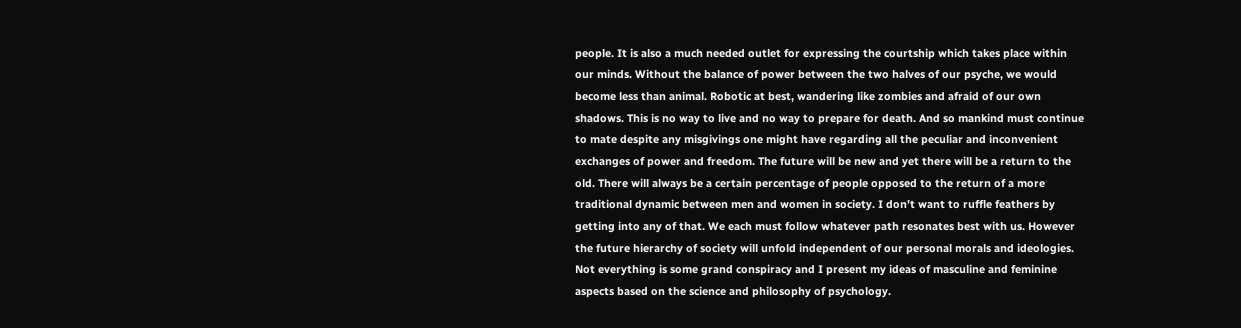people. It is also a much needed outlet for expressing the courtship which takes place within our minds. Without the balance of power between the two halves of our psyche, we would become less than animal. Robotic at best, wandering like zombies and afraid of our own shadows. This is no way to live and no way to prepare for death. And so mankind must continue to mate despite any misgivings one might have regarding all the peculiar and inconvenient exchanges of power and freedom. The future will be new and yet there will be a return to the old. There will always be a certain percentage of people opposed to the return of a more traditional dynamic between men and women in society. I don’t want to ruffle feathers by getting into any of that. We each must follow whatever path resonates best with us. However the future hierarchy of society will unfold independent of our personal morals and ideologies. Not everything is some grand conspiracy and I present my ideas of masculine and feminine aspects based on the science and philosophy of psychology.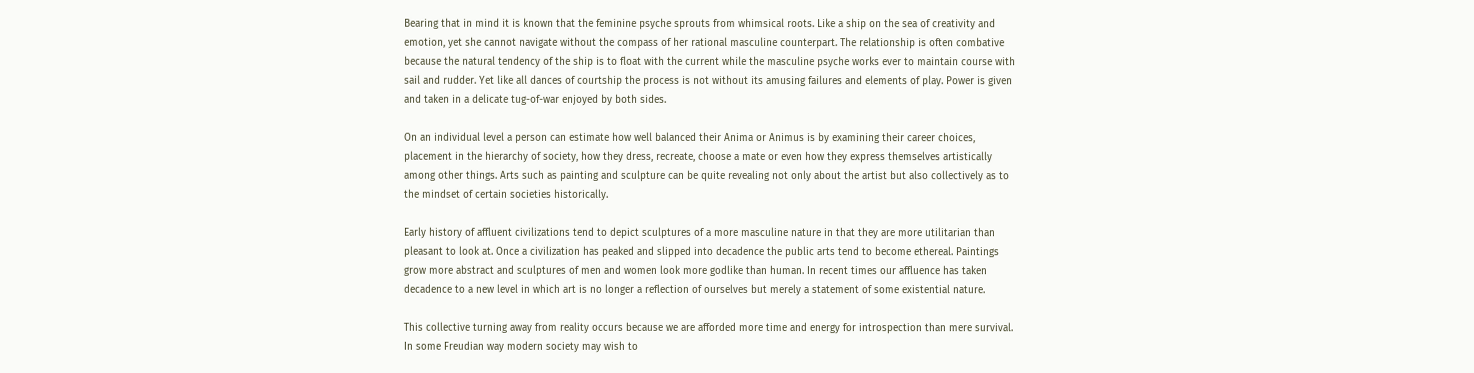Bearing that in mind it is known that the feminine psyche sprouts from whimsical roots. Like a ship on the sea of creativity and emotion, yet she cannot navigate without the compass of her rational masculine counterpart. The relationship is often combative because the natural tendency of the ship is to float with the current while the masculine psyche works ever to maintain course with sail and rudder. Yet like all dances of courtship the process is not without its amusing failures and elements of play. Power is given and taken in a delicate tug-of-war enjoyed by both sides.

On an individual level a person can estimate how well balanced their Anima or Animus is by examining their career choices, placement in the hierarchy of society, how they dress, recreate, choose a mate or even how they express themselves artistically among other things. Arts such as painting and sculpture can be quite revealing not only about the artist but also collectively as to the mindset of certain societies historically.

Early history of affluent civilizations tend to depict sculptures of a more masculine nature in that they are more utilitarian than pleasant to look at. Once a civilization has peaked and slipped into decadence the public arts tend to become ethereal. Paintings grow more abstract and sculptures of men and women look more godlike than human. In recent times our affluence has taken decadence to a new level in which art is no longer a reflection of ourselves but merely a statement of some existential nature.

This collective turning away from reality occurs because we are afforded more time and energy for introspection than mere survival. In some Freudian way modern society may wish to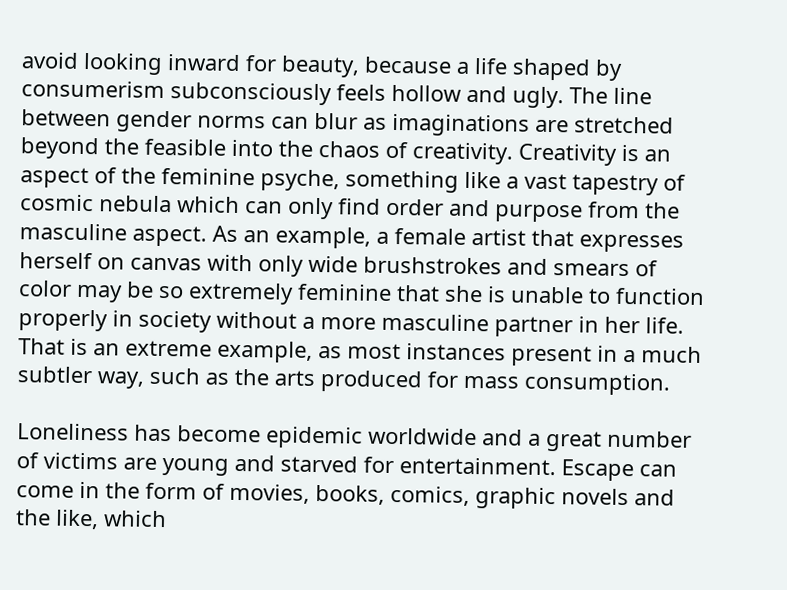avoid looking inward for beauty, because a life shaped by consumerism subconsciously feels hollow and ugly. The line between gender norms can blur as imaginations are stretched beyond the feasible into the chaos of creativity. Creativity is an aspect of the feminine psyche, something like a vast tapestry of cosmic nebula which can only find order and purpose from the masculine aspect. As an example, a female artist that expresses herself on canvas with only wide brushstrokes and smears of color may be so extremely feminine that she is unable to function properly in society without a more masculine partner in her life. That is an extreme example, as most instances present in a much subtler way, such as the arts produced for mass consumption.

Loneliness has become epidemic worldwide and a great number of victims are young and starved for entertainment. Escape can come in the form of movies, books, comics, graphic novels and the like, which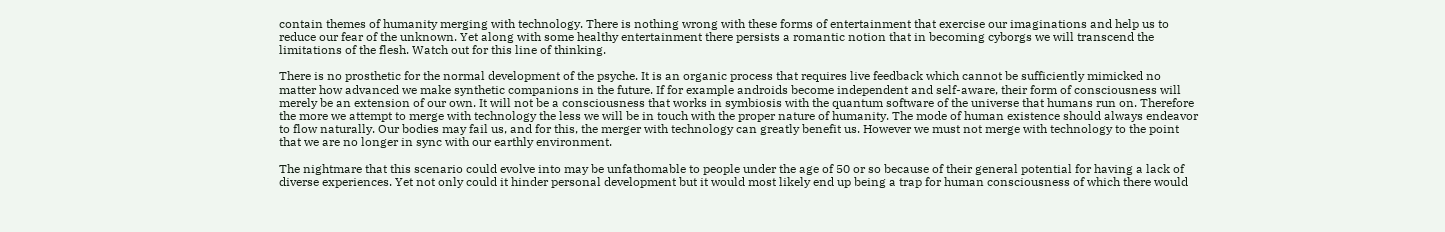contain themes of humanity merging with technology. There is nothing wrong with these forms of entertainment that exercise our imaginations and help us to reduce our fear of the unknown. Yet along with some healthy entertainment there persists a romantic notion that in becoming cyborgs we will transcend the limitations of the flesh. Watch out for this line of thinking.

There is no prosthetic for the normal development of the psyche. It is an organic process that requires live feedback which cannot be sufficiently mimicked no matter how advanced we make synthetic companions in the future. If for example androids become independent and self-aware, their form of consciousness will merely be an extension of our own. It will not be a consciousness that works in symbiosis with the quantum software of the universe that humans run on. Therefore the more we attempt to merge with technology the less we will be in touch with the proper nature of humanity. The mode of human existence should always endeavor to flow naturally. Our bodies may fail us, and for this, the merger with technology can greatly benefit us. However we must not merge with technology to the point that we are no longer in sync with our earthly environment.

The nightmare that this scenario could evolve into may be unfathomable to people under the age of 50 or so because of their general potential for having a lack of diverse experiences. Yet not only could it hinder personal development but it would most likely end up being a trap for human consciousness of which there would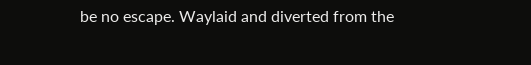be no escape. Waylaid and diverted from the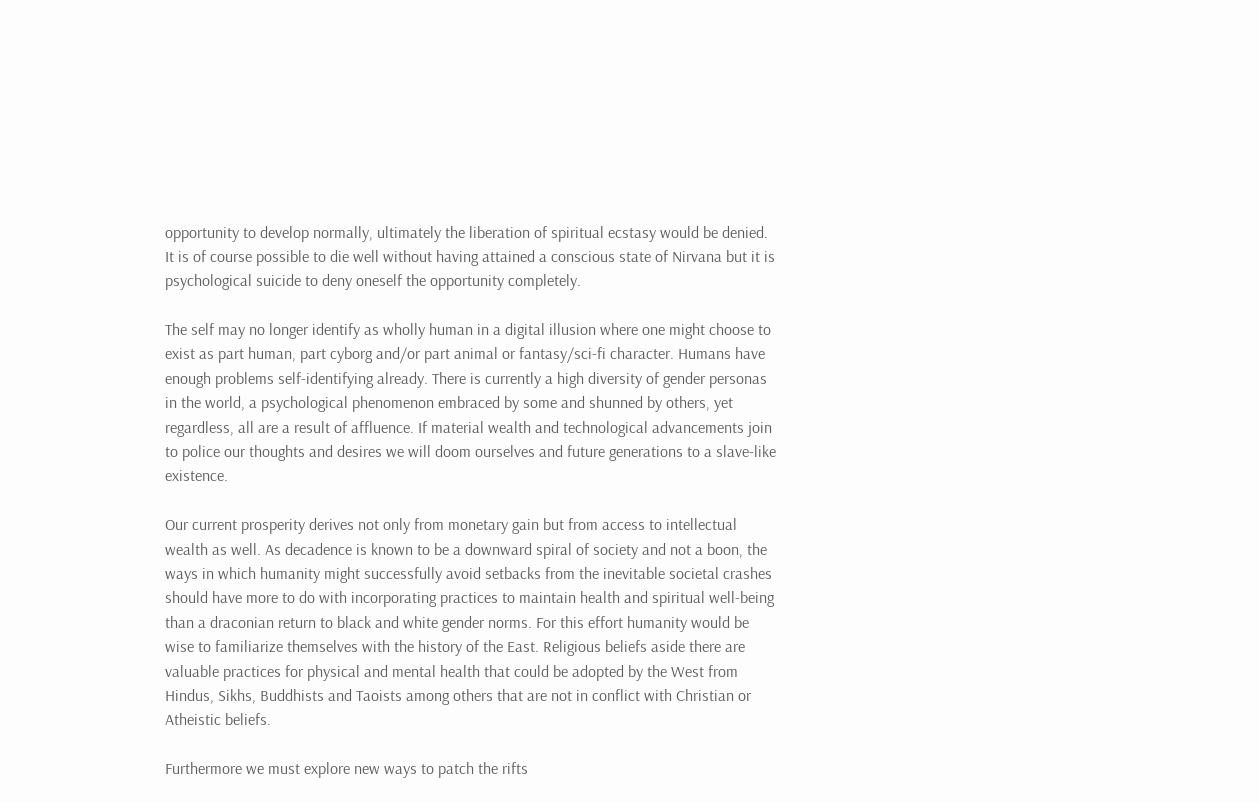opportunity to develop normally, ultimately the liberation of spiritual ecstasy would be denied. It is of course possible to die well without having attained a conscious state of Nirvana but it is psychological suicide to deny oneself the opportunity completely.

The self may no longer identify as wholly human in a digital illusion where one might choose to exist as part human, part cyborg and/or part animal or fantasy/sci-fi character. Humans have enough problems self-identifying already. There is currently a high diversity of gender personas in the world, a psychological phenomenon embraced by some and shunned by others, yet regardless, all are a result of affluence. If material wealth and technological advancements join to police our thoughts and desires we will doom ourselves and future generations to a slave-like existence.

Our current prosperity derives not only from monetary gain but from access to intellectual wealth as well. As decadence is known to be a downward spiral of society and not a boon, the ways in which humanity might successfully avoid setbacks from the inevitable societal crashes should have more to do with incorporating practices to maintain health and spiritual well-being than a draconian return to black and white gender norms. For this effort humanity would be wise to familiarize themselves with the history of the East. Religious beliefs aside there are valuable practices for physical and mental health that could be adopted by the West from Hindus, Sikhs, Buddhists and Taoists among others that are not in conflict with Christian or Atheistic beliefs.

Furthermore we must explore new ways to patch the rifts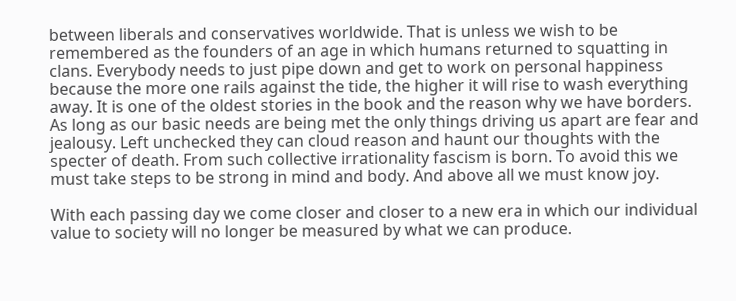between liberals and conservatives worldwide. That is unless we wish to be remembered as the founders of an age in which humans returned to squatting in clans. Everybody needs to just pipe down and get to work on personal happiness because the more one rails against the tide, the higher it will rise to wash everything away. It is one of the oldest stories in the book and the reason why we have borders. As long as our basic needs are being met the only things driving us apart are fear and jealousy. Left unchecked they can cloud reason and haunt our thoughts with the specter of death. From such collective irrationality fascism is born. To avoid this we must take steps to be strong in mind and body. And above all we must know joy.

With each passing day we come closer and closer to a new era in which our individual value to society will no longer be measured by what we can produce.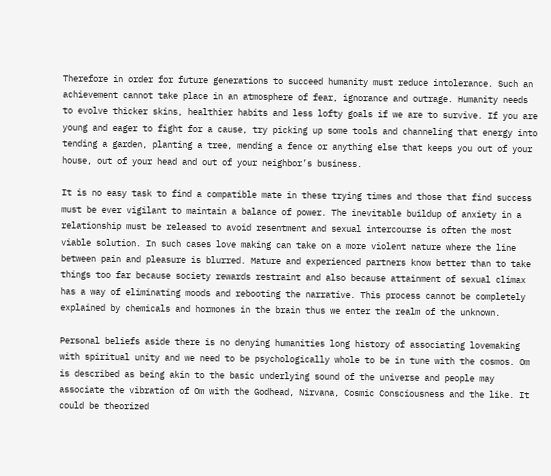Therefore in order for future generations to succeed humanity must reduce intolerance. Such an achievement cannot take place in an atmosphere of fear, ignorance and outrage. Humanity needs to evolve thicker skins, healthier habits and less lofty goals if we are to survive. If you are young and eager to fight for a cause, try picking up some tools and channeling that energy into tending a garden, planting a tree, mending a fence or anything else that keeps you out of your house, out of your head and out of your neighbor’s business.

It is no easy task to find a compatible mate in these trying times and those that find success must be ever vigilant to maintain a balance of power. The inevitable buildup of anxiety in a relationship must be released to avoid resentment and sexual intercourse is often the most viable solution. In such cases love making can take on a more violent nature where the line between pain and pleasure is blurred. Mature and experienced partners know better than to take things too far because society rewards restraint and also because attainment of sexual climax has a way of eliminating moods and rebooting the narrative. This process cannot be completely explained by chemicals and hormones in the brain thus we enter the realm of the unknown.

Personal beliefs aside there is no denying humanities long history of associating lovemaking with spiritual unity and we need to be psychologically whole to be in tune with the cosmos. Om is described as being akin to the basic underlying sound of the universe and people may associate the vibration of Om with the Godhead, Nirvana, Cosmic Consciousness and the like. It could be theorized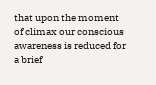that upon the moment of climax our conscious awareness is reduced for a brief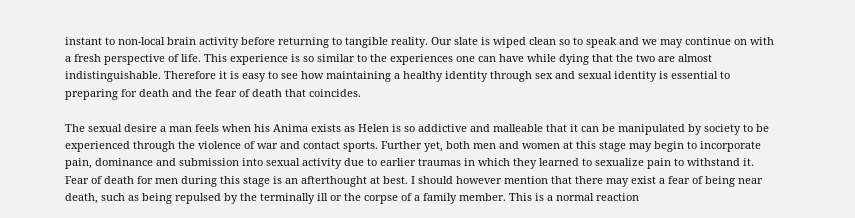instant to non-local brain activity before returning to tangible reality. Our slate is wiped clean so to speak and we may continue on with a fresh perspective of life. This experience is so similar to the experiences one can have while dying that the two are almost indistinguishable. Therefore it is easy to see how maintaining a healthy identity through sex and sexual identity is essential to preparing for death and the fear of death that coincides.

The sexual desire a man feels when his Anima exists as Helen is so addictive and malleable that it can be manipulated by society to be experienced through the violence of war and contact sports. Further yet, both men and women at this stage may begin to incorporate pain, dominance and submission into sexual activity due to earlier traumas in which they learned to sexualize pain to withstand it. Fear of death for men during this stage is an afterthought at best. I should however mention that there may exist a fear of being near death, such as being repulsed by the terminally ill or the corpse of a family member. This is a normal reaction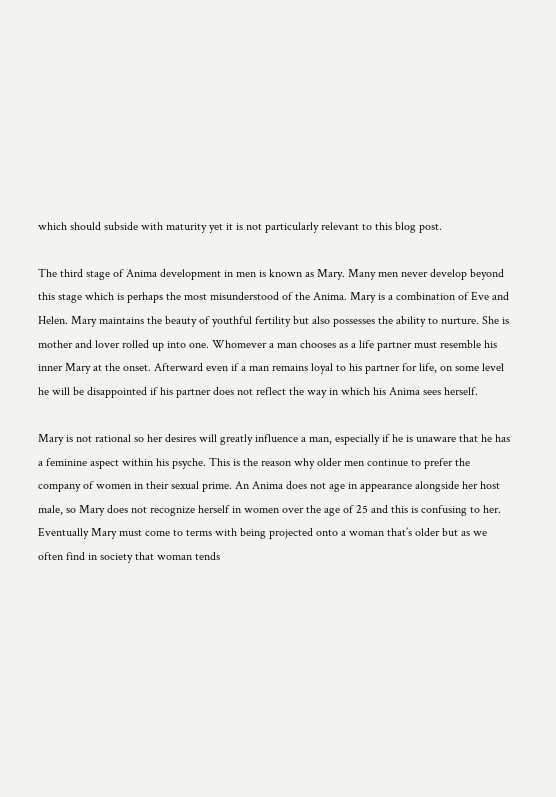which should subside with maturity yet it is not particularly relevant to this blog post.

The third stage of Anima development in men is known as Mary. Many men never develop beyond this stage which is perhaps the most misunderstood of the Anima. Mary is a combination of Eve and Helen. Mary maintains the beauty of youthful fertility but also possesses the ability to nurture. She is mother and lover rolled up into one. Whomever a man chooses as a life partner must resemble his inner Mary at the onset. Afterward even if a man remains loyal to his partner for life, on some level he will be disappointed if his partner does not reflect the way in which his Anima sees herself.

Mary is not rational so her desires will greatly influence a man, especially if he is unaware that he has a feminine aspect within his psyche. This is the reason why older men continue to prefer the company of women in their sexual prime. An Anima does not age in appearance alongside her host male, so Mary does not recognize herself in women over the age of 25 and this is confusing to her. Eventually Mary must come to terms with being projected onto a woman that’s older but as we often find in society that woman tends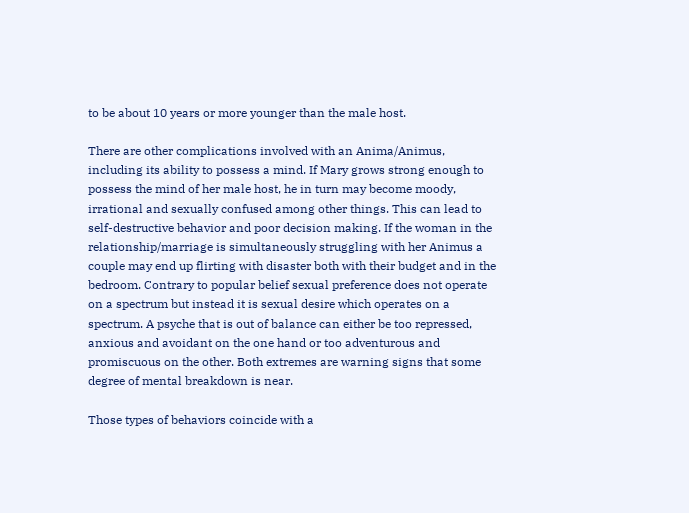to be about 10 years or more younger than the male host.

There are other complications involved with an Anima/Animus, including its ability to possess a mind. If Mary grows strong enough to possess the mind of her male host, he in turn may become moody, irrational and sexually confused among other things. This can lead to self-destructive behavior and poor decision making. If the woman in the relationship/marriage is simultaneously struggling with her Animus a couple may end up flirting with disaster both with their budget and in the bedroom. Contrary to popular belief sexual preference does not operate on a spectrum but instead it is sexual desire which operates on a spectrum. A psyche that is out of balance can either be too repressed, anxious and avoidant on the one hand or too adventurous and promiscuous on the other. Both extremes are warning signs that some degree of mental breakdown is near.

Those types of behaviors coincide with a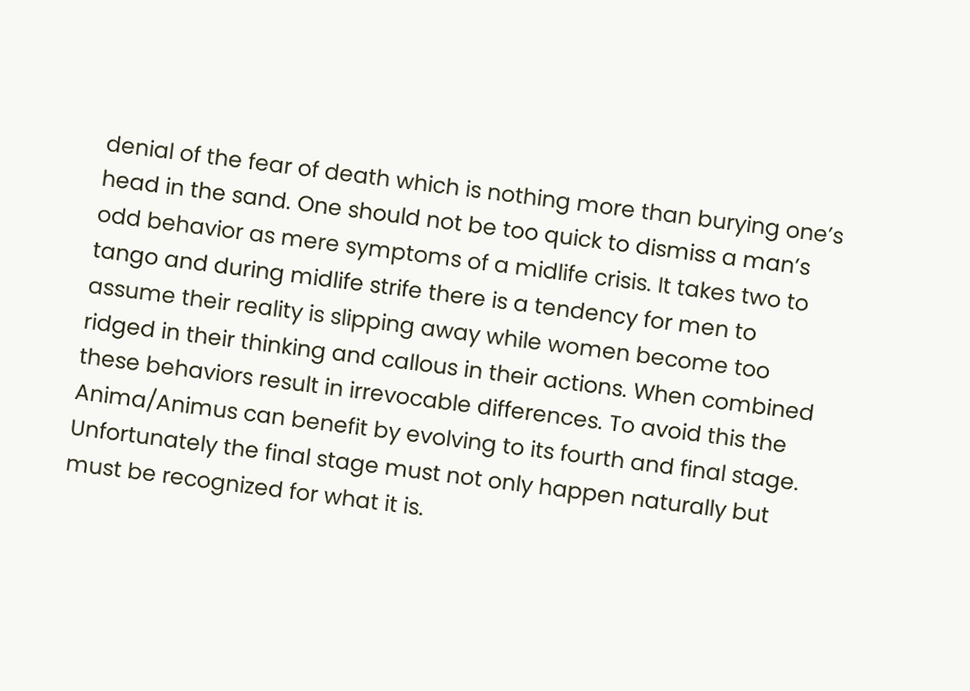denial of the fear of death which is nothing more than burying one’s head in the sand. One should not be too quick to dismiss a man’s odd behavior as mere symptoms of a midlife crisis. It takes two to tango and during midlife strife there is a tendency for men to assume their reality is slipping away while women become too ridged in their thinking and callous in their actions. When combined these behaviors result in irrevocable differences. To avoid this the Anima/Animus can benefit by evolving to its fourth and final stage. Unfortunately the final stage must not only happen naturally but must be recognized for what it is.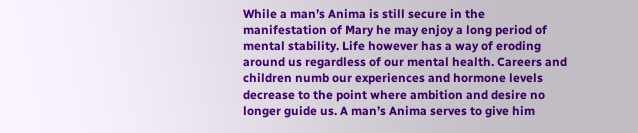While a man’s Anima is still secure in the manifestation of Mary he may enjoy a long period of mental stability. Life however has a way of eroding around us regardless of our mental health. Careers and children numb our experiences and hormone levels decrease to the point where ambition and desire no longer guide us. A man’s Anima serves to give him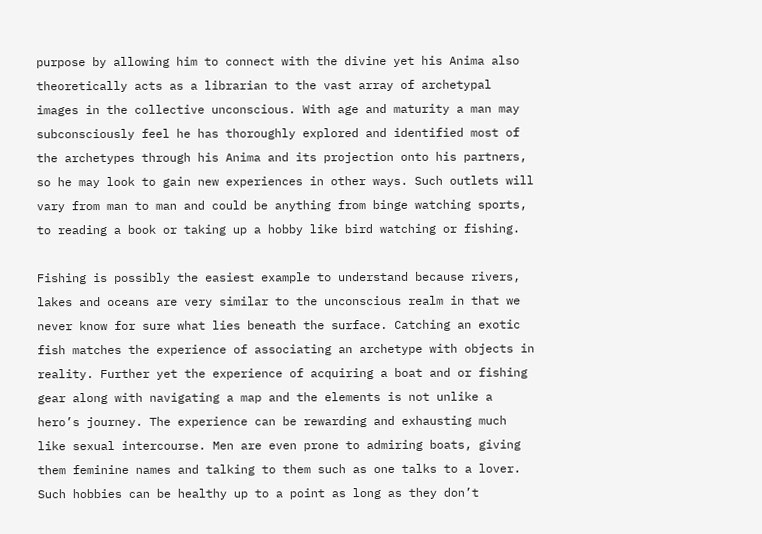purpose by allowing him to connect with the divine yet his Anima also theoretically acts as a librarian to the vast array of archetypal images in the collective unconscious. With age and maturity a man may subconsciously feel he has thoroughly explored and identified most of the archetypes through his Anima and its projection onto his partners, so he may look to gain new experiences in other ways. Such outlets will vary from man to man and could be anything from binge watching sports, to reading a book or taking up a hobby like bird watching or fishing.

Fishing is possibly the easiest example to understand because rivers, lakes and oceans are very similar to the unconscious realm in that we never know for sure what lies beneath the surface. Catching an exotic fish matches the experience of associating an archetype with objects in reality. Further yet the experience of acquiring a boat and or fishing gear along with navigating a map and the elements is not unlike a hero’s journey. The experience can be rewarding and exhausting much like sexual intercourse. Men are even prone to admiring boats, giving them feminine names and talking to them such as one talks to a lover. Such hobbies can be healthy up to a point as long as they don’t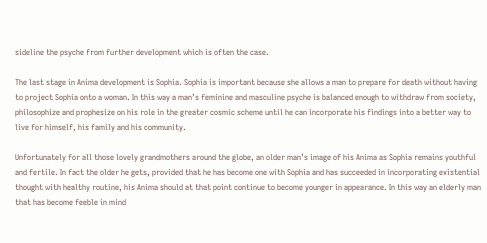sideline the psyche from further development which is often the case.

The last stage in Anima development is Sophia. Sophia is important because she allows a man to prepare for death without having to project Sophia onto a woman. In this way a man’s feminine and masculine psyche is balanced enough to withdraw from society, philosophize and prophesize on his role in the greater cosmic scheme until he can incorporate his findings into a better way to live for himself, his family and his community.

Unfortunately for all those lovely grandmothers around the globe, an older man’s image of his Anima as Sophia remains youthful and fertile. In fact the older he gets, provided that he has become one with Sophia and has succeeded in incorporating existential thought with healthy routine, his Anima should at that point continue to become younger in appearance. In this way an elderly man that has become feeble in mind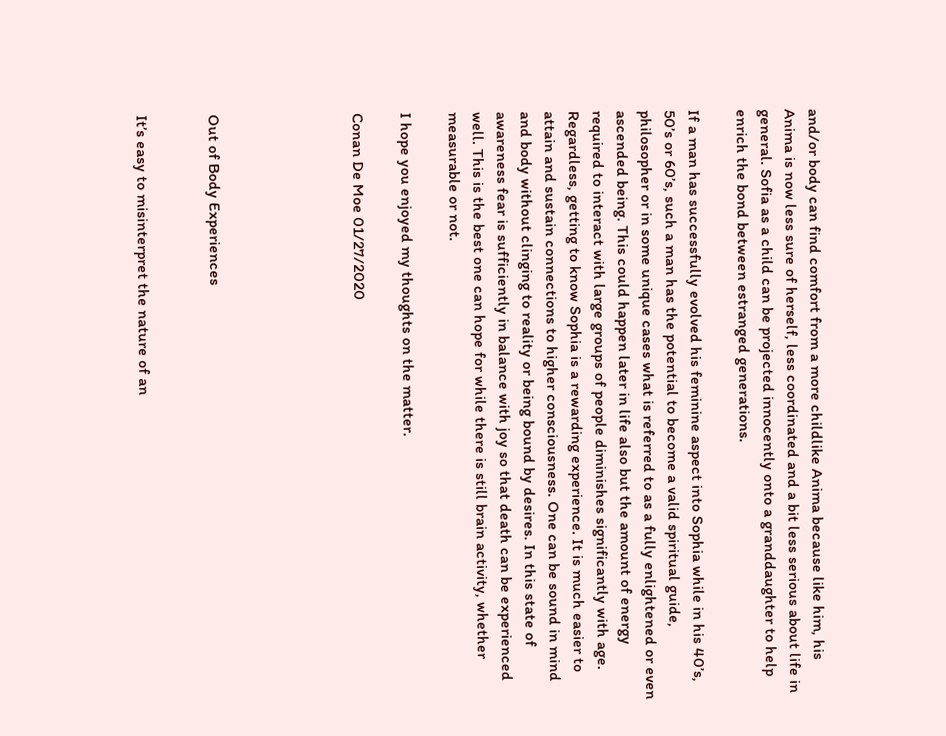and/or body can find comfort from a more childlike Anima because like him, his Anima is now less sure of herself, less coordinated and a bit less serious about life in general. Sofia as a child can be projected innocently onto a granddaughter to help enrich the bond between estranged generations.

If a man has successfully evolved his feminine aspect into Sophia while in his 40’s, 50’s or 60’s, such a man has the potential to become a valid spiritual guide, philosopher or in some unique cases what is referred to as a fully enlightened or even ascended being. This could happen later in life also but the amount of energy required to interact with large groups of people diminishes significantly with age. Regardless, getting to know Sophia is a rewarding experience. It is much easier to attain and sustain connections to higher consciousness. One can be sound in mind and body without clinging to reality or being bound by desires. In this state of awareness fear is sufficiently in balance with joy so that death can be experienced well. This is the best one can hope for while there is still brain activity, whether measurable or not.

I hope you enjoyed my thoughts on the matter.

Conan De Moe 01/27/2020





Out of Body Experiences


It’s easy to misinterpret the nature of an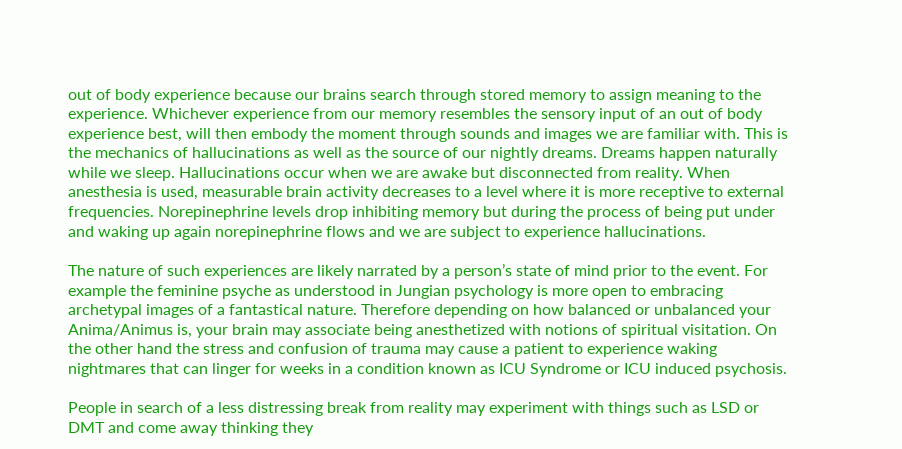out of body experience because our brains search through stored memory to assign meaning to the experience. Whichever experience from our memory resembles the sensory input of an out of body experience best, will then embody the moment through sounds and images we are familiar with. This is the mechanics of hallucinations as well as the source of our nightly dreams. Dreams happen naturally while we sleep. Hallucinations occur when we are awake but disconnected from reality. When anesthesia is used, measurable brain activity decreases to a level where it is more receptive to external frequencies. Norepinephrine levels drop inhibiting memory but during the process of being put under and waking up again norepinephrine flows and we are subject to experience hallucinations.

The nature of such experiences are likely narrated by a person’s state of mind prior to the event. For example the feminine psyche as understood in Jungian psychology is more open to embracing archetypal images of a fantastical nature. Therefore depending on how balanced or unbalanced your Anima/Animus is, your brain may associate being anesthetized with notions of spiritual visitation. On the other hand the stress and confusion of trauma may cause a patient to experience waking nightmares that can linger for weeks in a condition known as ICU Syndrome or ICU induced psychosis.

People in search of a less distressing break from reality may experiment with things such as LSD or DMT and come away thinking they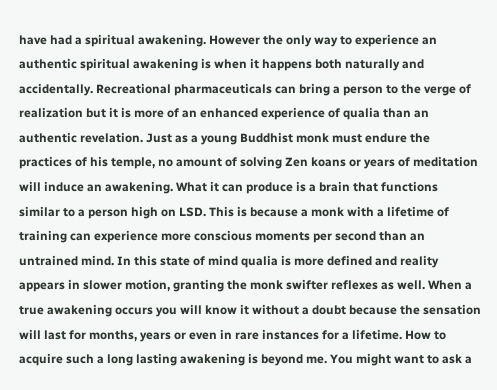have had a spiritual awakening. However the only way to experience an authentic spiritual awakening is when it happens both naturally and accidentally. Recreational pharmaceuticals can bring a person to the verge of realization but it is more of an enhanced experience of qualia than an authentic revelation. Just as a young Buddhist monk must endure the practices of his temple, no amount of solving Zen koans or years of meditation will induce an awakening. What it can produce is a brain that functions similar to a person high on LSD. This is because a monk with a lifetime of training can experience more conscious moments per second than an untrained mind. In this state of mind qualia is more defined and reality appears in slower motion, granting the monk swifter reflexes as well. When a true awakening occurs you will know it without a doubt because the sensation will last for months, years or even in rare instances for a lifetime. How to acquire such a long lasting awakening is beyond me. You might want to ask a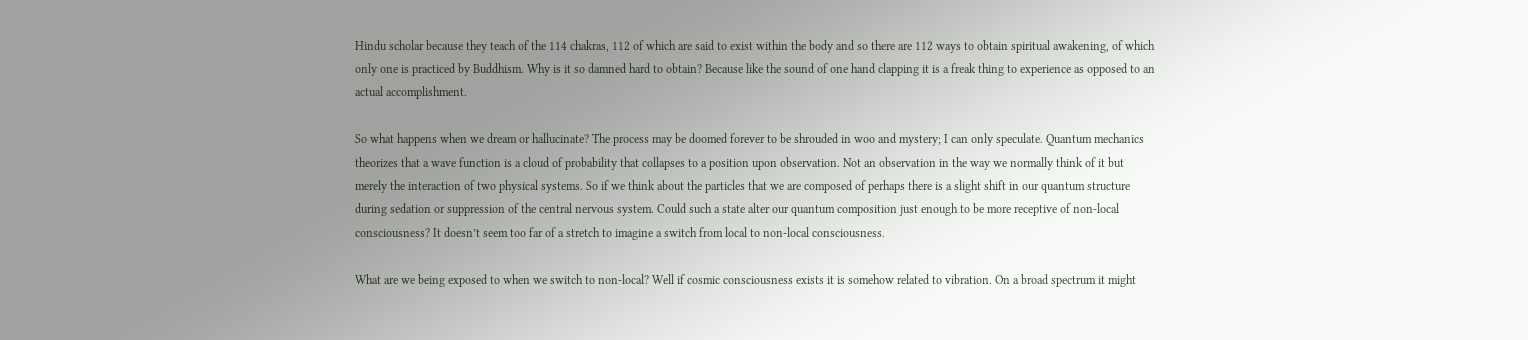Hindu scholar because they teach of the 114 chakras, 112 of which are said to exist within the body and so there are 112 ways to obtain spiritual awakening, of which only one is practiced by Buddhism. Why is it so damned hard to obtain? Because like the sound of one hand clapping it is a freak thing to experience as opposed to an actual accomplishment.

So what happens when we dream or hallucinate? The process may be doomed forever to be shrouded in woo and mystery; I can only speculate. Quantum mechanics theorizes that a wave function is a cloud of probability that collapses to a position upon observation. Not an observation in the way we normally think of it but merely the interaction of two physical systems. So if we think about the particles that we are composed of perhaps there is a slight shift in our quantum structure during sedation or suppression of the central nervous system. Could such a state alter our quantum composition just enough to be more receptive of non-local consciousness? It doesn’t seem too far of a stretch to imagine a switch from local to non-local consciousness.

What are we being exposed to when we switch to non-local? Well if cosmic consciousness exists it is somehow related to vibration. On a broad spectrum it might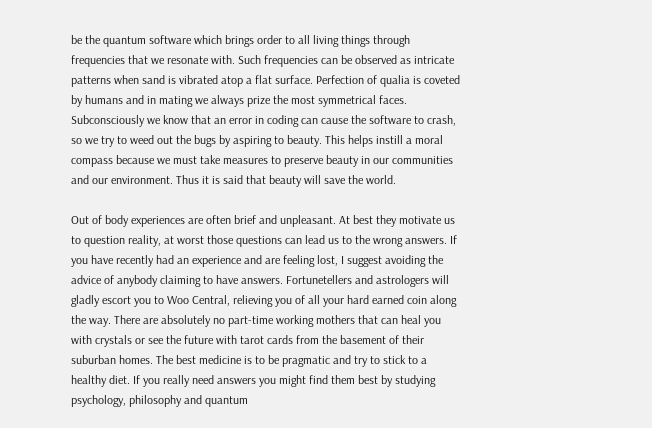be the quantum software which brings order to all living things through frequencies that we resonate with. Such frequencies can be observed as intricate patterns when sand is vibrated atop a flat surface. Perfection of qualia is coveted by humans and in mating we always prize the most symmetrical faces. Subconsciously we know that an error in coding can cause the software to crash, so we try to weed out the bugs by aspiring to beauty. This helps instill a moral compass because we must take measures to preserve beauty in our communities and our environment. Thus it is said that beauty will save the world.

Out of body experiences are often brief and unpleasant. At best they motivate us to question reality, at worst those questions can lead us to the wrong answers. If you have recently had an experience and are feeling lost, I suggest avoiding the advice of anybody claiming to have answers. Fortunetellers and astrologers will gladly escort you to Woo Central, relieving you of all your hard earned coin along the way. There are absolutely no part-time working mothers that can heal you with crystals or see the future with tarot cards from the basement of their suburban homes. The best medicine is to be pragmatic and try to stick to a healthy diet. If you really need answers you might find them best by studying psychology, philosophy and quantum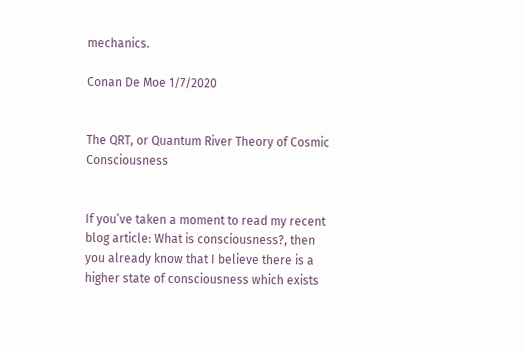mechanics.

Conan De Moe 1/7/2020


The QRT, or Quantum River Theory of Cosmic Consciousness


If you’ve taken a moment to read my recent blog article: What is consciousness?, then you already know that I believe there is a higher state of consciousness which exists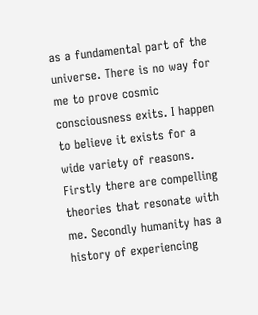as a fundamental part of the universe. There is no way for me to prove cosmic consciousness exits. I happen to believe it exists for a wide variety of reasons. Firstly there are compelling theories that resonate with me. Secondly humanity has a history of experiencing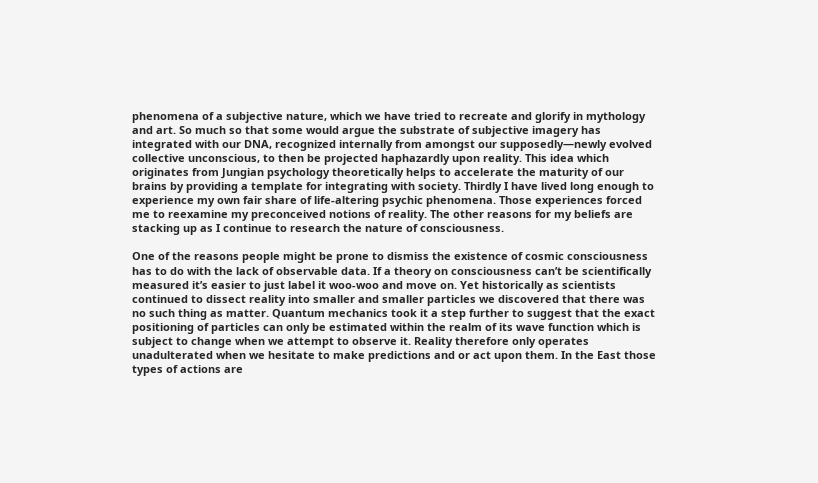phenomena of a subjective nature, which we have tried to recreate and glorify in mythology and art. So much so that some would argue the substrate of subjective imagery has integrated with our DNA, recognized internally from amongst our supposedly—newly evolved collective unconscious, to then be projected haphazardly upon reality. This idea which originates from Jungian psychology theoretically helps to accelerate the maturity of our brains by providing a template for integrating with society. Thirdly I have lived long enough to experience my own fair share of life-altering psychic phenomena. Those experiences forced me to reexamine my preconceived notions of reality. The other reasons for my beliefs are stacking up as I continue to research the nature of consciousness.

One of the reasons people might be prone to dismiss the existence of cosmic consciousness has to do with the lack of observable data. If a theory on consciousness can’t be scientifically measured it’s easier to just label it woo-woo and move on. Yet historically as scientists continued to dissect reality into smaller and smaller particles we discovered that there was no such thing as matter. Quantum mechanics took it a step further to suggest that the exact positioning of particles can only be estimated within the realm of its wave function which is subject to change when we attempt to observe it. Reality therefore only operates unadulterated when we hesitate to make predictions and or act upon them. In the East those types of actions are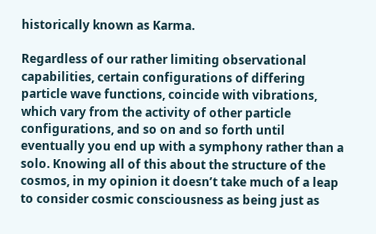historically known as Karma.

Regardless of our rather limiting observational capabilities, certain configurations of differing particle wave functions, coincide with vibrations, which vary from the activity of other particle configurations, and so on and so forth until eventually you end up with a symphony rather than a solo. Knowing all of this about the structure of the cosmos, in my opinion it doesn’t take much of a leap to consider cosmic consciousness as being just as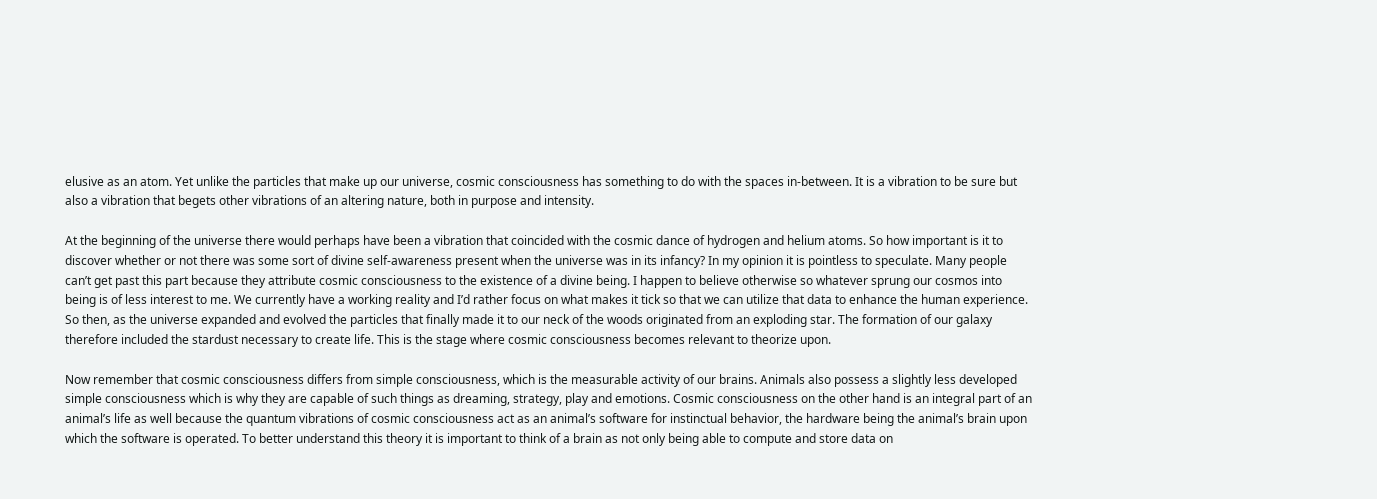elusive as an atom. Yet unlike the particles that make up our universe, cosmic consciousness has something to do with the spaces in-between. It is a vibration to be sure but also a vibration that begets other vibrations of an altering nature, both in purpose and intensity.

At the beginning of the universe there would perhaps have been a vibration that coincided with the cosmic dance of hydrogen and helium atoms. So how important is it to discover whether or not there was some sort of divine self-awareness present when the universe was in its infancy? In my opinion it is pointless to speculate. Many people can’t get past this part because they attribute cosmic consciousness to the existence of a divine being. I happen to believe otherwise so whatever sprung our cosmos into being is of less interest to me. We currently have a working reality and I’d rather focus on what makes it tick so that we can utilize that data to enhance the human experience. So then, as the universe expanded and evolved the particles that finally made it to our neck of the woods originated from an exploding star. The formation of our galaxy therefore included the stardust necessary to create life. This is the stage where cosmic consciousness becomes relevant to theorize upon.

Now remember that cosmic consciousness differs from simple consciousness, which is the measurable activity of our brains. Animals also possess a slightly less developed simple consciousness which is why they are capable of such things as dreaming, strategy, play and emotions. Cosmic consciousness on the other hand is an integral part of an animal’s life as well because the quantum vibrations of cosmic consciousness act as an animal’s software for instinctual behavior, the hardware being the animal’s brain upon which the software is operated. To better understand this theory it is important to think of a brain as not only being able to compute and store data on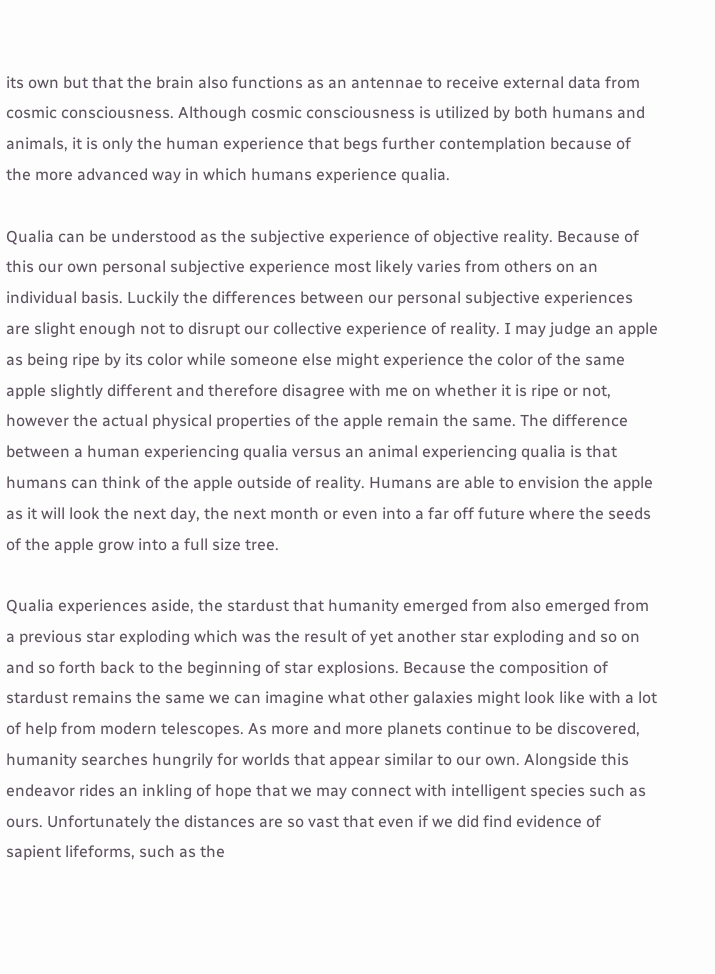its own but that the brain also functions as an antennae to receive external data from cosmic consciousness. Although cosmic consciousness is utilized by both humans and animals, it is only the human experience that begs further contemplation because of the more advanced way in which humans experience qualia.

Qualia can be understood as the subjective experience of objective reality. Because of this our own personal subjective experience most likely varies from others on an individual basis. Luckily the differences between our personal subjective experiences are slight enough not to disrupt our collective experience of reality. I may judge an apple as being ripe by its color while someone else might experience the color of the same apple slightly different and therefore disagree with me on whether it is ripe or not, however the actual physical properties of the apple remain the same. The difference between a human experiencing qualia versus an animal experiencing qualia is that humans can think of the apple outside of reality. Humans are able to envision the apple as it will look the next day, the next month or even into a far off future where the seeds of the apple grow into a full size tree.

Qualia experiences aside, the stardust that humanity emerged from also emerged from a previous star exploding which was the result of yet another star exploding and so on and so forth back to the beginning of star explosions. Because the composition of stardust remains the same we can imagine what other galaxies might look like with a lot of help from modern telescopes. As more and more planets continue to be discovered, humanity searches hungrily for worlds that appear similar to our own. Alongside this endeavor rides an inkling of hope that we may connect with intelligent species such as ours. Unfortunately the distances are so vast that even if we did find evidence of sapient lifeforms, such as the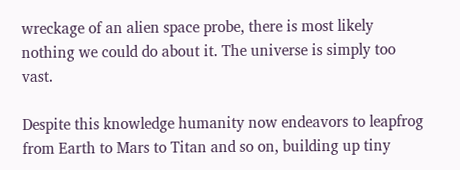wreckage of an alien space probe, there is most likely nothing we could do about it. The universe is simply too vast.

Despite this knowledge humanity now endeavors to leapfrog from Earth to Mars to Titan and so on, building up tiny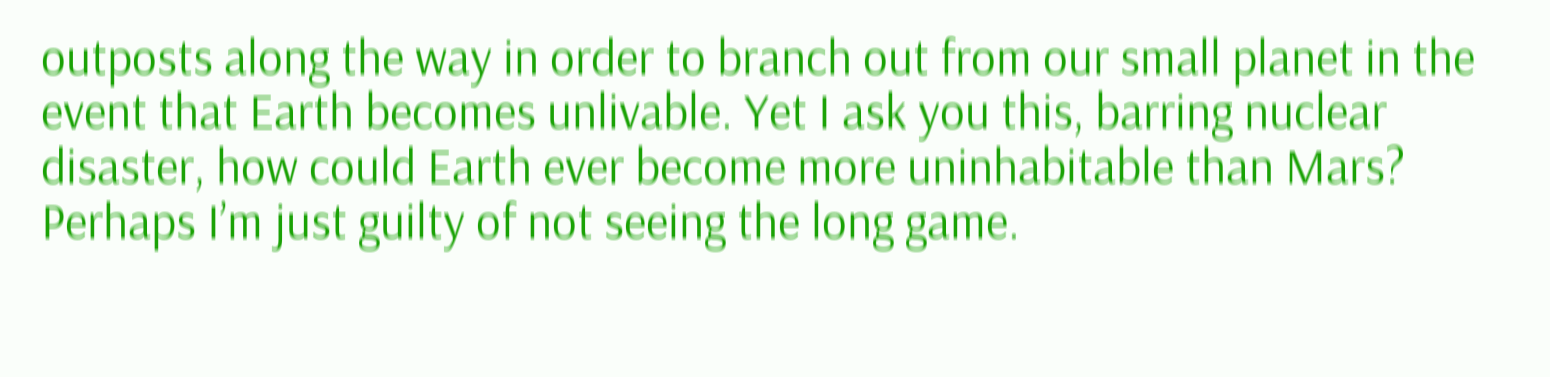outposts along the way in order to branch out from our small planet in the event that Earth becomes unlivable. Yet I ask you this, barring nuclear disaster, how could Earth ever become more uninhabitable than Mars? Perhaps I’m just guilty of not seeing the long game.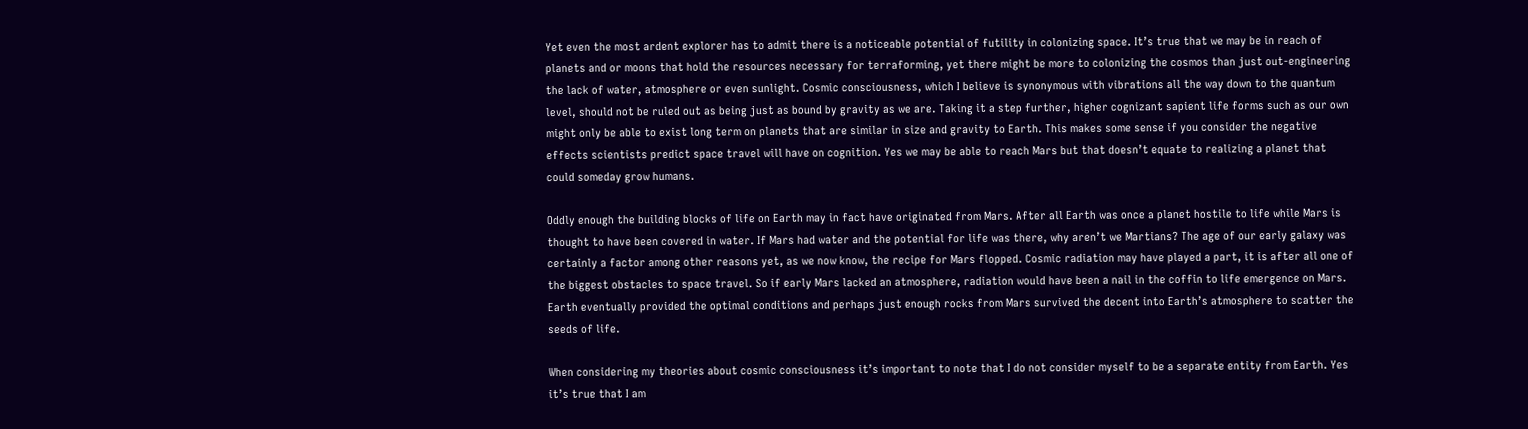Yet even the most ardent explorer has to admit there is a noticeable potential of futility in colonizing space. It’s true that we may be in reach of planets and or moons that hold the resources necessary for terraforming, yet there might be more to colonizing the cosmos than just out-engineering the lack of water, atmosphere or even sunlight. Cosmic consciousness, which I believe is synonymous with vibrations all the way down to the quantum level, should not be ruled out as being just as bound by gravity as we are. Taking it a step further, higher cognizant sapient life forms such as our own might only be able to exist long term on planets that are similar in size and gravity to Earth. This makes some sense if you consider the negative effects scientists predict space travel will have on cognition. Yes we may be able to reach Mars but that doesn’t equate to realizing a planet that could someday grow humans.

Oddly enough the building blocks of life on Earth may in fact have originated from Mars. After all Earth was once a planet hostile to life while Mars is thought to have been covered in water. If Mars had water and the potential for life was there, why aren’t we Martians? The age of our early galaxy was certainly a factor among other reasons yet, as we now know, the recipe for Mars flopped. Cosmic radiation may have played a part, it is after all one of the biggest obstacles to space travel. So if early Mars lacked an atmosphere, radiation would have been a nail in the coffin to life emergence on Mars. Earth eventually provided the optimal conditions and perhaps just enough rocks from Mars survived the decent into Earth’s atmosphere to scatter the seeds of life.

When considering my theories about cosmic consciousness it’s important to note that I do not consider myself to be a separate entity from Earth. Yes it’s true that I am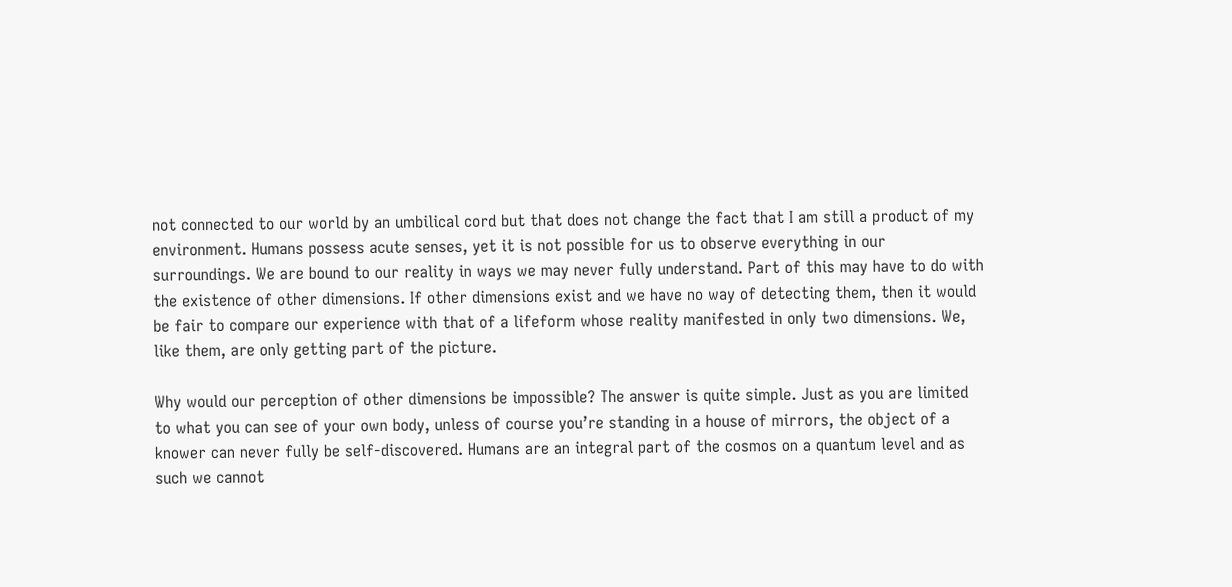not connected to our world by an umbilical cord but that does not change the fact that I am still a product of my environment. Humans possess acute senses, yet it is not possible for us to observe everything in our surroundings. We are bound to our reality in ways we may never fully understand. Part of this may have to do with the existence of other dimensions. If other dimensions exist and we have no way of detecting them, then it would be fair to compare our experience with that of a lifeform whose reality manifested in only two dimensions. We, like them, are only getting part of the picture.

Why would our perception of other dimensions be impossible? The answer is quite simple. Just as you are limited to what you can see of your own body, unless of course you’re standing in a house of mirrors, the object of a knower can never fully be self-discovered. Humans are an integral part of the cosmos on a quantum level and as such we cannot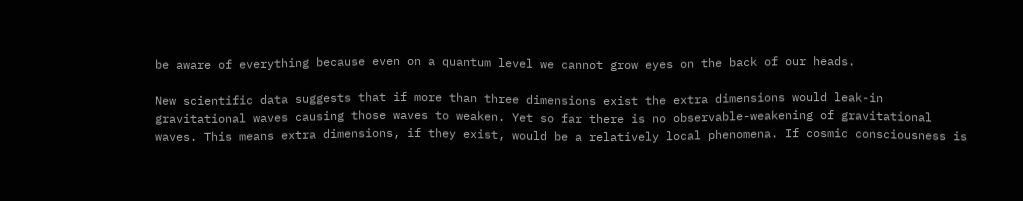be aware of everything because even on a quantum level we cannot grow eyes on the back of our heads.

New scientific data suggests that if more than three dimensions exist the extra dimensions would leak-in gravitational waves causing those waves to weaken. Yet so far there is no observable-weakening of gravitational waves. This means extra dimensions, if they exist, would be a relatively local phenomena. If cosmic consciousness is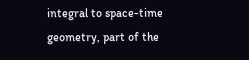integral to space-time geometry, part of the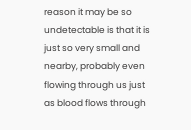reason it may be so undetectable is that it is just so very small and nearby, probably even flowing through us just as blood flows through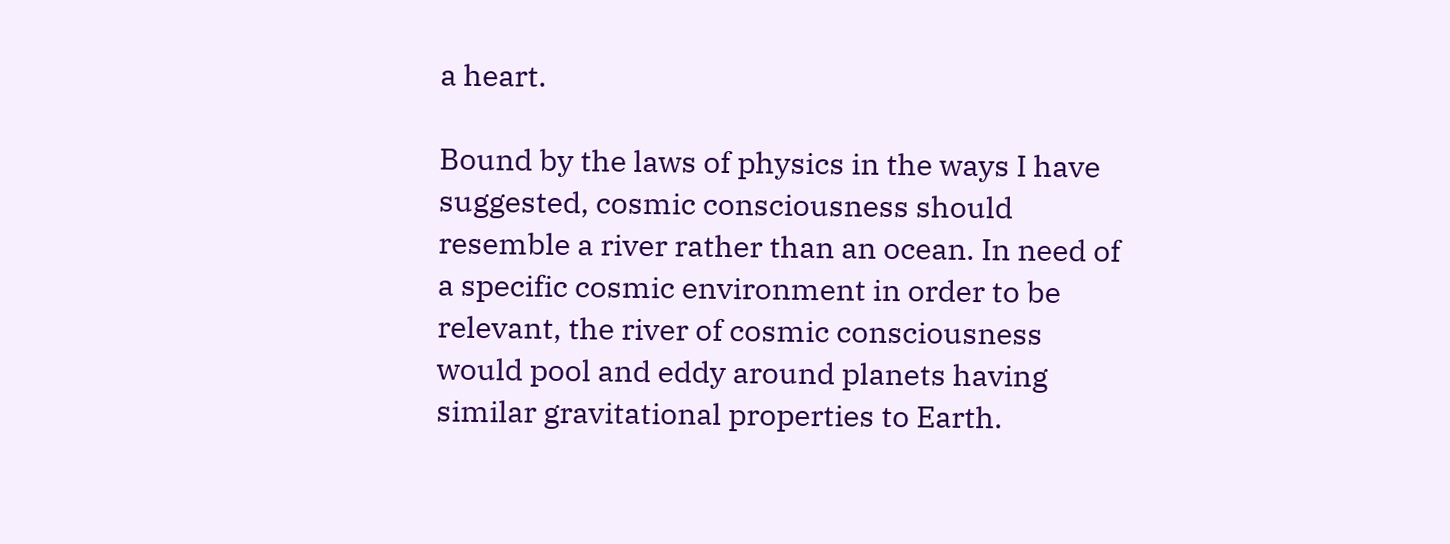a heart.

Bound by the laws of physics in the ways I have suggested, cosmic consciousness should resemble a river rather than an ocean. In need of a specific cosmic environment in order to be relevant, the river of cosmic consciousness would pool and eddy around planets having similar gravitational properties to Earth.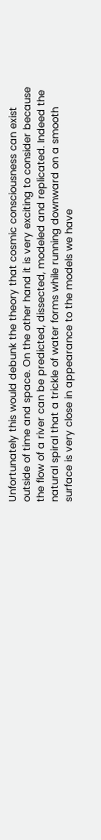Unfortunately this would debunk the theory that cosmic consciousness can exist outside of time and space. On the other hand it is very exciting to consider because the flow of a river can be predicted, dissected, modeled and replicated. Indeed the natural spiral that a trickle of water forms while running downward on a smooth surface is very close in appearance to the models we have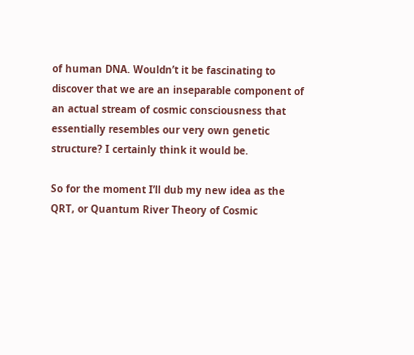of human DNA. Wouldn’t it be fascinating to discover that we are an inseparable component of an actual stream of cosmic consciousness that essentially resembles our very own genetic structure? I certainly think it would be.

So for the moment I’ll dub my new idea as the QRT, or Quantum River Theory of Cosmic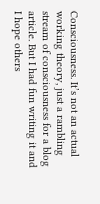Consciousness. It’s not an actual working theory, just a rambling stream of consciousness for a blog article. But I had fun writing it and I hope others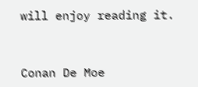will enjoy reading it.


Conan De Moe